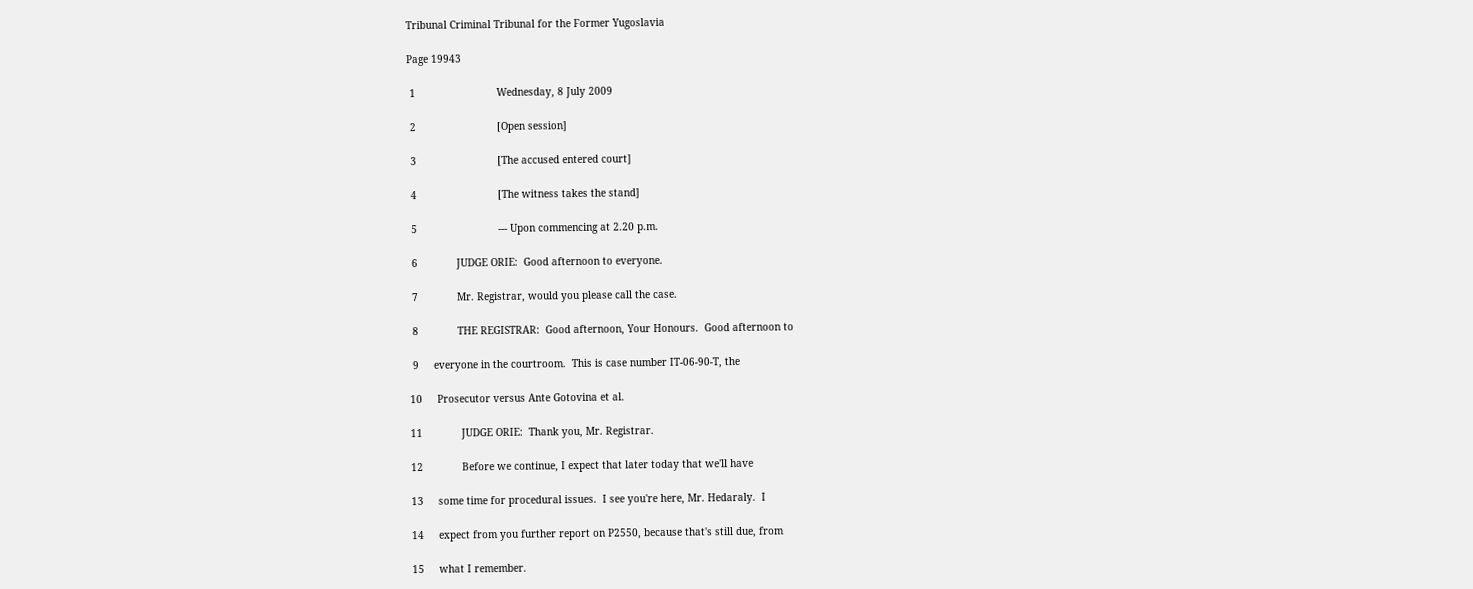Tribunal Criminal Tribunal for the Former Yugoslavia

Page 19943

 1                           Wednesday, 8 July 2009

 2                           [Open session]

 3                           [The accused entered court]

 4                           [The witness takes the stand]

 5                           --- Upon commencing at 2.20 p.m.

 6             JUDGE ORIE:  Good afternoon to everyone.

 7             Mr. Registrar, would you please call the case.

 8             THE REGISTRAR:  Good afternoon, Your Honours.  Good afternoon to

 9     everyone in the courtroom.  This is case number IT-06-90-T, the

10     Prosecutor versus Ante Gotovina et al.

11             JUDGE ORIE:  Thank you, Mr. Registrar.

12             Before we continue, I expect that later today that we'll have

13     some time for procedural issues.  I see you're here, Mr. Hedaraly.  I

14     expect from you further report on P2550, because that's still due, from

15     what I remember.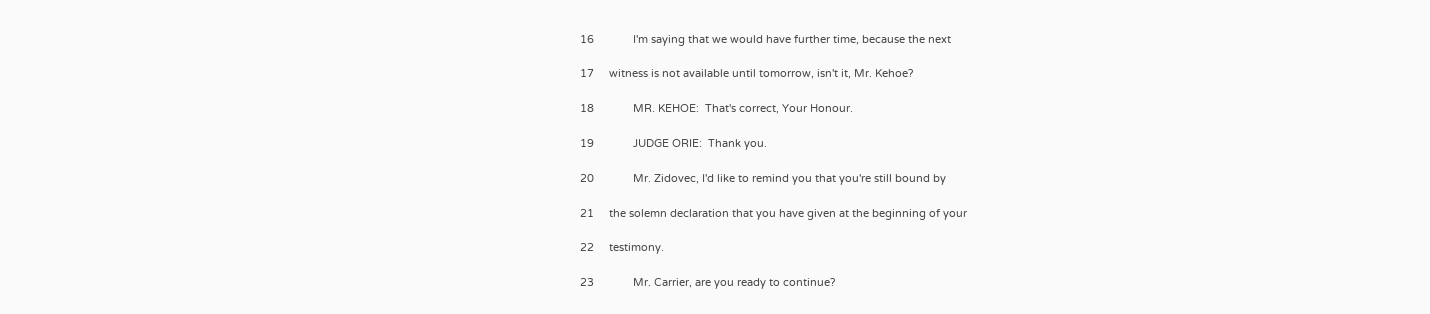16             I'm saying that we would have further time, because the next

17     witness is not available until tomorrow, isn't it, Mr. Kehoe?

18             MR. KEHOE:  That's correct, Your Honour.

19             JUDGE ORIE:  Thank you.

20             Mr. Zidovec, I'd like to remind you that you're still bound by

21     the solemn declaration that you have given at the beginning of your

22     testimony.

23             Mr. Carrier, are you ready to continue?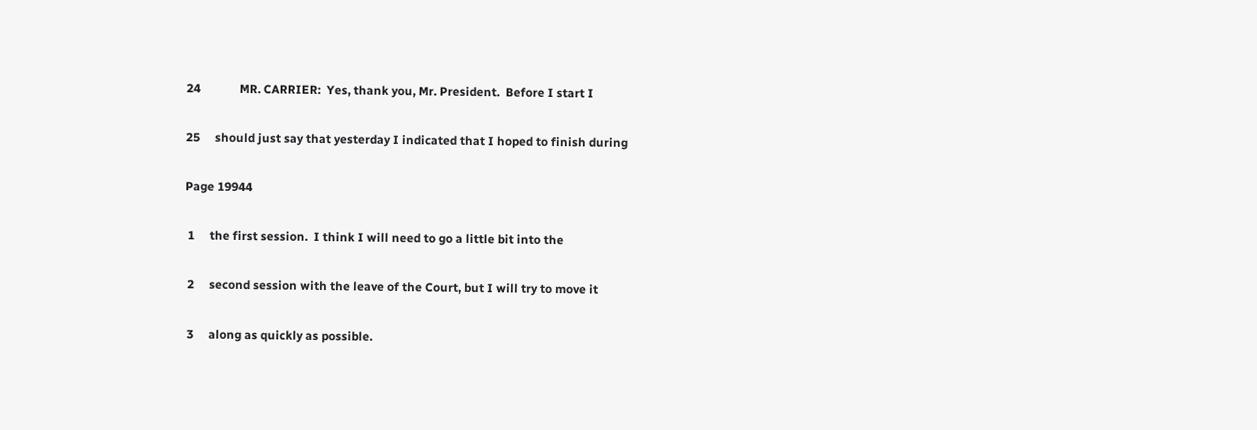24             MR. CARRIER:  Yes, thank you, Mr. President.  Before I start I

25     should just say that yesterday I indicated that I hoped to finish during

Page 19944

 1     the first session.  I think I will need to go a little bit into the

 2     second session with the leave of the Court, but I will try to move it

 3     along as quickly as possible.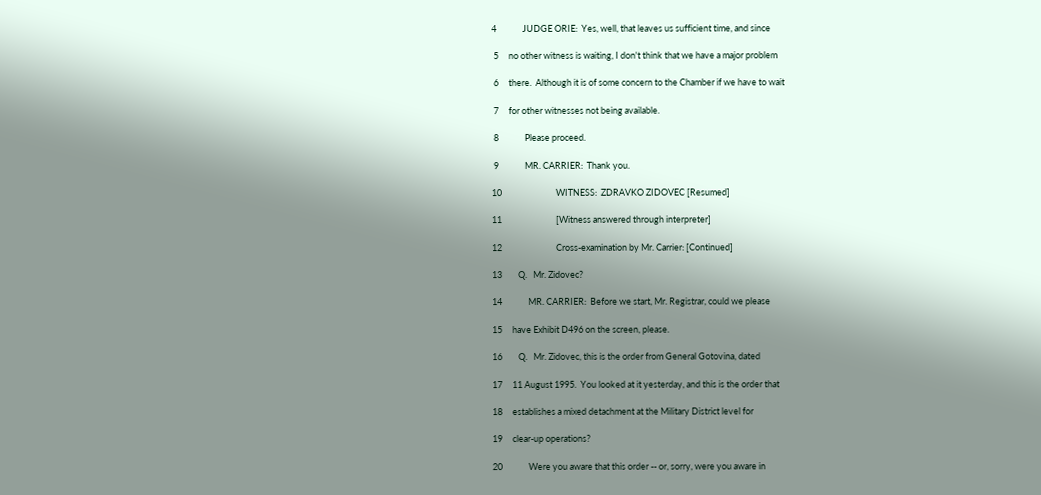4             JUDGE ORIE:  Yes, well, that leaves us sufficient time, and since

 5     no other witness is waiting, I don't think that we have a major problem

 6     there.  Although it is of some concern to the Chamber if we have to wait

 7     for other witnesses not being available.

 8             Please proceed.

 9             MR. CARRIER:  Thank you.

10                           WITNESS:  ZDRAVKO ZIDOVEC [Resumed]

11                           [Witness answered through interpreter]

12                           Cross-examination by Mr. Carrier: [Continued]

13        Q.   Mr. Zidovec?

14             MR. CARRIER:  Before we start, Mr. Registrar, could we please

15     have Exhibit D496 on the screen, please.

16        Q.   Mr. Zidovec, this is the order from General Gotovina, dated

17     11 August 1995.  You looked at it yesterday, and this is the order that

18     establishes a mixed detachment at the Military District level for

19     clear-up operations?

20             Were you aware that this order -- or, sorry, were you aware in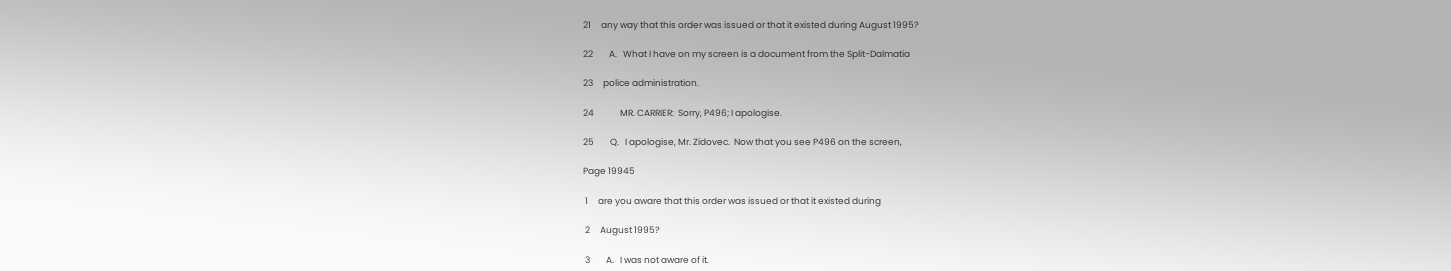21     any way that this order was issued or that it existed during August 1995?

22        A.   What I have on my screen is a document from the Split-Dalmatia

23     police administration.

24             MR. CARRIER:  Sorry, P496; I apologise.

25        Q.   I apologise, Mr. Zidovec.  Now that you see P496 on the screen,

Page 19945

 1     are you aware that this order was issued or that it existed during

 2     August 1995?

 3        A.   I was not aware of it.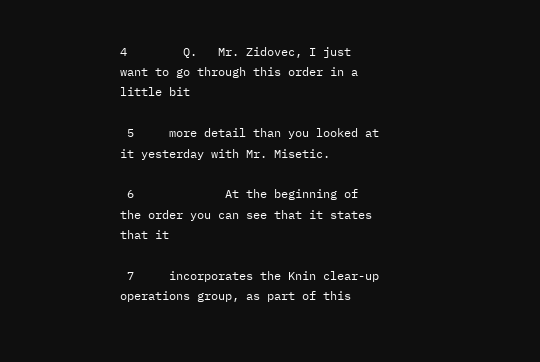4        Q.   Mr. Zidovec, I just want to go through this order in a little bit

 5     more detail than you looked at it yesterday with Mr. Misetic.

 6             At the beginning of the order you can see that it states that it

 7     incorporates the Knin clear-up operations group, as part of this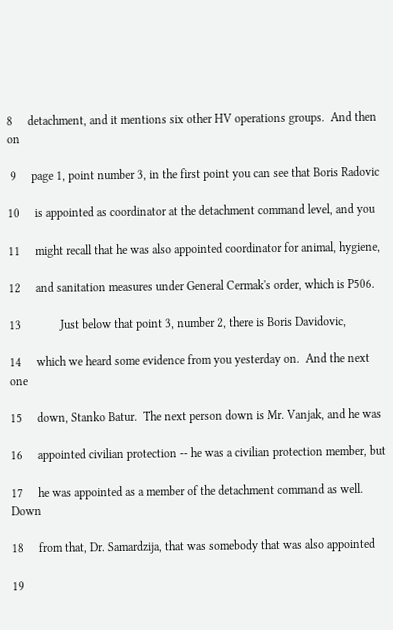8     detachment, and it mentions six other HV operations groups.  And then on

 9     page 1, point number 3, in the first point you can see that Boris Radovic

10     is appointed as coordinator at the detachment command level, and you

11     might recall that he was also appointed coordinator for animal, hygiene,

12     and sanitation measures under General Cermak's order, which is P506.

13             Just below that point 3, number 2, there is Boris Davidovic,

14     which we heard some evidence from you yesterday on.  And the next one

15     down, Stanko Batur.  The next person down is Mr. Vanjak, and he was

16     appointed civilian protection -- he was a civilian protection member, but

17     he was appointed as a member of the detachment command as well.  Down

18     from that, Dr. Samardzija, that was somebody that was also appointed

19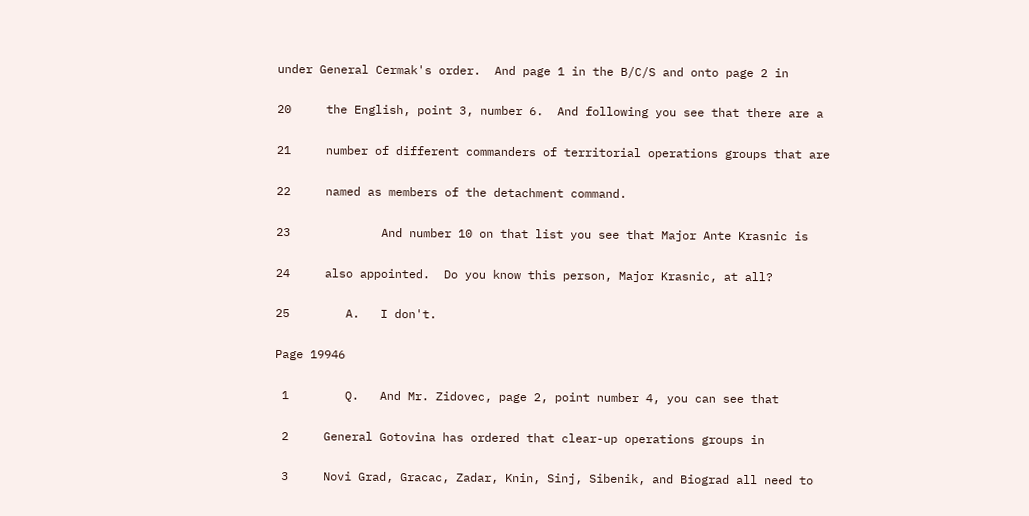under General Cermak's order.  And page 1 in the B/C/S and onto page 2 in

20     the English, point 3, number 6.  And following you see that there are a

21     number of different commanders of territorial operations groups that are

22     named as members of the detachment command.

23             And number 10 on that list you see that Major Ante Krasnic is

24     also appointed.  Do you know this person, Major Krasnic, at all?

25        A.   I don't.

Page 19946

 1        Q.   And Mr. Zidovec, page 2, point number 4, you can see that

 2     General Gotovina has ordered that clear-up operations groups in

 3     Novi Grad, Gracac, Zadar, Knin, Sinj, Sibenik, and Biograd all need to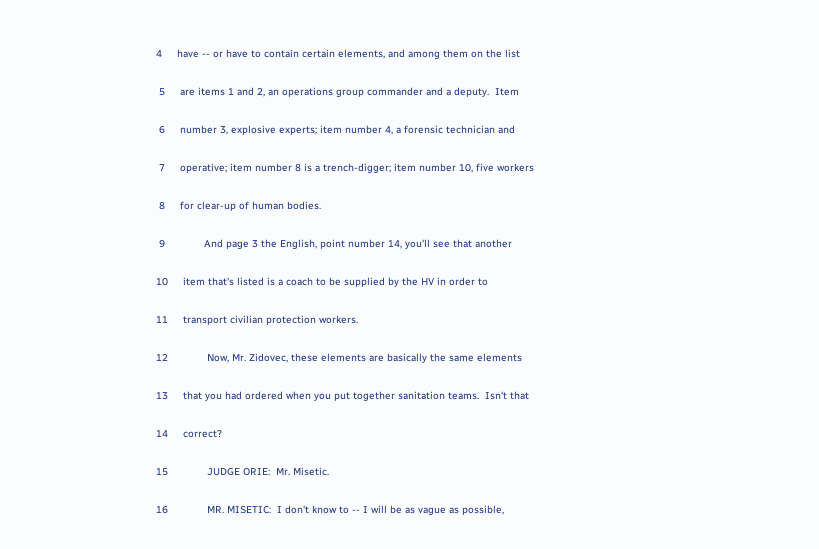4     have -- or have to contain certain elements, and among them on the list

 5     are items 1 and 2, an operations group commander and a deputy.  Item

 6     number 3, explosive experts; item number 4, a forensic technician and

 7     operative; item number 8 is a trench-digger; item number 10, five workers

 8     for clear-up of human bodies.

 9             And page 3 the English, point number 14, you'll see that another

10     item that's listed is a coach to be supplied by the HV in order to

11     transport civilian protection workers.

12             Now, Mr. Zidovec, these elements are basically the same elements

13     that you had ordered when you put together sanitation teams.  Isn't that

14     correct?

15             JUDGE ORIE:  Mr. Misetic.

16             MR. MISETIC:  I don't know to -- I will be as vague as possible,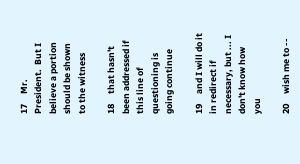17     Mr. President.  But I believe a portion should be shown to the witness

18     that hasn't been addressed if this line of questioning is going continue

19     and I will do it in redirect if necessary, but ... I don't know how you

20     wish me to --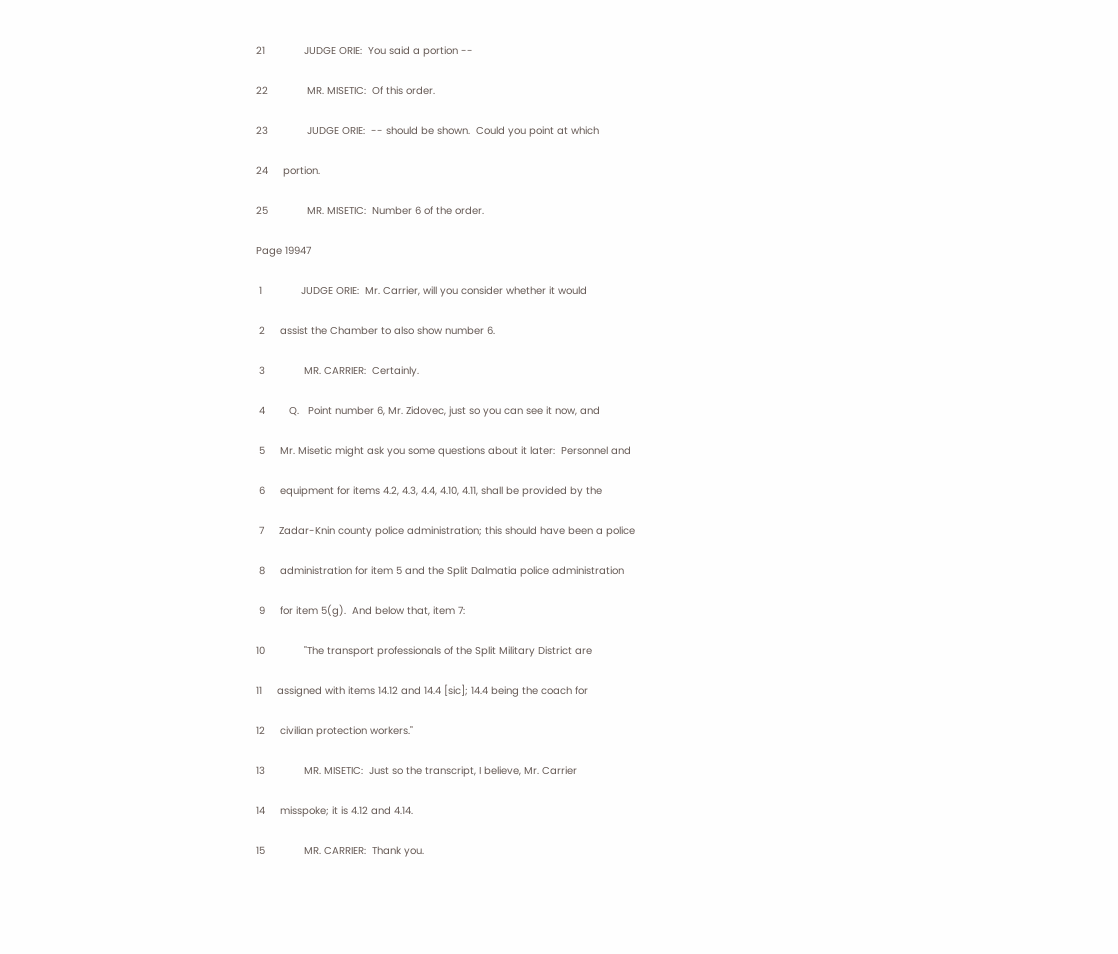21             JUDGE ORIE:  You said a portion --

22             MR. MISETIC:  Of this order.

23             JUDGE ORIE:  -- should be shown.  Could you point at which

24     portion.

25             MR. MISETIC:  Number 6 of the order.

Page 19947

 1             JUDGE ORIE:  Mr. Carrier, will you consider whether it would

 2     assist the Chamber to also show number 6.

 3             MR. CARRIER:  Certainly.

 4        Q.   Point number 6, Mr. Zidovec, just so you can see it now, and

 5     Mr. Misetic might ask you some questions about it later:  Personnel and

 6     equipment for items 4.2, 4.3, 4.4, 4.10, 4.11, shall be provided by the

 7     Zadar-Knin county police administration; this should have been a police

 8     administration for item 5 and the Split Dalmatia police administration

 9     for item 5(g).  And below that, item 7:

10             "The transport professionals of the Split Military District are

11     assigned with items 14.12 and 14.4 [sic]; 14.4 being the coach for

12     civilian protection workers."

13             MR. MISETIC:  Just so the transcript, I believe, Mr. Carrier

14     misspoke; it is 4.12 and 4.14.

15             MR. CARRIER:  Thank you.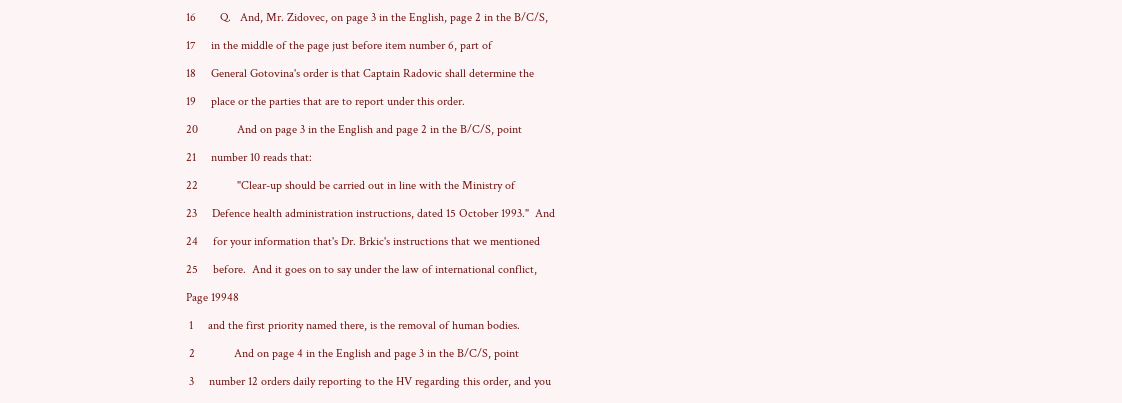16        Q.   And, Mr. Zidovec, on page 3 in the English, page 2 in the B/C/S,

17     in the middle of the page just before item number 6, part of

18     General Gotovina's order is that Captain Radovic shall determine the

19     place or the parties that are to report under this order.

20             And on page 3 in the English and page 2 in the B/C/S, point

21     number 10 reads that:

22             "Clear-up should be carried out in line with the Ministry of

23     Defence health administration instructions, dated 15 October 1993."  And

24     for your information that's Dr. Brkic's instructions that we mentioned

25     before.  And it goes on to say under the law of international conflict,

Page 19948

 1     and the first priority named there, is the removal of human bodies.

 2             And on page 4 in the English and page 3 in the B/C/S, point

 3     number 12 orders daily reporting to the HV regarding this order, and you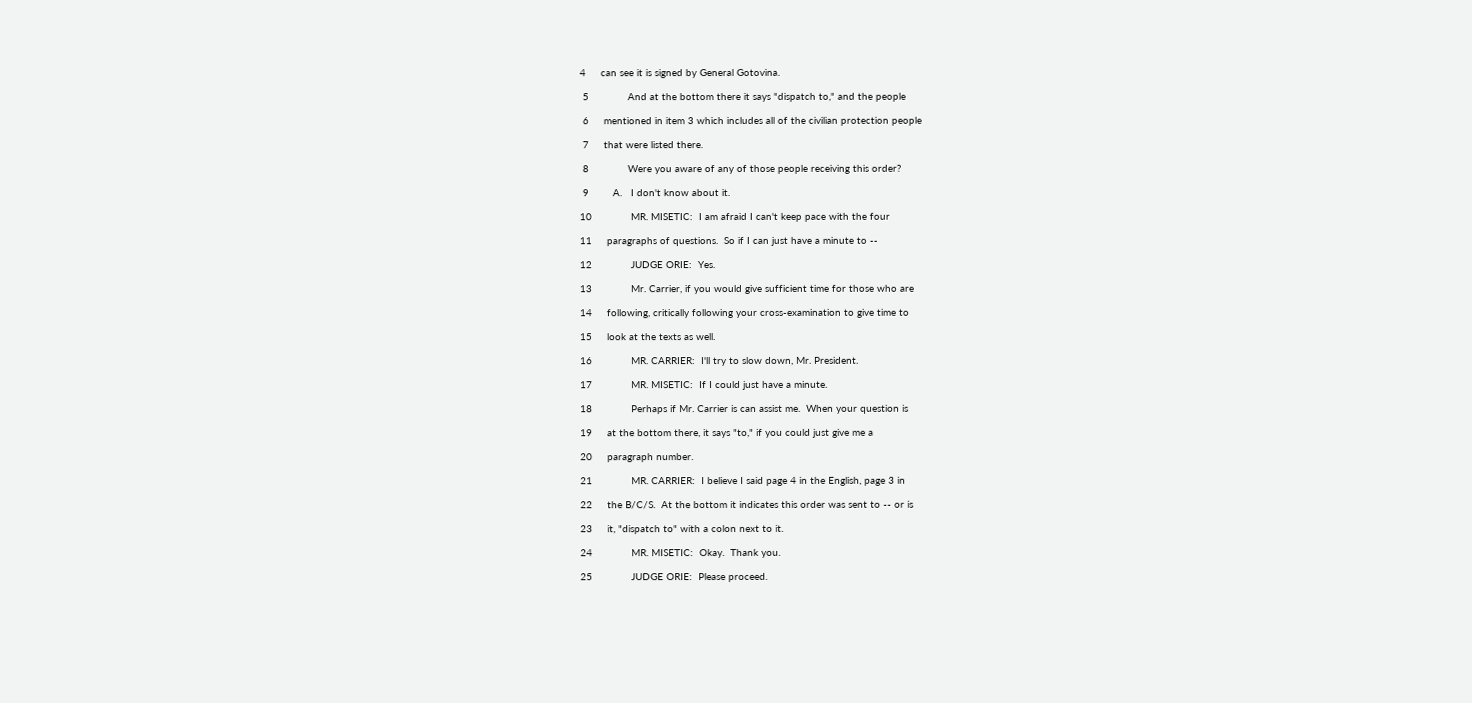4     can see it is signed by General Gotovina.

 5             And at the bottom there it says "dispatch to," and the people

 6     mentioned in item 3 which includes all of the civilian protection people

 7     that were listed there.

 8             Were you aware of any of those people receiving this order?

 9        A.   I don't know about it.

10             MR. MISETIC:  I am afraid I can't keep pace with the four

11     paragraphs of questions.  So if I can just have a minute to --

12             JUDGE ORIE:  Yes.

13             Mr. Carrier, if you would give sufficient time for those who are

14     following, critically following your cross-examination to give time to

15     look at the texts as well.

16             MR. CARRIER:  I'll try to slow down, Mr. President.

17             MR. MISETIC:  If I could just have a minute.

18             Perhaps if Mr. Carrier is can assist me.  When your question is

19     at the bottom there, it says "to," if you could just give me a

20     paragraph number.

21             MR. CARRIER:  I believe I said page 4 in the English, page 3 in

22     the B/C/S.  At the bottom it indicates this order was sent to -- or is

23     it, "dispatch to" with a colon next to it.

24             MR. MISETIC:  Okay.  Thank you.

25             JUDGE ORIE:  Please proceed.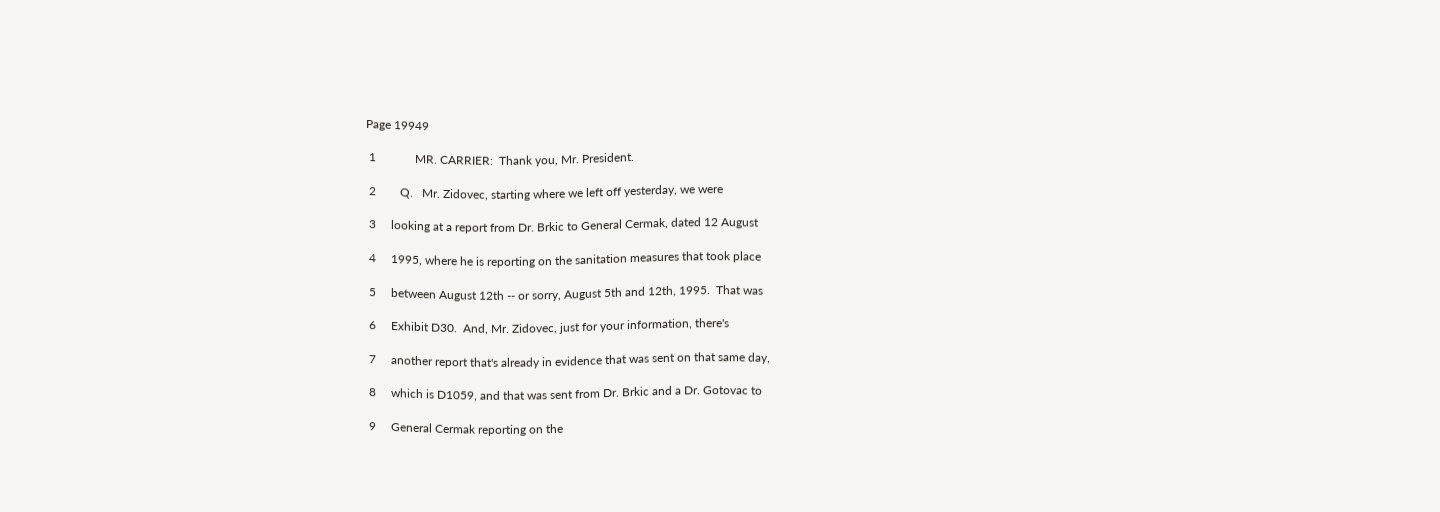Page 19949

 1             MR. CARRIER:  Thank you, Mr. President.

 2        Q.   Mr. Zidovec, starting where we left off yesterday, we were

 3     looking at a report from Dr. Brkic to General Cermak, dated 12 August

 4     1995, where he is reporting on the sanitation measures that took place

 5     between August 12th -- or sorry, August 5th and 12th, 1995.  That was

 6     Exhibit D30.  And, Mr. Zidovec, just for your information, there's

 7     another report that's already in evidence that was sent on that same day,

 8     which is D1059, and that was sent from Dr. Brkic and a Dr. Gotovac to

 9     General Cermak reporting on the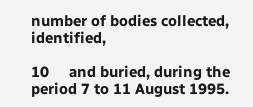number of bodies collected, identified,

10     and buried, during the period 7 to 11 August 1995.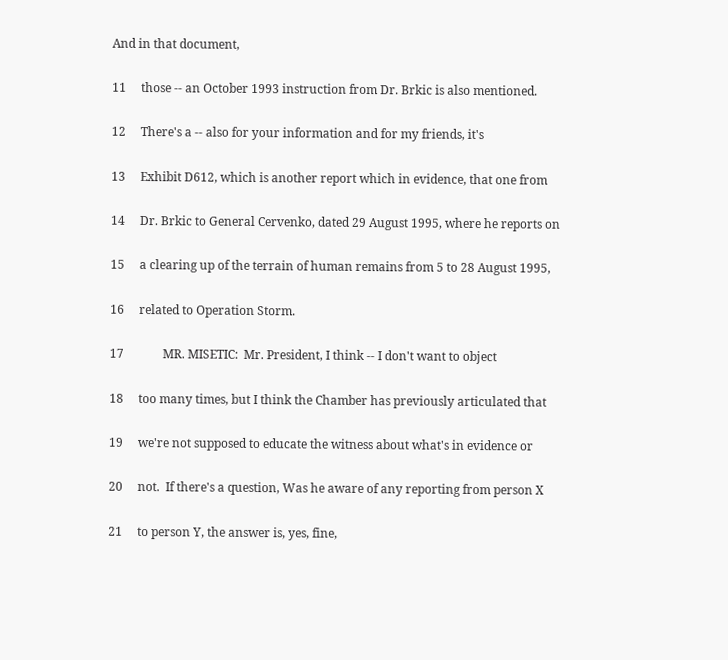And in that document,

11     those -- an October 1993 instruction from Dr. Brkic is also mentioned.

12     There's a -- also for your information and for my friends, it's

13     Exhibit D612, which is another report which in evidence, that one from

14     Dr. Brkic to General Cervenko, dated 29 August 1995, where he reports on

15     a clearing up of the terrain of human remains from 5 to 28 August 1995,

16     related to Operation Storm.

17             MR. MISETIC:  Mr. President, I think -- I don't want to object

18     too many times, but I think the Chamber has previously articulated that

19     we're not supposed to educate the witness about what's in evidence or

20     not.  If there's a question, Was he aware of any reporting from person X

21     to person Y, the answer is, yes, fine,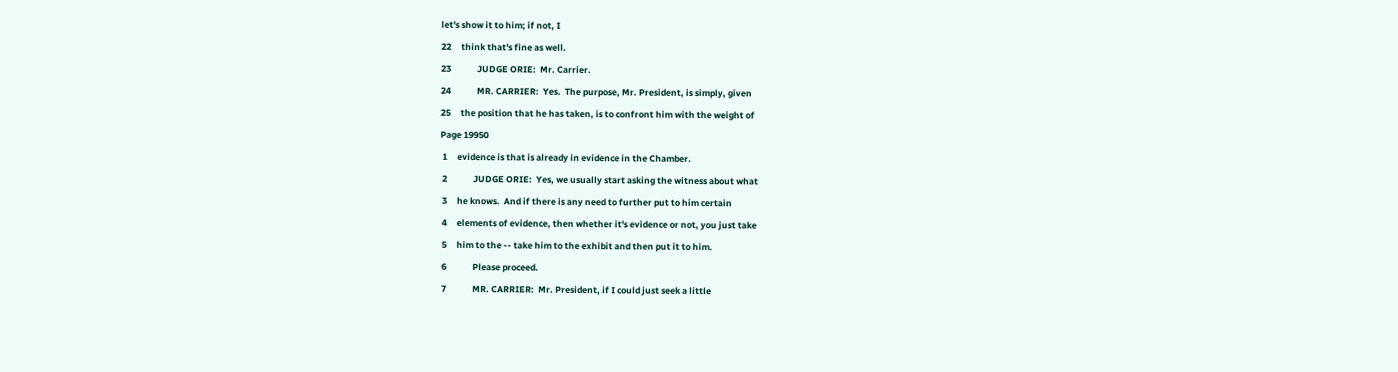let's show it to him; if not, I

22     think that's fine as well.

23             JUDGE ORIE:  Mr. Carrier.

24             MR. CARRIER:  Yes.  The purpose, Mr. President, is simply, given

25     the position that he has taken, is to confront him with the weight of

Page 19950

 1     evidence is that is already in evidence in the Chamber.

 2             JUDGE ORIE:  Yes, we usually start asking the witness about what

 3     he knows.  And if there is any need to further put to him certain

 4     elements of evidence, then whether it's evidence or not, you just take

 5     him to the -- take him to the exhibit and then put it to him.

 6             Please proceed.

 7             MR. CARRIER:  Mr. President, if I could just seek a little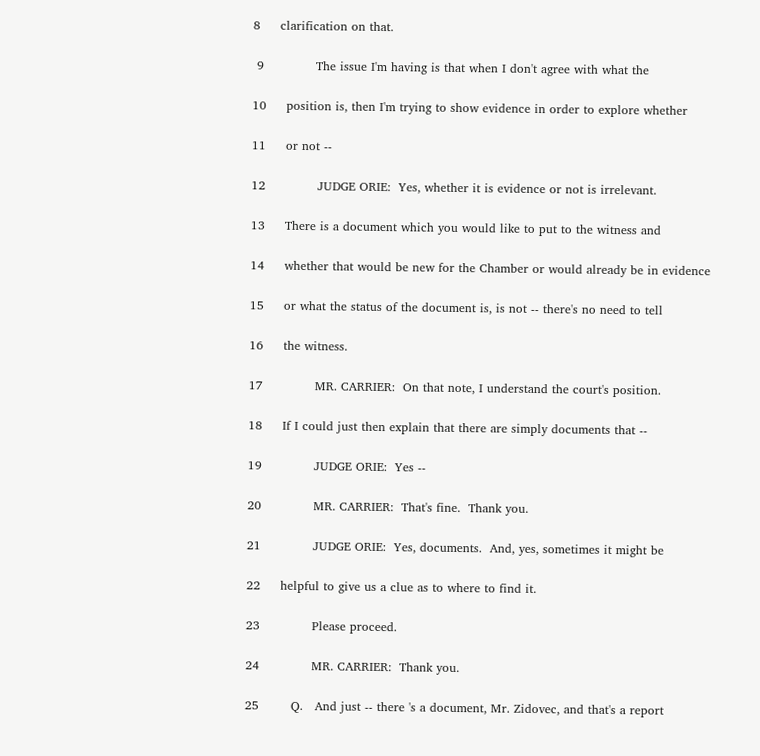8     clarification on that.

 9             The issue I'm having is that when I don't agree with what the

10     position is, then I'm trying to show evidence in order to explore whether

11     or not --

12             JUDGE ORIE:  Yes, whether it is evidence or not is irrelevant.

13     There is a document which you would like to put to the witness and

14     whether that would be new for the Chamber or would already be in evidence

15     or what the status of the document is, is not -- there's no need to tell

16     the witness.

17             MR. CARRIER:  On that note, I understand the court's position.

18     If I could just then explain that there are simply documents that --

19             JUDGE ORIE:  Yes --

20             MR. CARRIER:  That's fine.  Thank you.

21             JUDGE ORIE:  Yes, documents.  And, yes, sometimes it might be

22     helpful to give us a clue as to where to find it.

23             Please proceed.

24             MR. CARRIER:  Thank you.

25        Q.   And just -- there 's a document, Mr. Zidovec, and that's a report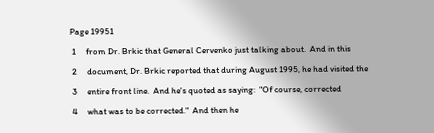Page 19951

 1     from Dr. Brkic that General Cervenko just talking about.  And in this

 2     document, Dr. Brkic reported that during August 1995, he had visited the

 3     entire front line.  And he's quoted as saying:  "Of course, corrected

 4     what was to be corrected."  And then he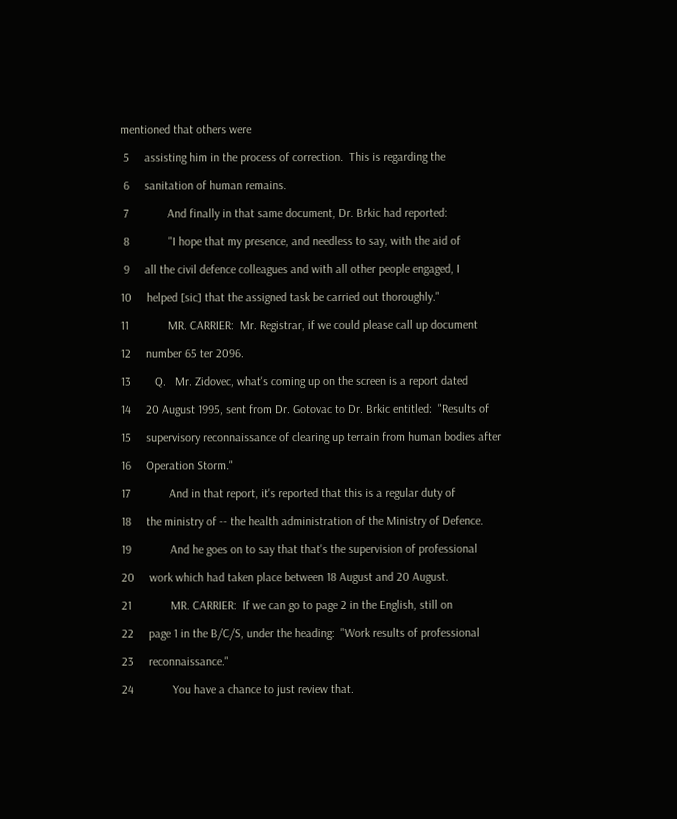mentioned that others were

 5     assisting him in the process of correction.  This is regarding the

 6     sanitation of human remains.

 7             And finally in that same document, Dr. Brkic had reported:

 8             "I hope that my presence, and needless to say, with the aid of

 9     all the civil defence colleagues and with all other people engaged, I

10     helped [sic] that the assigned task be carried out thoroughly."

11             MR. CARRIER:  Mr. Registrar, if we could please call up document

12     number 65 ter 2096.

13        Q.   Mr. Zidovec, what's coming up on the screen is a report dated

14     20 August 1995, sent from Dr. Gotovac to Dr. Brkic entitled:  "Results of

15     supervisory reconnaissance of clearing up terrain from human bodies after

16     Operation Storm."

17             And in that report, it's reported that this is a regular duty of

18     the ministry of -- the health administration of the Ministry of Defence.

19             And he goes on to say that that's the supervision of professional

20     work which had taken place between 18 August and 20 August.

21             MR. CARRIER:  If we can go to page 2 in the English, still on

22     page 1 in the B/C/S, under the heading:  "Work results of professional

23     reconnaissance."

24             You have a chance to just review that.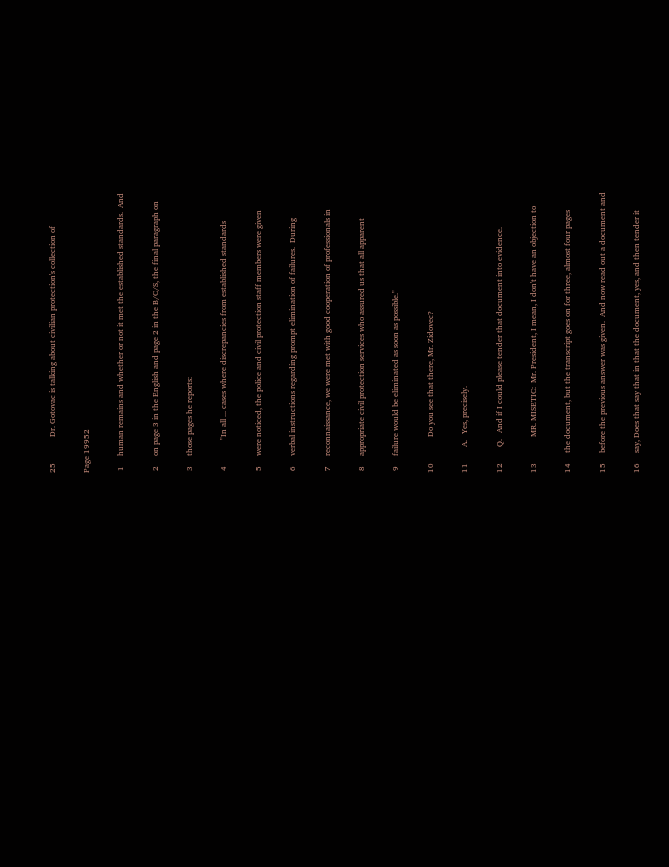25             Dr. Gotovac is talking about civilian protection's collection of

Page 19952

 1     human remains and whether or not it met the established standards.  And

 2     on page 3 in the English and page 2 in the B/C/S, the final paragraph on

 3     those pages he reports:

 4             "In all ... cases where discrepancies from established standards

 5     were noticed, the police and civil protection staff members were given

 6     verbal instructions regarding prompt elimination of failures.  During

 7     reconnaissance, we were met with good cooperation of professionals in

 8     appropriate civil protection services who assured us that all apparent

 9     failure would be eliminated as soon as possible."

10             Do you see that there, Mr. Zidovec?

11        A.   Yes, precisely.

12        Q.   And if I could please tender that document into evidence.

13             MR. MISETIC:  Mr. President, I mean, I don't have an objection to

14     the document, but the transcript goes on for three, almost four pages

15     before the previous answer was given.  And now read out a document and

16     say, Does that say that in that the document, yes, and then tender it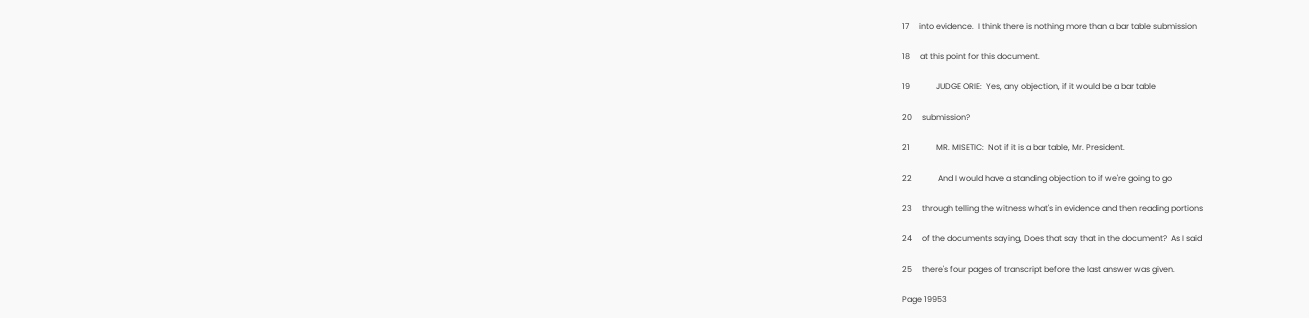17     into evidence.  I think there is nothing more than a bar table submission

18     at this point for this document.

19             JUDGE ORIE:  Yes, any objection, if it would be a bar table

20     submission?

21             MR. MISETIC:  Not if it is a bar table, Mr. President.

22             And I would have a standing objection to if we're going to go

23     through telling the witness what's in evidence and then reading portions

24     of the documents saying, Does that say that in the document?  As I said

25     there's four pages of transcript before the last answer was given.

Page 19953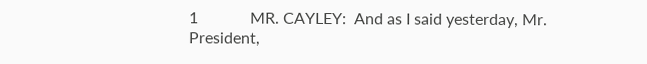1             MR. CAYLEY:  And as I said yesterday, Mr. President,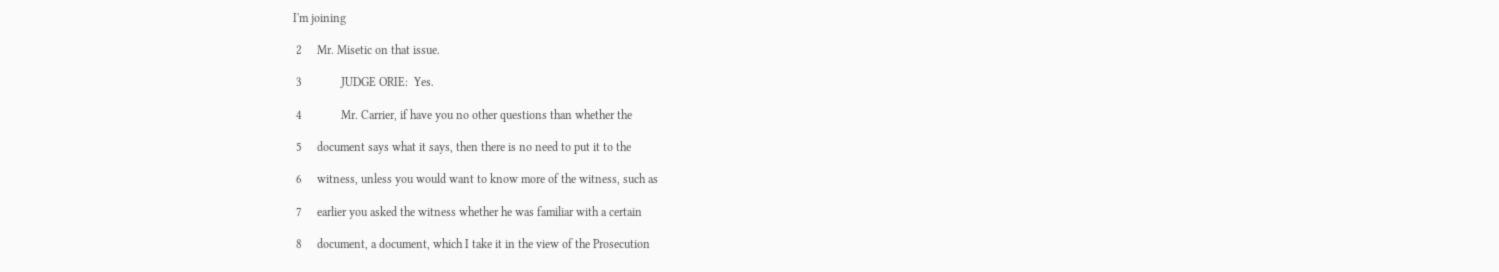I'm joining

 2     Mr. Misetic on that issue.

 3             JUDGE ORIE:  Yes.

 4             Mr. Carrier, if have you no other questions than whether the

 5     document says what it says, then there is no need to put it to the

 6     witness, unless you would want to know more of the witness, such as

 7     earlier you asked the witness whether he was familiar with a certain

 8     document, a document, which I take it in the view of the Prosecution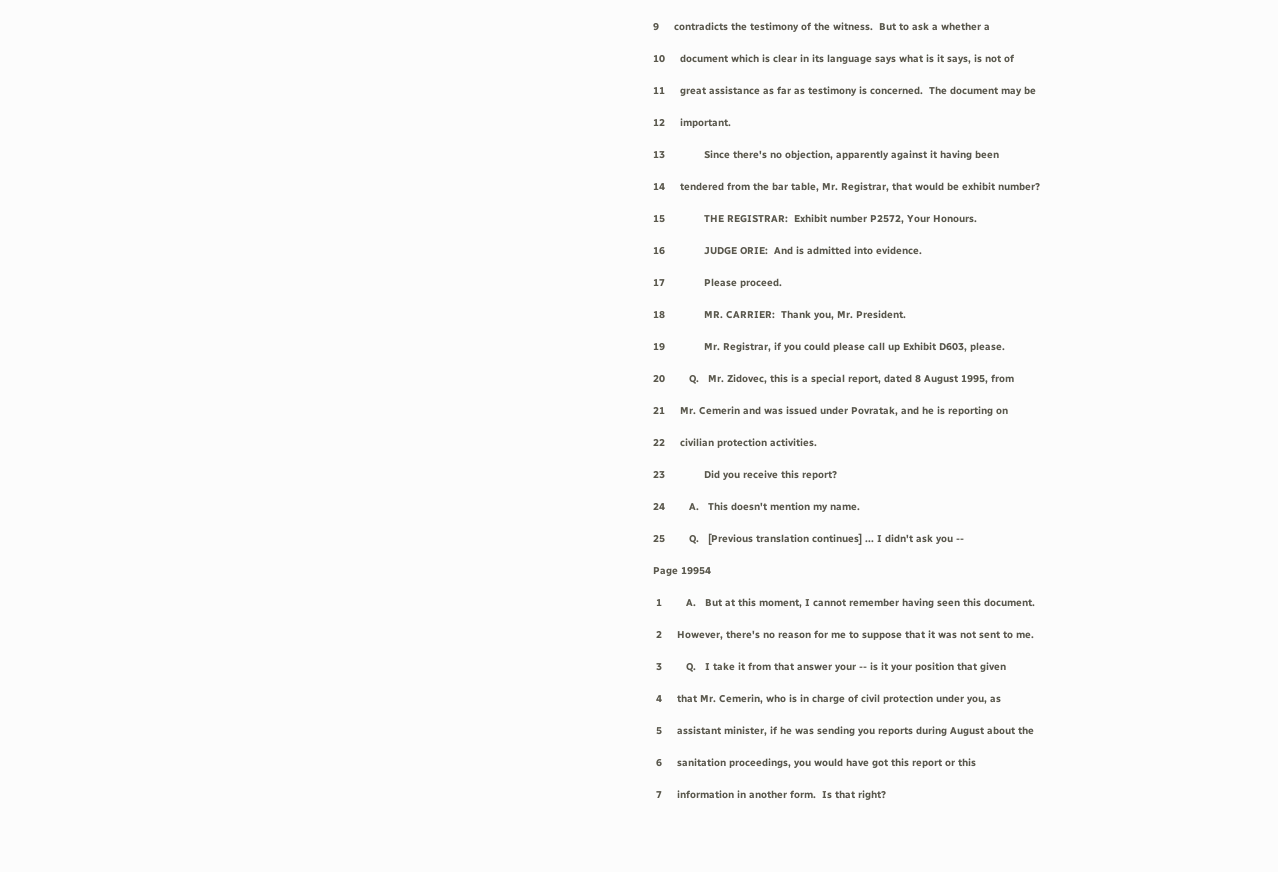9     contradicts the testimony of the witness.  But to ask a whether a

10     document which is clear in its language says what is it says, is not of

11     great assistance as far as testimony is concerned.  The document may be

12     important.

13             Since there's no objection, apparently against it having been

14     tendered from the bar table, Mr. Registrar, that would be exhibit number?

15             THE REGISTRAR:  Exhibit number P2572, Your Honours.

16             JUDGE ORIE:  And is admitted into evidence.

17             Please proceed.

18             MR. CARRIER:  Thank you, Mr. President.

19             Mr. Registrar, if you could please call up Exhibit D603, please.

20        Q.   Mr. Zidovec, this is a special report, dated 8 August 1995, from

21     Mr. Cemerin and was issued under Povratak, and he is reporting on

22     civilian protection activities.

23             Did you receive this report?

24        A.   This doesn't mention my name.

25        Q.   [Previous translation continues] ... I didn't ask you --

Page 19954

 1        A.   But at this moment, I cannot remember having seen this document.

 2     However, there's no reason for me to suppose that it was not sent to me.

 3        Q.   I take it from that answer your -- is it your position that given

 4     that Mr. Cemerin, who is in charge of civil protection under you, as

 5     assistant minister, if he was sending you reports during August about the

 6     sanitation proceedings, you would have got this report or this

 7     information in another form.  Is that right?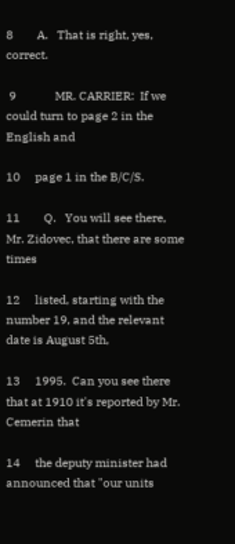8        A.   That is right, yes, correct.

 9             MR. CARRIER:  If we could turn to page 2 in the English and

10     page 1 in the B/C/S.

11        Q.   You will see there, Mr. Zidovec, that there are some times

12     listed, starting with the number 19, and the relevant date is August 5th,

13     1995.  Can you see there that at 1910 it's reported by Mr. Cemerin that

14     the deputy minister had announced that "our units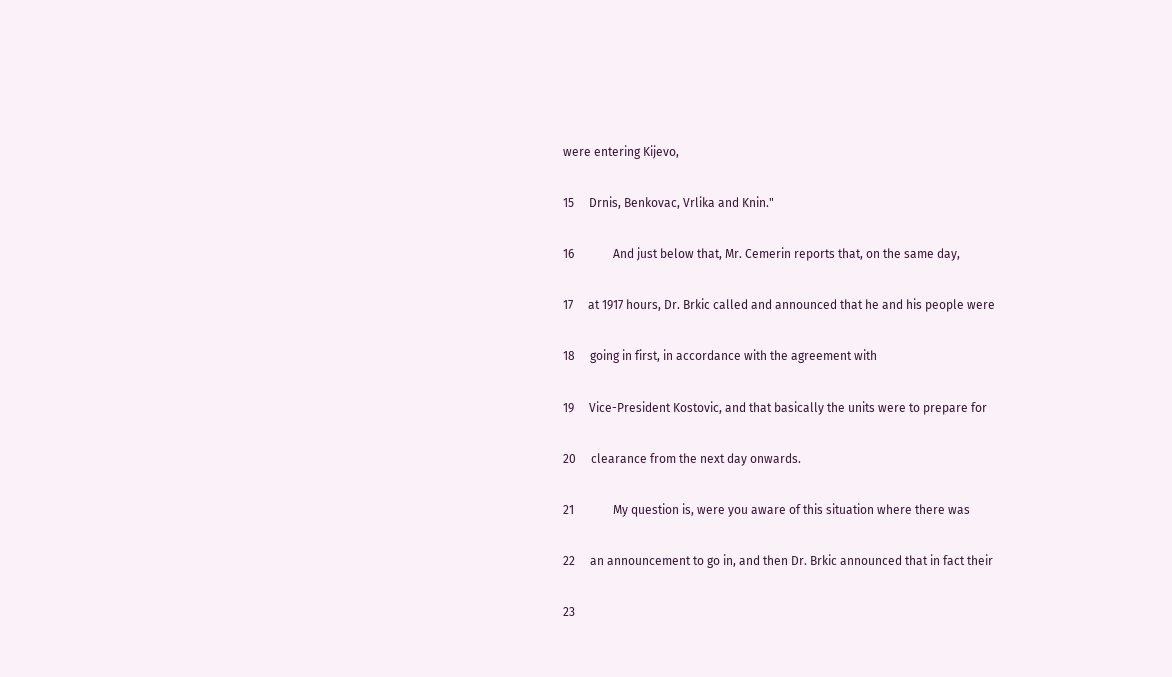were entering Kijevo,

15     Drnis, Benkovac, Vrlika and Knin."

16             And just below that, Mr. Cemerin reports that, on the same day,

17     at 1917 hours, Dr. Brkic called and announced that he and his people were

18     going in first, in accordance with the agreement with

19     Vice-President Kostovic, and that basically the units were to prepare for

20     clearance from the next day onwards.

21             My question is, were you aware of this situation where there was

22     an announcement to go in, and then Dr. Brkic announced that in fact their

23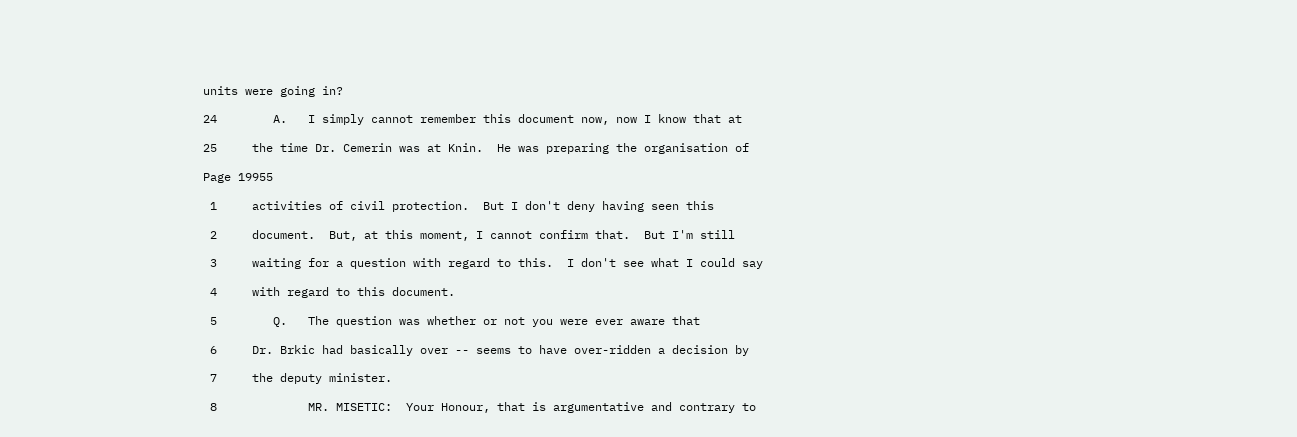units were going in?

24        A.   I simply cannot remember this document now, now I know that at

25     the time Dr. Cemerin was at Knin.  He was preparing the organisation of

Page 19955

 1     activities of civil protection.  But I don't deny having seen this

 2     document.  But, at this moment, I cannot confirm that.  But I'm still

 3     waiting for a question with regard to this.  I don't see what I could say

 4     with regard to this document.

 5        Q.   The question was whether or not you were ever aware that

 6     Dr. Brkic had basically over -- seems to have over-ridden a decision by

 7     the deputy minister.

 8             MR. MISETIC:  Your Honour, that is argumentative and contrary to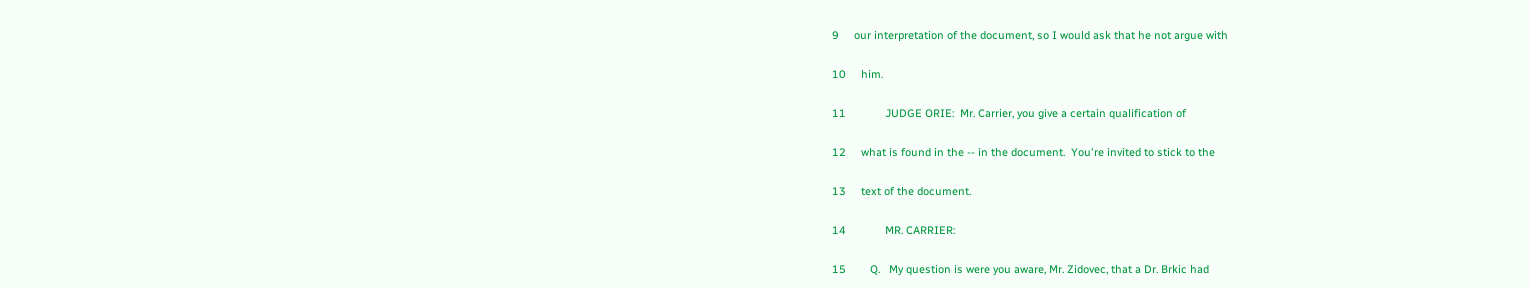9     our interpretation of the document, so I would ask that he not argue with

10     him.

11             JUDGE ORIE:  Mr. Carrier, you give a certain qualification of

12     what is found in the -- in the document.  You're invited to stick to the

13     text of the document.

14             MR. CARRIER:

15        Q.   My question is were you aware, Mr. Zidovec, that a Dr. Brkic had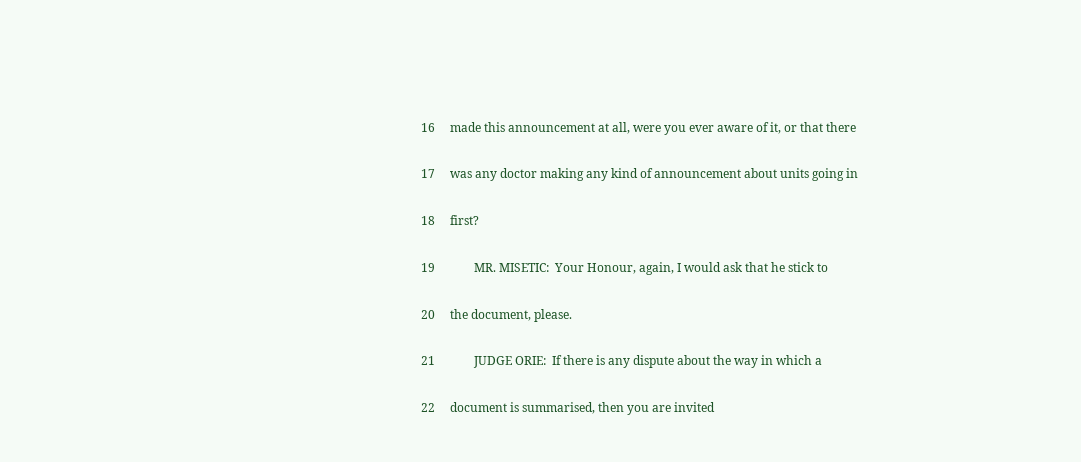16     made this announcement at all, were you ever aware of it, or that there

17     was any doctor making any kind of announcement about units going in

18     first?

19             MR. MISETIC:  Your Honour, again, I would ask that he stick to

20     the document, please.

21             JUDGE ORIE:  If there is any dispute about the way in which a

22     document is summarised, then you are invited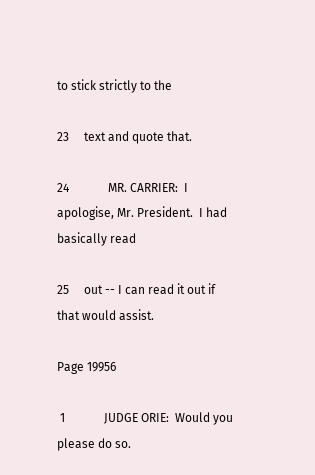to stick strictly to the

23     text and quote that.

24             MR. CARRIER:  I apologise, Mr. President.  I had basically read

25     out -- I can read it out if that would assist.

Page 19956

 1             JUDGE ORIE:  Would you please do so.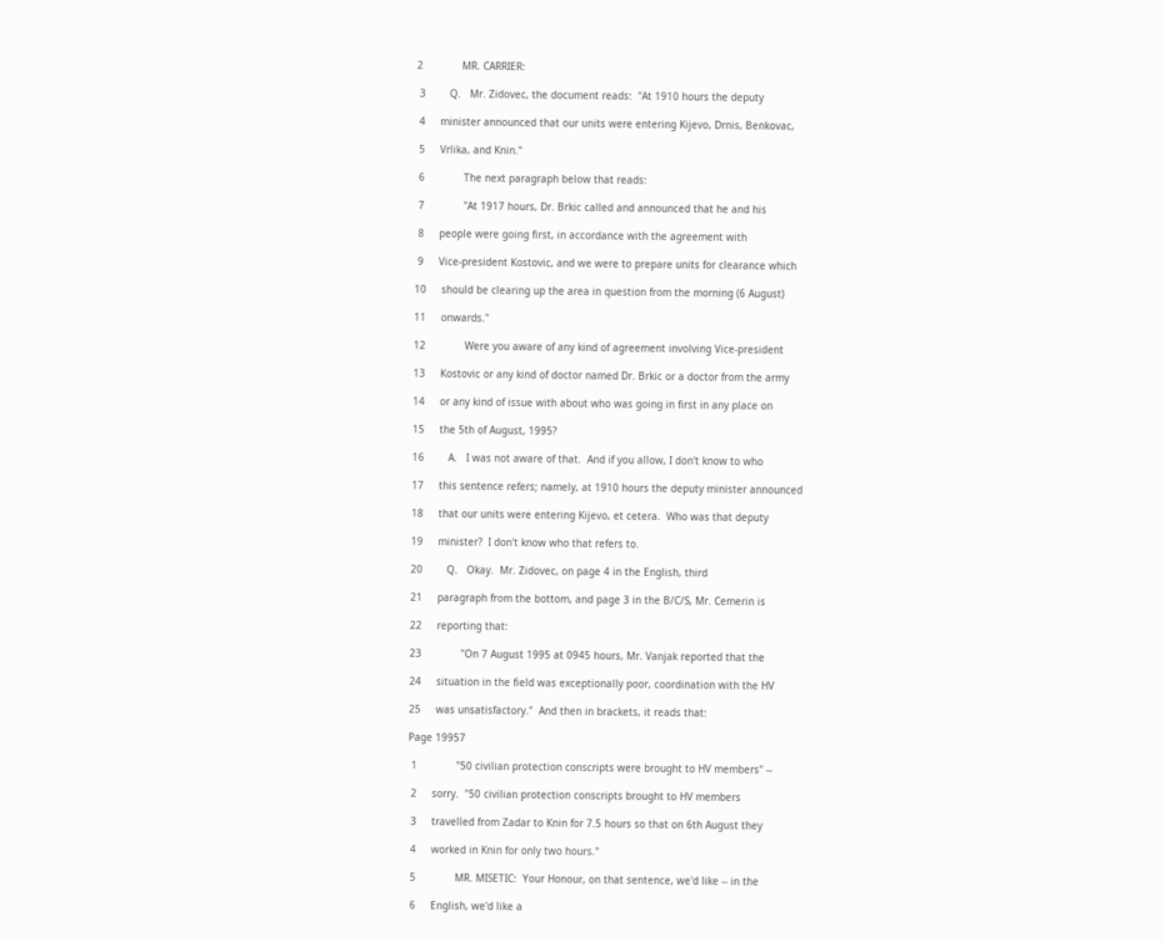2             MR. CARRIER:

 3        Q.   Mr. Zidovec, the document reads:  "At 1910 hours the deputy

 4     minister announced that our units were entering Kijevo, Drnis, Benkovac,

 5     Vrlika, and Knin."

 6             The next paragraph below that reads:

 7             "At 1917 hours, Dr. Brkic called and announced that he and his

 8     people were going first, in accordance with the agreement with

 9     Vice-president Kostovic, and we were to prepare units for clearance which

10     should be clearing up the area in question from the morning (6 August)

11     onwards."

12             Were you aware of any kind of agreement involving Vice-president

13     Kostovic or any kind of doctor named Dr. Brkic or a doctor from the army

14     or any kind of issue with about who was going in first in any place on

15     the 5th of August, 1995?

16        A.   I was not aware of that.  And if you allow, I don't know to who

17     this sentence refers; namely, at 1910 hours the deputy minister announced

18     that our units were entering Kijevo, et cetera.  Who was that deputy

19     minister?  I don't know who that refers to.

20        Q.   Okay.  Mr. Zidovec, on page 4 in the English, third

21     paragraph from the bottom, and page 3 in the B/C/S, Mr. Cemerin is

22     reporting that:

23             "On 7 August 1995 at 0945 hours, Mr. Vanjak reported that the

24     situation in the field was exceptionally poor, coordination with the HV

25     was unsatisfactory."  And then in brackets, it reads that:

Page 19957

 1             "50 civilian protection conscripts were brought to HV members" --

 2     sorry.  "50 civilian protection conscripts brought to HV members

 3     travelled from Zadar to Knin for 7.5 hours so that on 6th August they

 4     worked in Knin for only two hours."

 5             MR. MISETIC:  Your Honour, on that sentence, we'd like -- in the

 6     English, we'd like a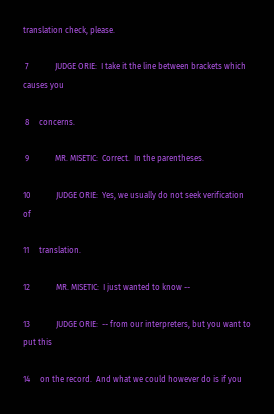translation check, please.

 7             JUDGE ORIE:  I take it the line between brackets which causes you

 8     concerns.

 9             MR. MISETIC:  Correct.  In the parentheses.

10             JUDGE ORIE:  Yes, we usually do not seek verification of

11     translation.

12             MR. MISETIC:  I just wanted to know --

13             JUDGE ORIE:  -- from our interpreters, but you want to put this

14     on the record.  And what we could however do is if you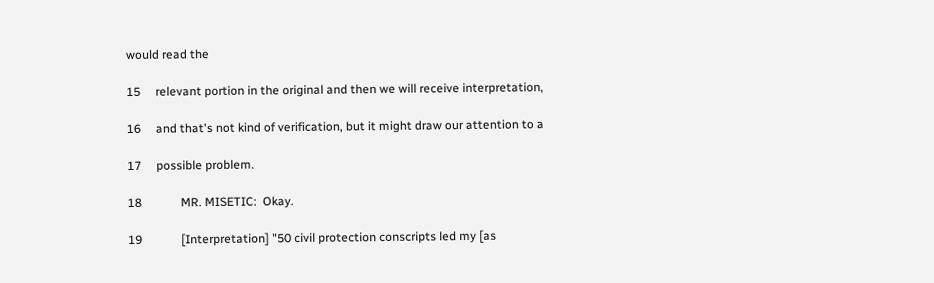would read the

15     relevant portion in the original and then we will receive interpretation,

16     and that's not kind of verification, but it might draw our attention to a

17     possible problem.

18             MR. MISETIC:  Okay.

19             [Interpretation] "50 civil protection conscripts led my [as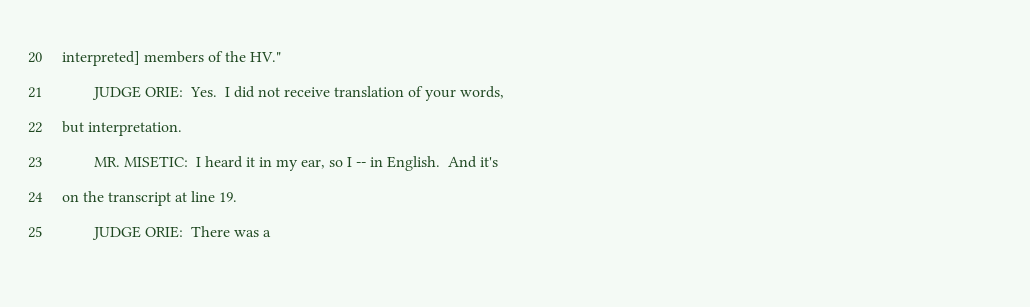20     interpreted] members of the HV."

21             JUDGE ORIE:  Yes.  I did not receive translation of your words,

22     but interpretation.

23             MR. MISETIC:  I heard it in my ear, so I -- in English.  And it's

24     on the transcript at line 19.

25             JUDGE ORIE:  There was a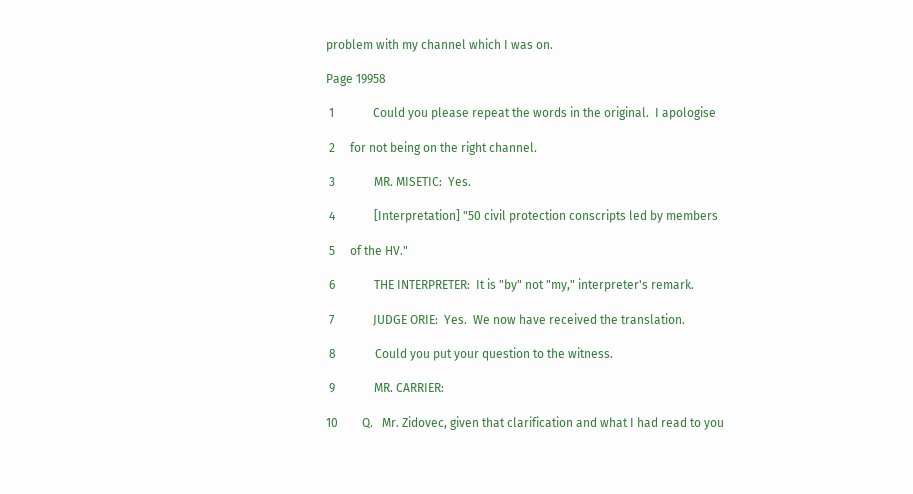problem with my channel which I was on.

Page 19958

 1             Could you please repeat the words in the original.  I apologise

 2     for not being on the right channel.

 3             MR. MISETIC:  Yes.

 4             [Interpretation] "50 civil protection conscripts led by members

 5     of the HV."

 6             THE INTERPRETER:  It is "by" not "my," interpreter's remark.

 7             JUDGE ORIE:  Yes.  We now have received the translation.

 8             Could you put your question to the witness.

 9             MR. CARRIER:

10        Q.   Mr. Zidovec, given that clarification and what I had read to you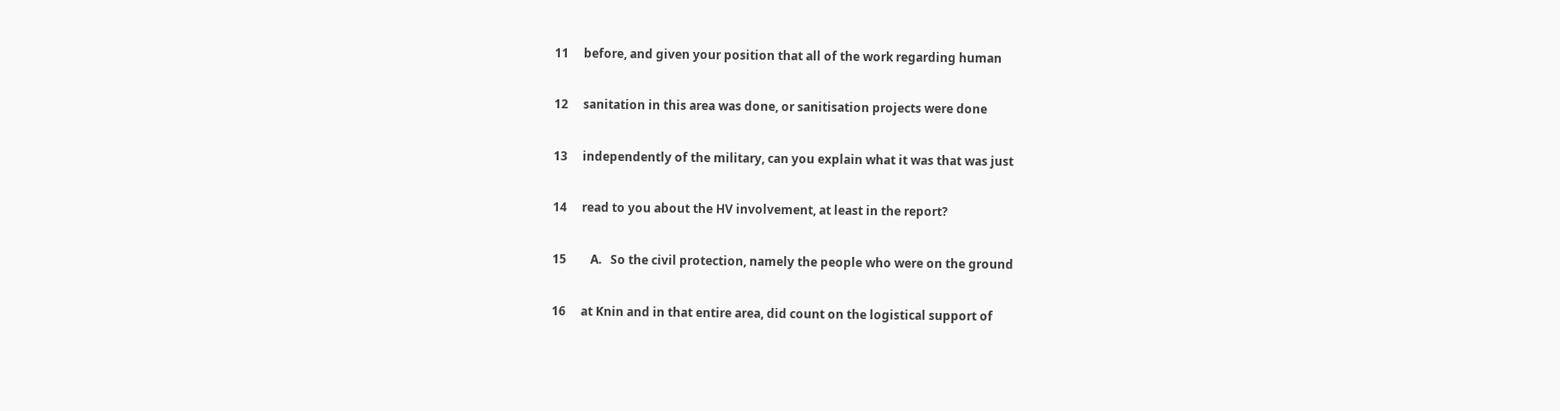11     before, and given your position that all of the work regarding human

12     sanitation in this area was done, or sanitisation projects were done

13     independently of the military, can you explain what it was that was just

14     read to you about the HV involvement, at least in the report?

15        A.   So the civil protection, namely the people who were on the ground

16     at Knin and in that entire area, did count on the logistical support of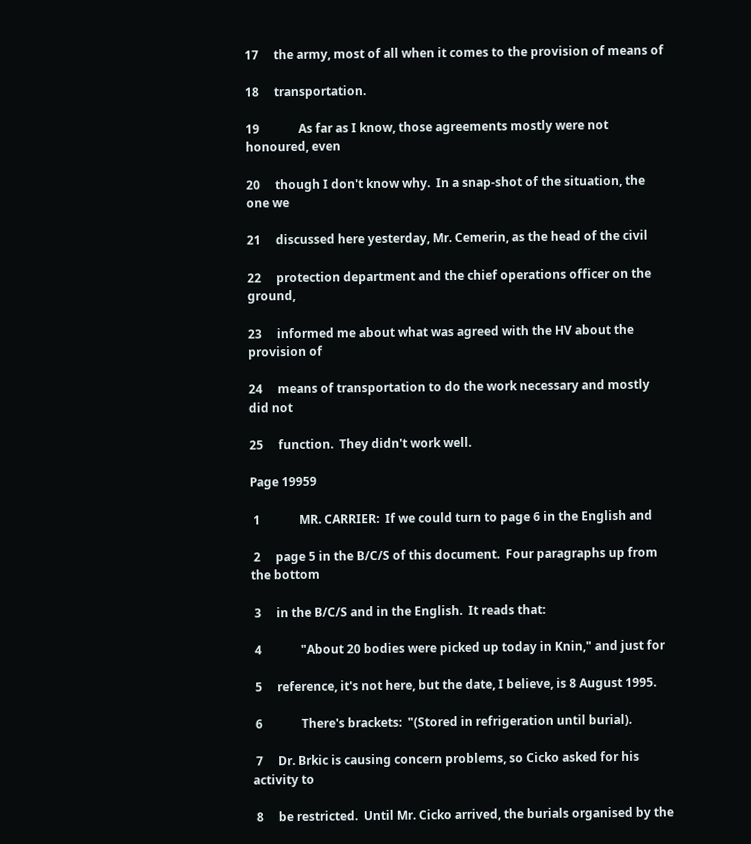17     the army, most of all when it comes to the provision of means of

18     transportation.

19             As far as I know, those agreements mostly were not honoured, even

20     though I don't know why.  In a snap-shot of the situation, the one we

21     discussed here yesterday, Mr. Cemerin, as the head of the civil

22     protection department and the chief operations officer on the ground,

23     informed me about what was agreed with the HV about the provision of

24     means of transportation to do the work necessary and mostly did not

25     function.  They didn't work well.

Page 19959

 1             MR. CARRIER:  If we could turn to page 6 in the English and

 2     page 5 in the B/C/S of this document.  Four paragraphs up from the bottom

 3     in the B/C/S and in the English.  It reads that:

 4             "About 20 bodies were picked up today in Knin," and just for

 5     reference, it's not here, but the date, I believe, is 8 August 1995.

 6             There's brackets:  "(Stored in refrigeration until burial).

 7     Dr. Brkic is causing concern problems, so Cicko asked for his activity to

 8     be restricted.  Until Mr. Cicko arrived, the burials organised by the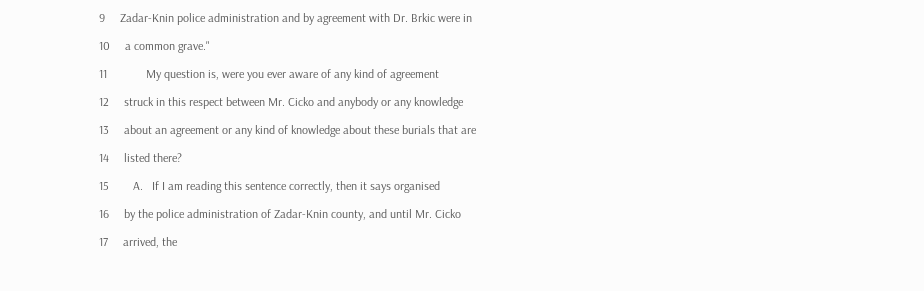9     Zadar-Knin police administration and by agreement with Dr. Brkic were in

10     a common grave."

11             My question is, were you ever aware of any kind of agreement

12     struck in this respect between Mr. Cicko and anybody or any knowledge

13     about an agreement or any kind of knowledge about these burials that are

14     listed there?

15        A.   If I am reading this sentence correctly, then it says organised

16     by the police administration of Zadar-Knin county, and until Mr. Cicko

17     arrived, the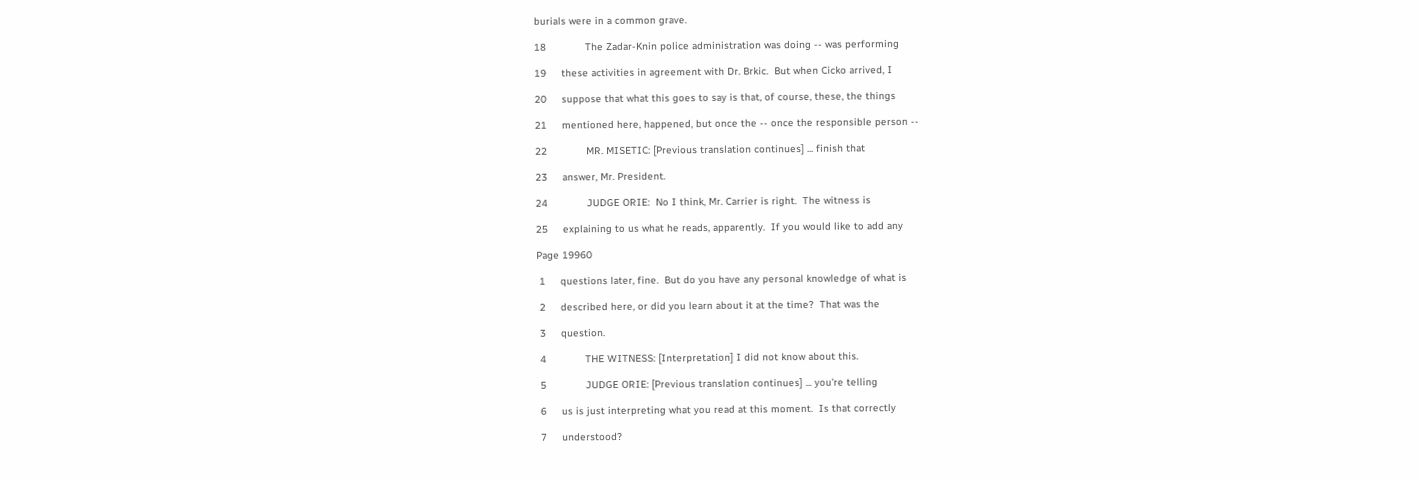burials were in a common grave.

18             The Zadar-Knin police administration was doing -- was performing

19     these activities in agreement with Dr. Brkic.  But when Cicko arrived, I

20     suppose that what this goes to say is that, of course, these, the things

21     mentioned here, happened, but once the -- once the responsible person --

22             MR. MISETIC: [Previous translation continues] ... finish that

23     answer, Mr. President.

24             JUDGE ORIE:  No I think, Mr. Carrier is right.  The witness is

25     explaining to us what he reads, apparently.  If you would like to add any

Page 19960

 1     questions later, fine.  But do you have any personal knowledge of what is

 2     described here, or did you learn about it at the time?  That was the

 3     question.

 4             THE WITNESS: [Interpretation] I did not know about this.

 5             JUDGE ORIE: [Previous translation continues] ... you're telling

 6     us is just interpreting what you read at this moment.  Is that correctly

 7     understood?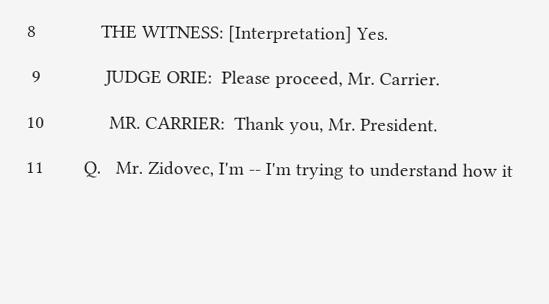8             THE WITNESS: [Interpretation] Yes.

 9             JUDGE ORIE:  Please proceed, Mr. Carrier.

10             MR. CARRIER:  Thank you, Mr. President.

11        Q.   Mr. Zidovec, I'm -- I'm trying to understand how it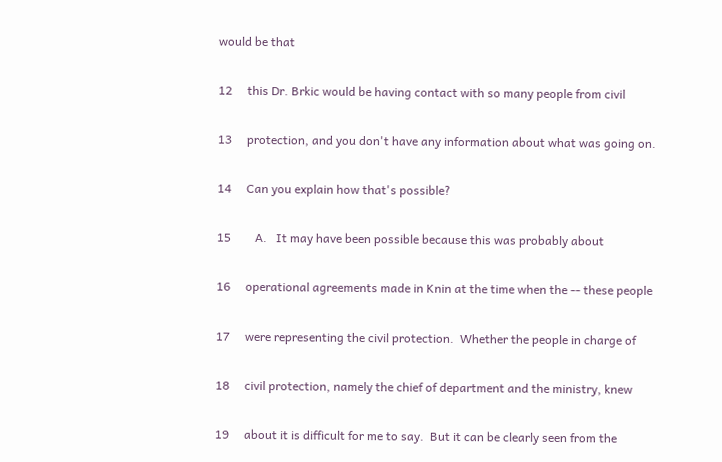would be that

12     this Dr. Brkic would be having contact with so many people from civil

13     protection, and you don't have any information about what was going on.

14     Can you explain how that's possible?

15        A.   It may have been possible because this was probably about

16     operational agreements made in Knin at the time when the -- these people

17     were representing the civil protection.  Whether the people in charge of

18     civil protection, namely the chief of department and the ministry, knew

19     about it is difficult for me to say.  But it can be clearly seen from the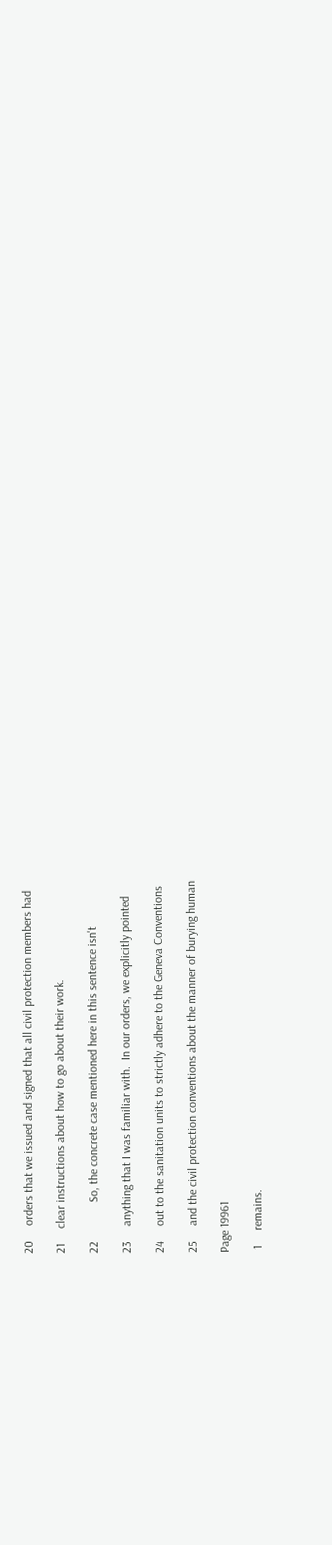20     orders that we issued and signed that all civil protection members had

21     clear instructions about how to go about their work.

22             So, the concrete case mentioned here in this sentence isn't

23     anything that I was familiar with.  In our orders, we explicitly pointed

24     out to the sanitation units to strictly adhere to the Geneva Conventions

25     and the civil protection conventions about the manner of burying human

Page 19961

 1     remains.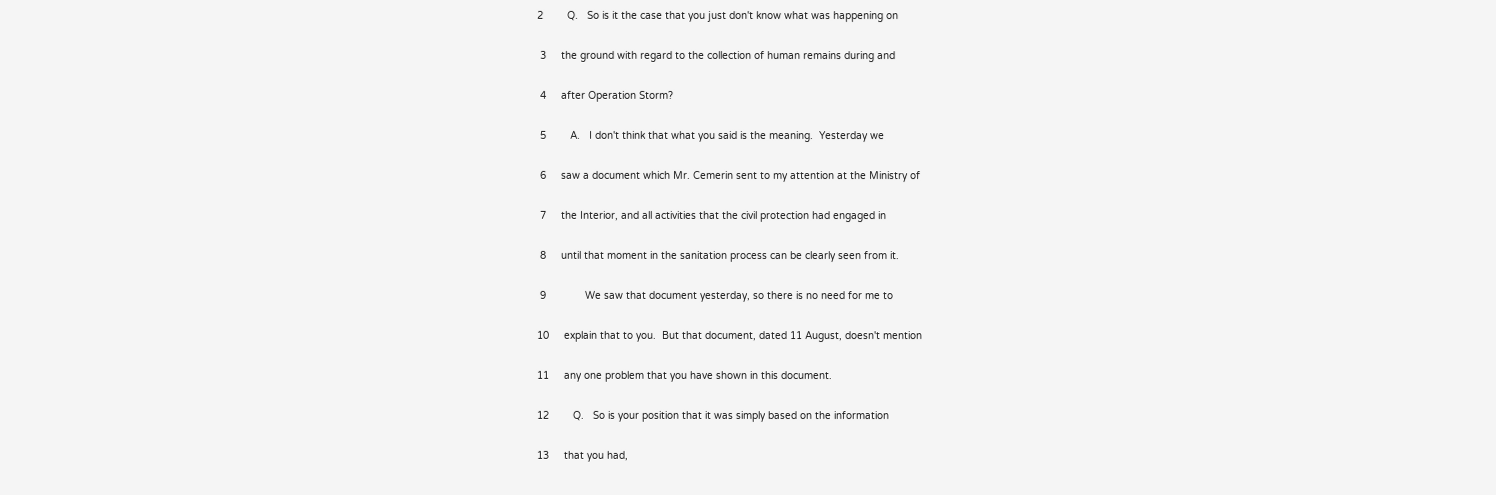2        Q.   So is it the case that you just don't know what was happening on

 3     the ground with regard to the collection of human remains during and

 4     after Operation Storm?

 5        A.   I don't think that what you said is the meaning.  Yesterday we

 6     saw a document which Mr. Cemerin sent to my attention at the Ministry of

 7     the Interior, and all activities that the civil protection had engaged in

 8     until that moment in the sanitation process can be clearly seen from it.

 9             We saw that document yesterday, so there is no need for me to

10     explain that to you.  But that document, dated 11 August, doesn't mention

11     any one problem that you have shown in this document.

12        Q.   So is your position that it was simply based on the information

13     that you had,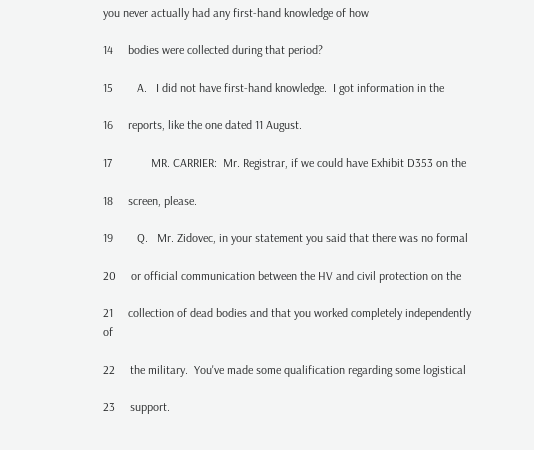you never actually had any first-hand knowledge of how

14     bodies were collected during that period?

15        A.   I did not have first-hand knowledge.  I got information in the

16     reports, like the one dated 11 August.

17             MR. CARRIER:  Mr. Registrar, if we could have Exhibit D353 on the

18     screen, please.

19        Q.   Mr. Zidovec, in your statement you said that there was no formal

20     or official communication between the HV and civil protection on the

21     collection of dead bodies and that you worked completely independently of

22     the military.  You've made some qualification regarding some logistical

23     support.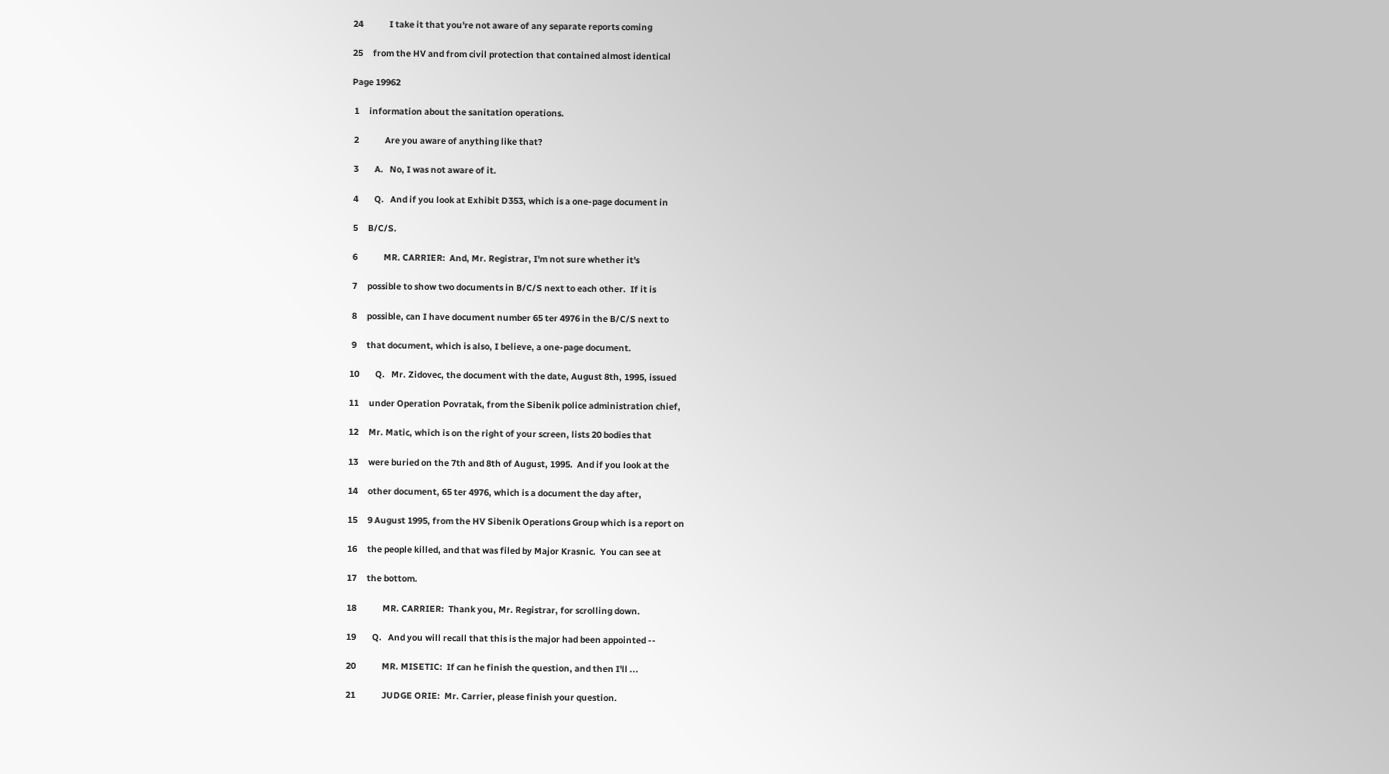24             I take it that you're not aware of any separate reports coming

25     from the HV and from civil protection that contained almost identical

Page 19962

 1     information about the sanitation operations.

 2             Are you aware of anything like that?

 3        A.   No, I was not aware of it.

 4        Q.   And if you look at Exhibit D353, which is a one-page document in

 5     B/C/S.

 6             MR. CARRIER:  And, Mr. Registrar, I'm not sure whether it's

 7     possible to show two documents in B/C/S next to each other.  If it is

 8     possible, can I have document number 65 ter 4976 in the B/C/S next to

 9     that document, which is also, I believe, a one-page document.

10        Q.   Mr. Zidovec, the document with the date, August 8th, 1995, issued

11     under Operation Povratak, from the Sibenik police administration chief,

12     Mr. Matic, which is on the right of your screen, lists 20 bodies that

13     were buried on the 7th and 8th of August, 1995.  And if you look at the

14     other document, 65 ter 4976, which is a document the day after,

15     9 August 1995, from the HV Sibenik Operations Group which is a report on

16     the people killed, and that was filed by Major Krasnic.  You can see at

17     the bottom.

18             MR. CARRIER:  Thank you, Mr. Registrar, for scrolling down.

19        Q.   And you will recall that this is the major had been appointed --

20             MR. MISETIC:  If can he finish the question, and then I'll ...

21             JUDGE ORIE:  Mr. Carrier, please finish your question.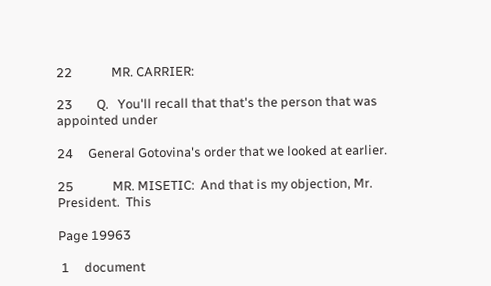22             MR. CARRIER:

23        Q.   You'll recall that that's the person that was appointed under

24     General Gotovina's order that we looked at earlier.

25             MR. MISETIC:  And that is my objection, Mr. President.  This

Page 19963

 1     document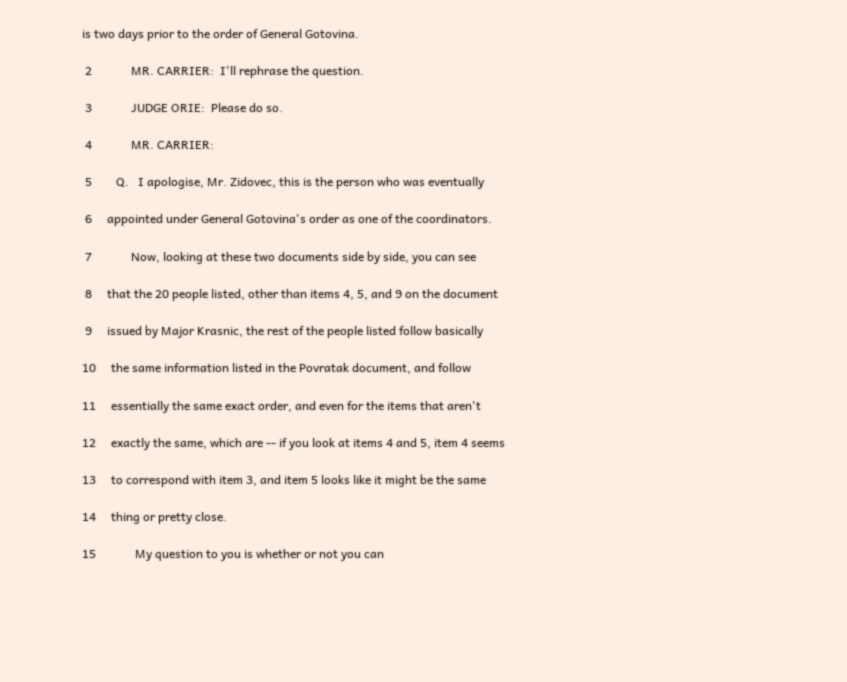is two days prior to the order of General Gotovina.

 2             MR. CARRIER:  I'll rephrase the question.

 3             JUDGE ORIE:  Please do so.

 4             MR. CARRIER:

 5        Q.   I apologise, Mr. Zidovec, this is the person who was eventually

 6     appointed under General Gotovina's order as one of the coordinators.

 7             Now, looking at these two documents side by side, you can see

 8     that the 20 people listed, other than items 4, 5, and 9 on the document

 9     issued by Major Krasnic, the rest of the people listed follow basically

10     the same information listed in the Povratak document, and follow

11     essentially the same exact order, and even for the items that aren't

12     exactly the same, which are -- if you look at items 4 and 5, item 4 seems

13     to correspond with item 3, and item 5 looks like it might be the same

14     thing or pretty close.

15             My question to you is whether or not you can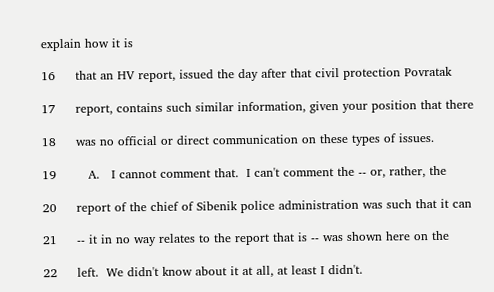explain how it is

16     that an HV report, issued the day after that civil protection Povratak

17     report, contains such similar information, given your position that there

18     was no official or direct communication on these types of issues.

19        A.   I cannot comment that.  I can't comment the -- or, rather, the

20     report of the chief of Sibenik police administration was such that it can

21     -- it in no way relates to the report that is -- was shown here on the

22     left.  We didn't know about it at all, at least I didn't.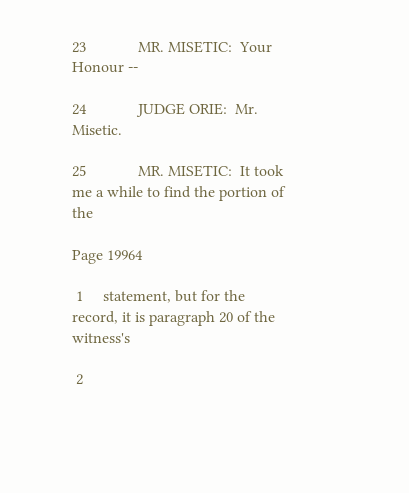23             MR. MISETIC:  Your Honour --

24             JUDGE ORIE:  Mr. Misetic.

25             MR. MISETIC:  It took me a while to find the portion of the

Page 19964

 1     statement, but for the record, it is paragraph 20 of the witness's

 2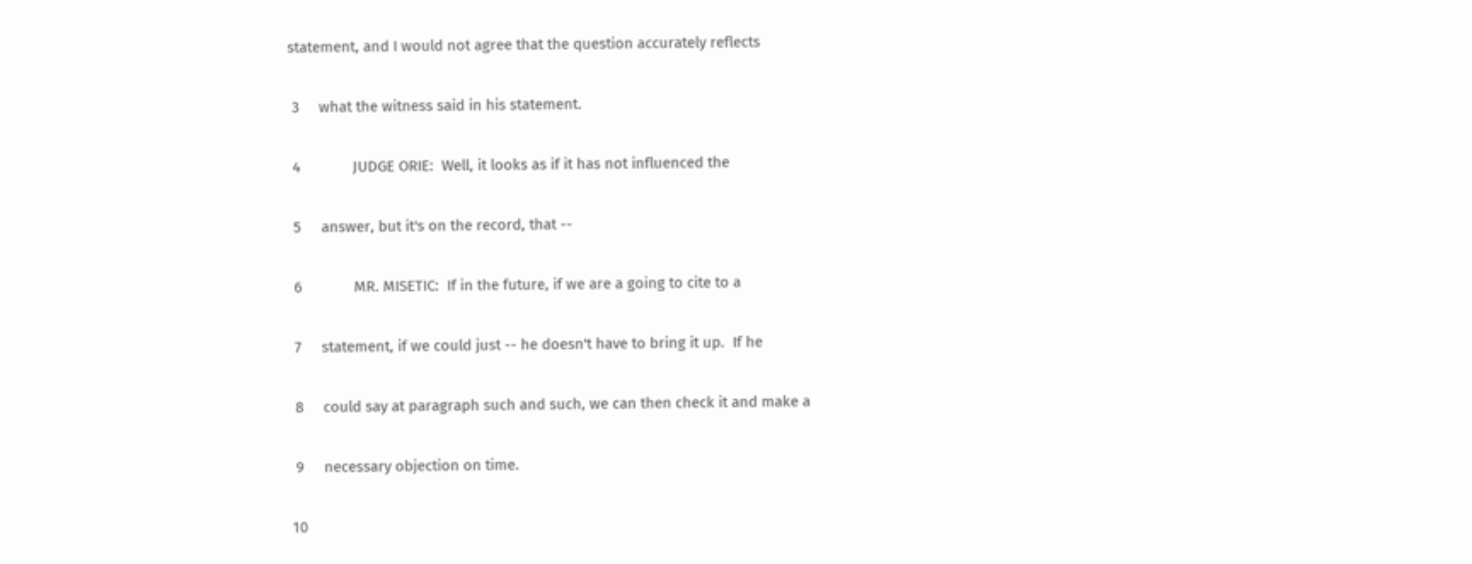statement, and I would not agree that the question accurately reflects

 3     what the witness said in his statement.

 4             JUDGE ORIE:  Well, it looks as if it has not influenced the

 5     answer, but it's on the record, that --

 6             MR. MISETIC:  If in the future, if we are a going to cite to a

 7     statement, if we could just -- he doesn't have to bring it up.  If he

 8     could say at paragraph such and such, we can then check it and make a

 9     necessary objection on time.

10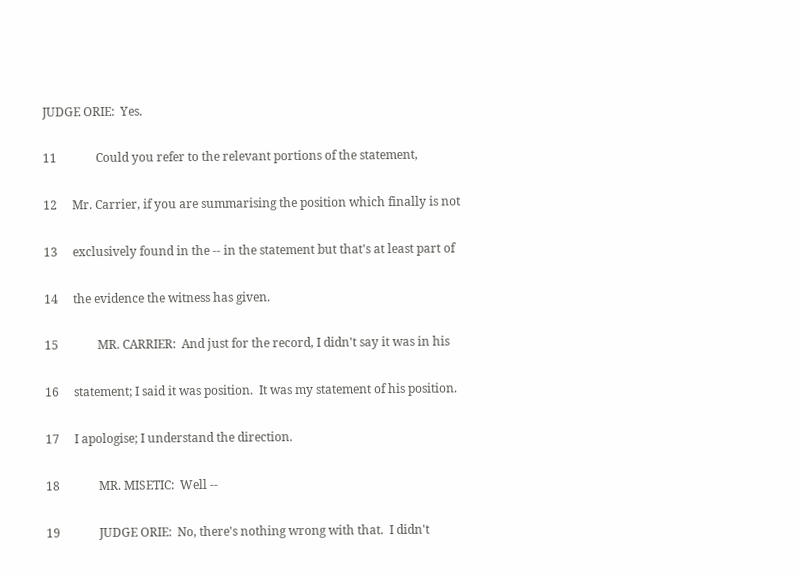JUDGE ORIE:  Yes.

11             Could you refer to the relevant portions of the statement,

12     Mr. Carrier, if you are summarising the position which finally is not

13     exclusively found in the -- in the statement but that's at least part of

14     the evidence the witness has given.

15             MR. CARRIER:  And just for the record, I didn't say it was in his

16     statement; I said it was position.  It was my statement of his position.

17     I apologise; I understand the direction.

18             MR. MISETIC:  Well --

19             JUDGE ORIE:  No, there's nothing wrong with that.  I didn't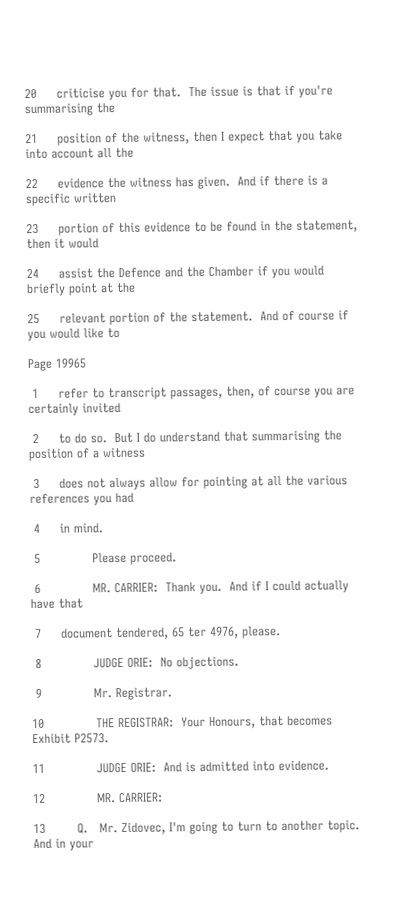20     criticise you for that.  The issue is that if you're summarising the

21     position of the witness, then I expect that you take into account all the

22     evidence the witness has given.  And if there is a specific written

23     portion of this evidence to be found in the statement, then it would

24     assist the Defence and the Chamber if you would briefly point at the

25     relevant portion of the statement.  And of course if you would like to

Page 19965

 1     refer to transcript passages, then, of course you are certainly invited

 2     to do so.  But I do understand that summarising the position of a witness

 3     does not always allow for pointing at all the various references you had

 4     in mind.

 5             Please proceed.

 6             MR. CARRIER:  Thank you.  And if I could actually have that

 7     document tendered, 65 ter 4976, please.

 8             JUDGE ORIE:  No objections.

 9             Mr. Registrar.

10             THE REGISTRAR:  Your Honours, that becomes Exhibit P2573.

11             JUDGE ORIE:  And is admitted into evidence.

12             MR. CARRIER:

13        Q.   Mr. Zidovec, I'm going to turn to another topic.  And in your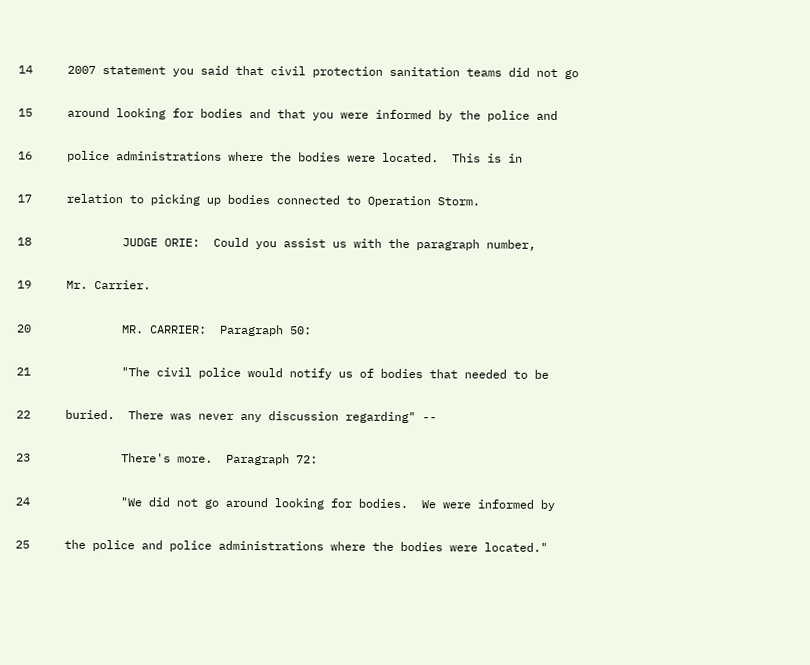14     2007 statement you said that civil protection sanitation teams did not go

15     around looking for bodies and that you were informed by the police and

16     police administrations where the bodies were located.  This is in

17     relation to picking up bodies connected to Operation Storm.

18             JUDGE ORIE:  Could you assist us with the paragraph number,

19     Mr. Carrier.

20             MR. CARRIER:  Paragraph 50:

21             "The civil police would notify us of bodies that needed to be

22     buried.  There was never any discussion regarding" --

23             There's more.  Paragraph 72:

24             "We did not go around looking for bodies.  We were informed by

25     the police and police administrations where the bodies were located."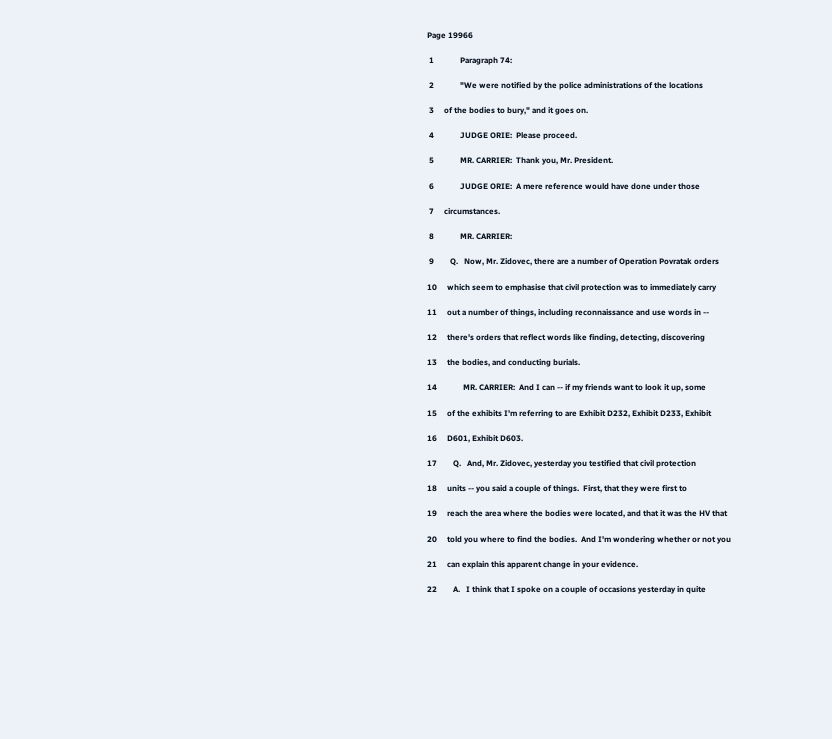Page 19966

 1             Paragraph 74:

 2             "We were notified by the police administrations of the locations

 3     of the bodies to bury," and it goes on.

 4             JUDGE ORIE:  Please proceed.

 5             MR. CARRIER:  Thank you, Mr. President.

 6             JUDGE ORIE:  A mere reference would have done under those

 7     circumstances.

 8             MR. CARRIER:

 9        Q.   Now, Mr. Zidovec, there are a number of Operation Povratak orders

10     which seem to emphasise that civil protection was to immediately carry

11     out a number of things, including reconnaissance and use words in --

12     there's orders that reflect words like finding, detecting, discovering

13     the bodies, and conducting burials.

14             MR. CARRIER:  And I can -- if my friends want to look it up, some

15     of the exhibits I'm referring to are Exhibit D232, Exhibit D233, Exhibit

16     D601, Exhibit D603.

17        Q.   And, Mr. Zidovec, yesterday you testified that civil protection

18     units -- you said a couple of things.  First, that they were first to

19     reach the area where the bodies were located, and that it was the HV that

20     told you where to find the bodies.  And I'm wondering whether or not you

21     can explain this apparent change in your evidence.

22        A.   I think that I spoke on a couple of occasions yesterday in quite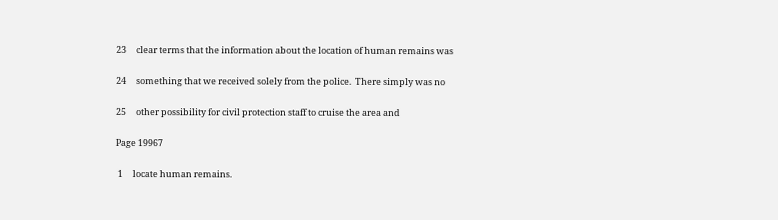23     clear terms that the information about the location of human remains was

24     something that we received solely from the police.  There simply was no

25     other possibility for civil protection staff to cruise the area and

Page 19967

 1     locate human remains.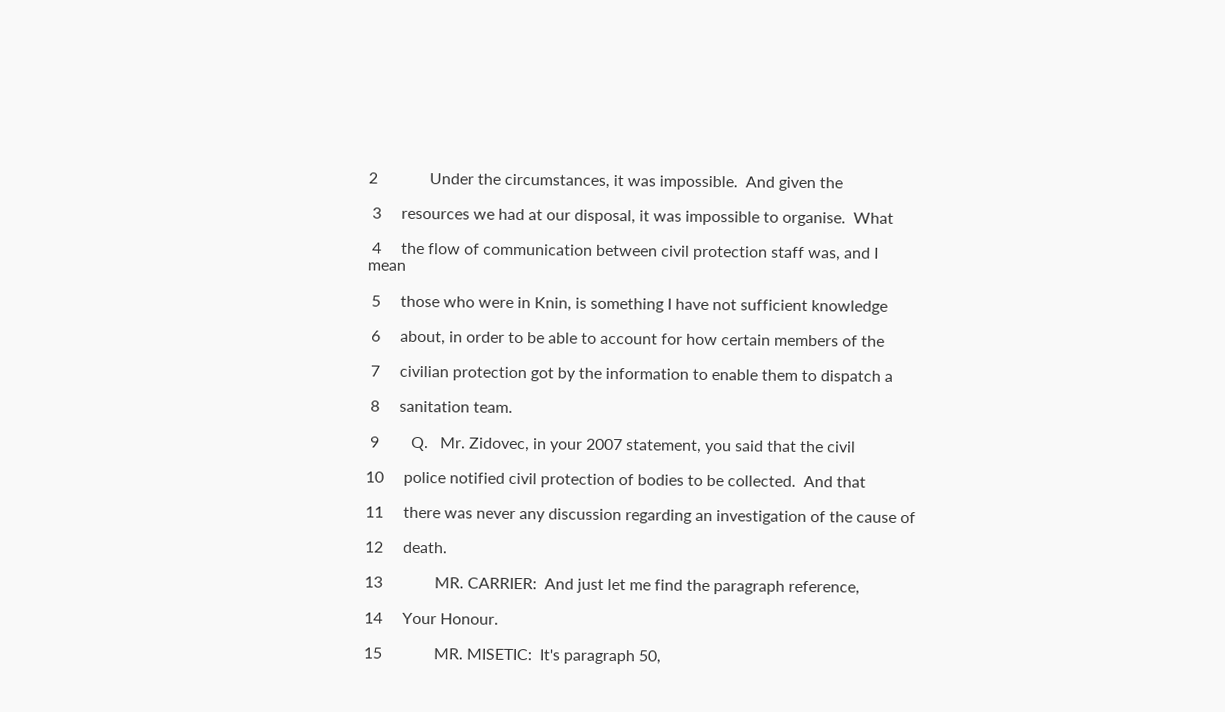2             Under the circumstances, it was impossible.  And given the

 3     resources we had at our disposal, it was impossible to organise.  What

 4     the flow of communication between civil protection staff was, and I mean

 5     those who were in Knin, is something I have not sufficient knowledge

 6     about, in order to be able to account for how certain members of the

 7     civilian protection got by the information to enable them to dispatch a

 8     sanitation team.

 9        Q.   Mr. Zidovec, in your 2007 statement, you said that the civil

10     police notified civil protection of bodies to be collected.  And that

11     there was never any discussion regarding an investigation of the cause of

12     death.

13             MR. CARRIER:  And just let me find the paragraph reference,

14     Your Honour.

15             MR. MISETIC:  It's paragraph 50,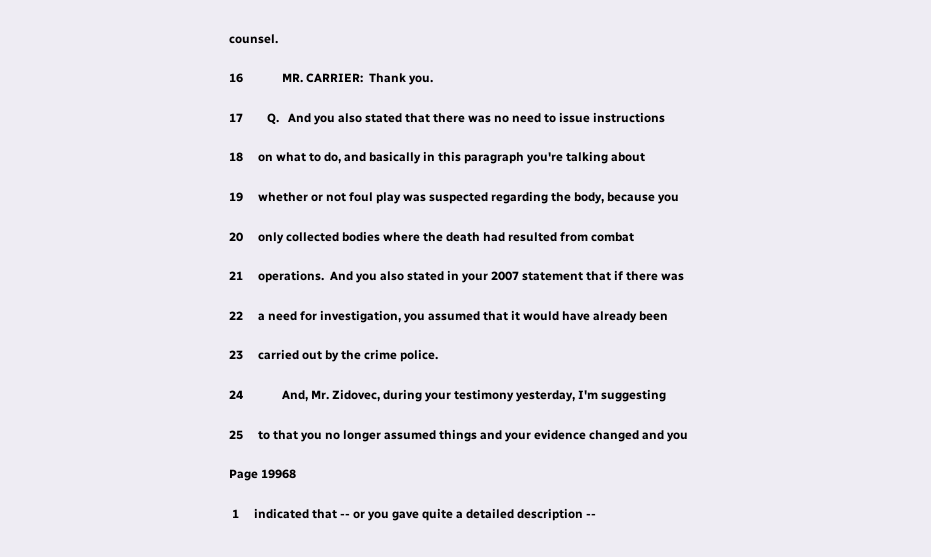counsel.

16             MR. CARRIER:  Thank you.

17        Q.   And you also stated that there was no need to issue instructions

18     on what to do, and basically in this paragraph you're talking about

19     whether or not foul play was suspected regarding the body, because you

20     only collected bodies where the death had resulted from combat

21     operations.  And you also stated in your 2007 statement that if there was

22     a need for investigation, you assumed that it would have already been

23     carried out by the crime police.

24             And, Mr. Zidovec, during your testimony yesterday, I'm suggesting

25     to that you no longer assumed things and your evidence changed and you

Page 19968

 1     indicated that -- or you gave quite a detailed description --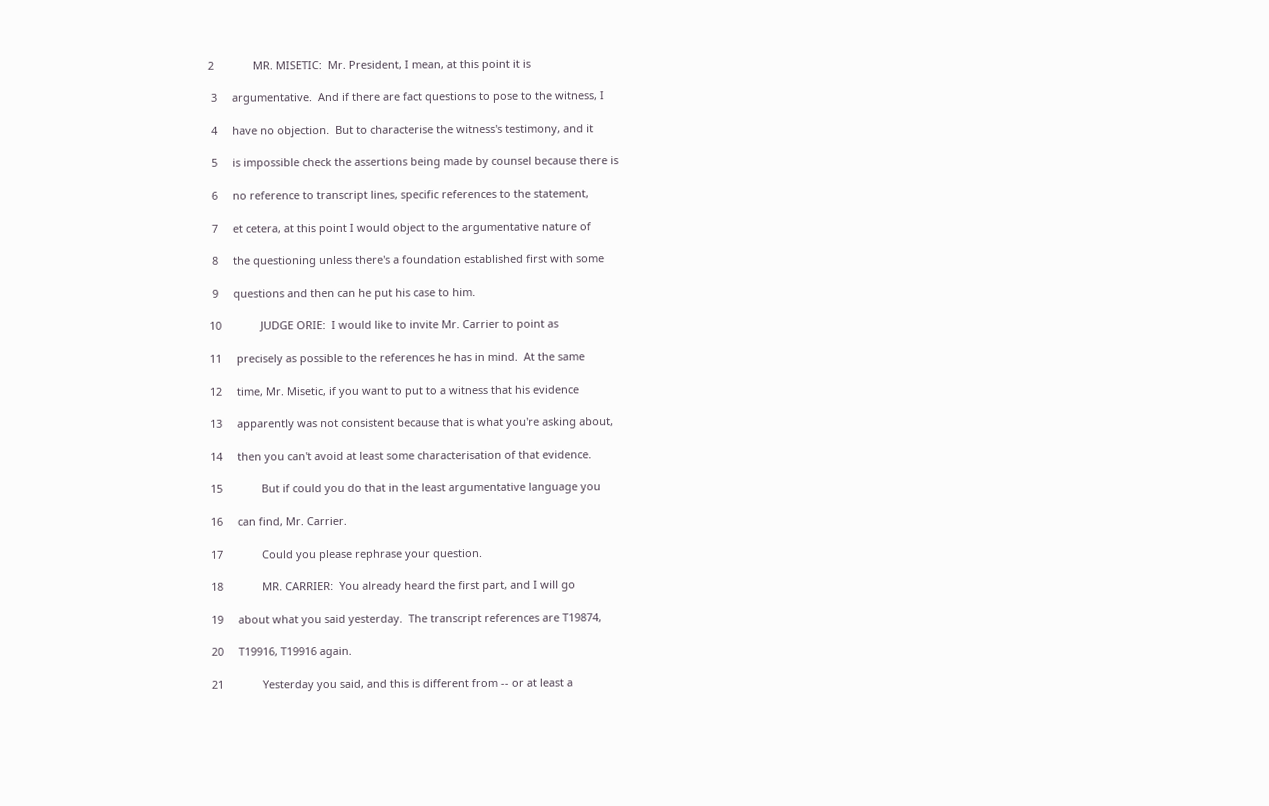2             MR. MISETIC:  Mr. President, I mean, at this point it is

 3     argumentative.  And if there are fact questions to pose to the witness, I

 4     have no objection.  But to characterise the witness's testimony, and it

 5     is impossible check the assertions being made by counsel because there is

 6     no reference to transcript lines, specific references to the statement,

 7     et cetera, at this point I would object to the argumentative nature of

 8     the questioning unless there's a foundation established first with some

 9     questions and then can he put his case to him.

10             JUDGE ORIE:  I would like to invite Mr. Carrier to point as

11     precisely as possible to the references he has in mind.  At the same

12     time, Mr. Misetic, if you want to put to a witness that his evidence

13     apparently was not consistent because that is what you're asking about,

14     then you can't avoid at least some characterisation of that evidence.

15             But if could you do that in the least argumentative language you

16     can find, Mr. Carrier.

17             Could you please rephrase your question.

18             MR. CARRIER:  You already heard the first part, and I will go

19     about what you said yesterday.  The transcript references are T19874,

20     T19916, T19916 again.

21             Yesterday you said, and this is different from -- or at least a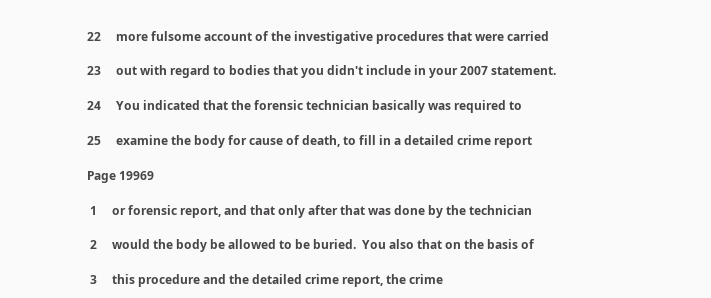22     more fulsome account of the investigative procedures that were carried

23     out with regard to bodies that you didn't include in your 2007 statement.

24     You indicated that the forensic technician basically was required to

25     examine the body for cause of death, to fill in a detailed crime report

Page 19969

 1     or forensic report, and that only after that was done by the technician

 2     would the body be allowed to be buried.  You also that on the basis of

 3     this procedure and the detailed crime report, the crime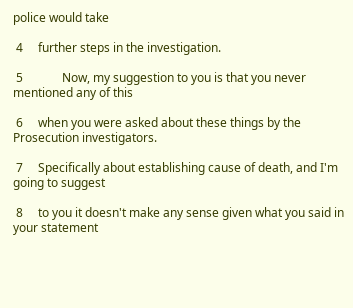police would take

 4     further steps in the investigation.

 5             Now, my suggestion to you is that you never mentioned any of this

 6     when you were asked about these things by the Prosecution investigators.

 7     Specifically about establishing cause of death, and I'm going to suggest

 8     to you it doesn't make any sense given what you said in your statement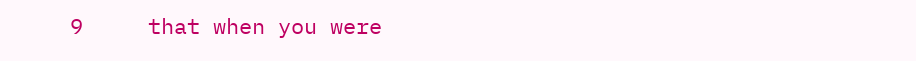9     that when you were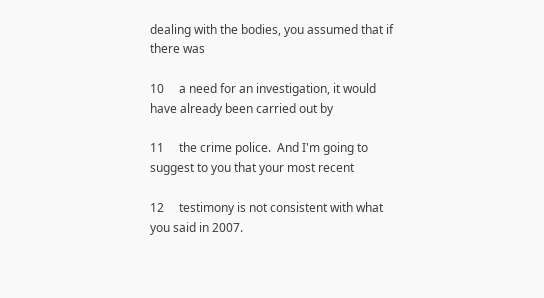dealing with the bodies, you assumed that if there was

10     a need for an investigation, it would have already been carried out by

11     the crime police.  And I'm going to suggest to you that your most recent

12     testimony is not consistent with what you said in 2007.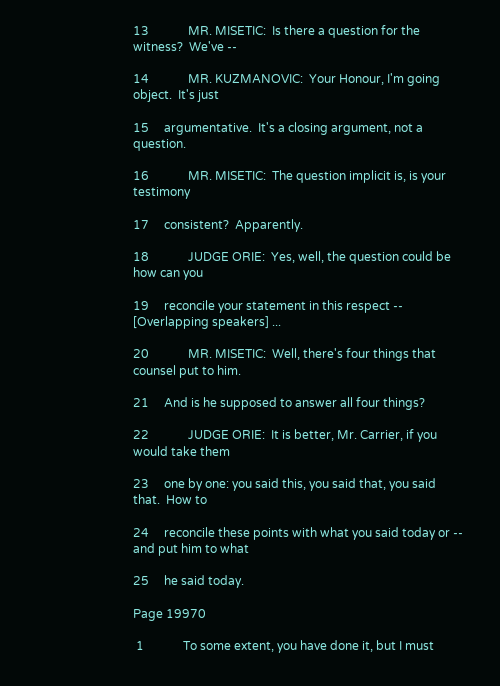13             MR. MISETIC:  Is there a question for the witness?  We've --

14             MR. KUZMANOVIC:  Your Honour, I'm going object.  It's just

15     argumentative.  It's a closing argument, not a question.

16             MR. MISETIC:  The question implicit is, is your testimony

17     consistent?  Apparently.

18             JUDGE ORIE:  Yes, well, the question could be how can you

19     reconcile your statement in this respect -- [Overlapping speakers] ...

20             MR. MISETIC:  Well, there's four things that counsel put to him.

21     And is he supposed to answer all four things?

22             JUDGE ORIE:  It is better, Mr. Carrier, if you would take them

23     one by one: you said this, you said that, you said that.  How to

24     reconcile these points with what you said today or -- and put him to what

25     he said today.

Page 19970

 1             To some extent, you have done it, but I must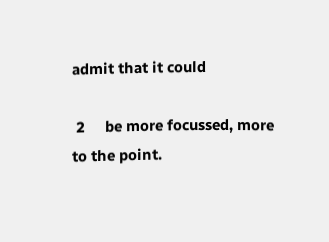admit that it could

 2     be more focussed, more to the point.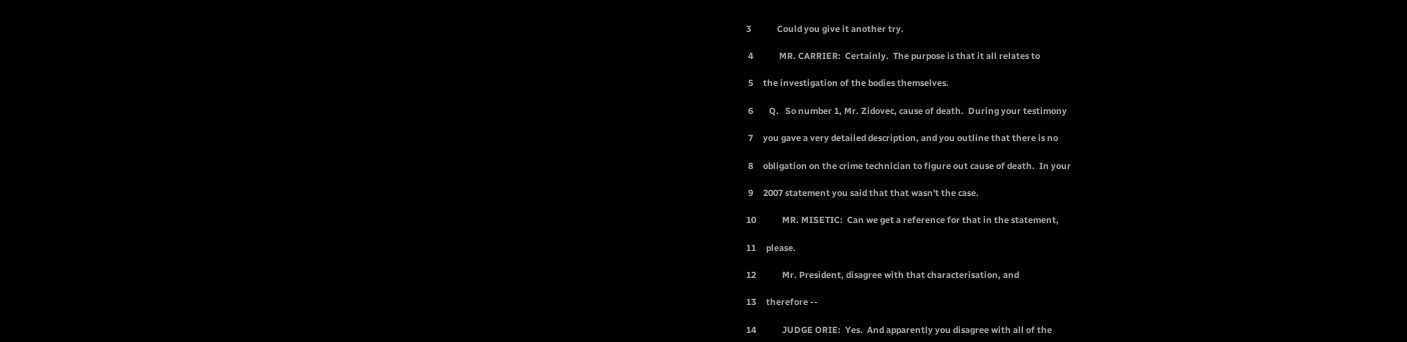3             Could you give it another try.

 4             MR. CARRIER:  Certainly.  The purpose is that it all relates to

 5     the investigation of the bodies themselves.

 6        Q.   So number 1, Mr. Zidovec, cause of death.  During your testimony

 7     you gave a very detailed description, and you outline that there is no

 8     obligation on the crime technician to figure out cause of death.  In your

 9     2007 statement you said that that wasn't the case.

10             MR. MISETIC:  Can we get a reference for that in the statement,

11     please.

12             Mr. President, disagree with that characterisation, and

13     therefore --

14             JUDGE ORIE:  Yes.  And apparently you disagree with all of the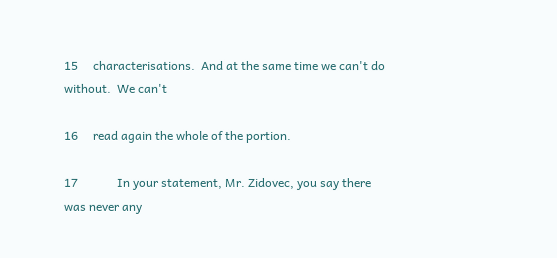15     characterisations.  And at the same time we can't do without.  We can't

16     read again the whole of the portion.

17             In your statement, Mr. Zidovec, you say there was never any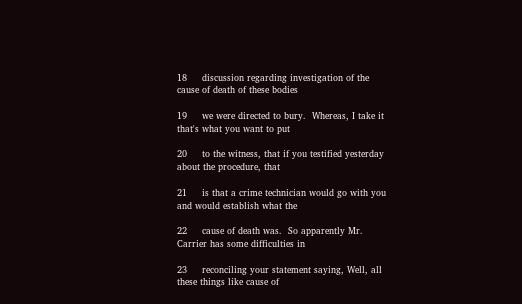18     discussion regarding investigation of the cause of death of these bodies

19     we were directed to bury.  Whereas, I take it that's what you want to put

20     to the witness, that if you testified yesterday about the procedure, that

21     is that a crime technician would go with you and would establish what the

22     cause of death was.  So apparently Mr. Carrier has some difficulties in

23     reconciling your statement saying, Well, all these things like cause of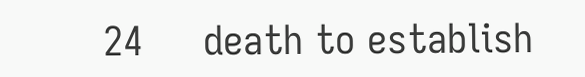24     death to establish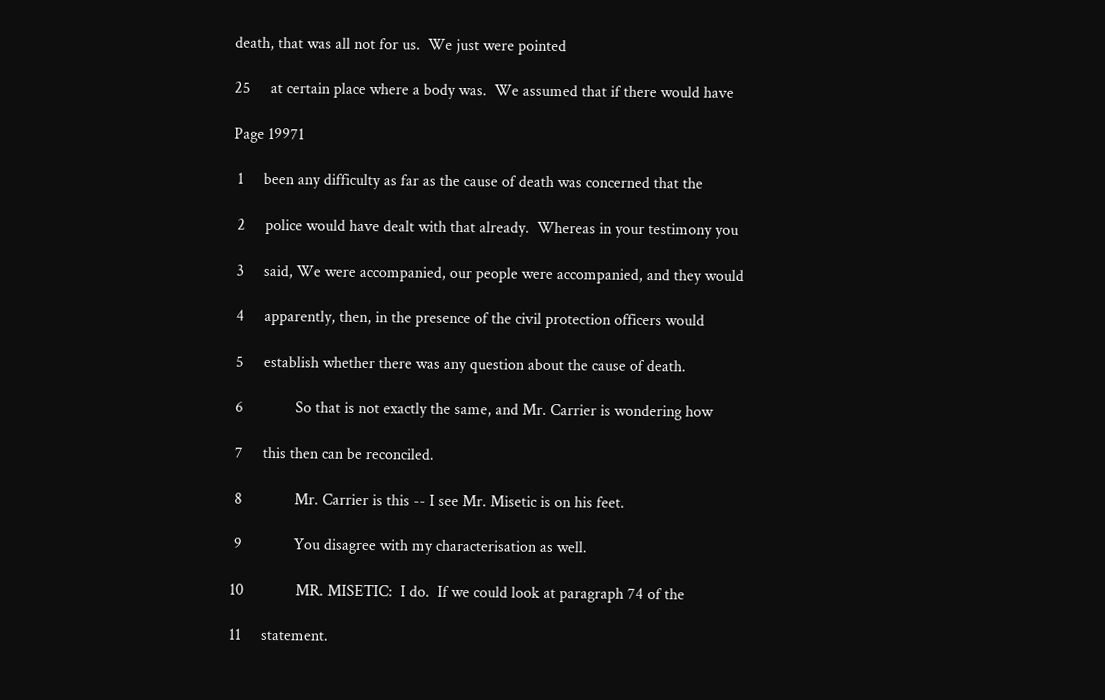death, that was all not for us.  We just were pointed

25     at certain place where a body was.  We assumed that if there would have

Page 19971

 1     been any difficulty as far as the cause of death was concerned that the

 2     police would have dealt with that already.  Whereas in your testimony you

 3     said, We were accompanied, our people were accompanied, and they would

 4     apparently, then, in the presence of the civil protection officers would

 5     establish whether there was any question about the cause of death.

 6             So that is not exactly the same, and Mr. Carrier is wondering how

 7     this then can be reconciled.

 8             Mr. Carrier is this -- I see Mr. Misetic is on his feet.

 9             You disagree with my characterisation as well.

10             MR. MISETIC:  I do.  If we could look at paragraph 74 of the

11     statement.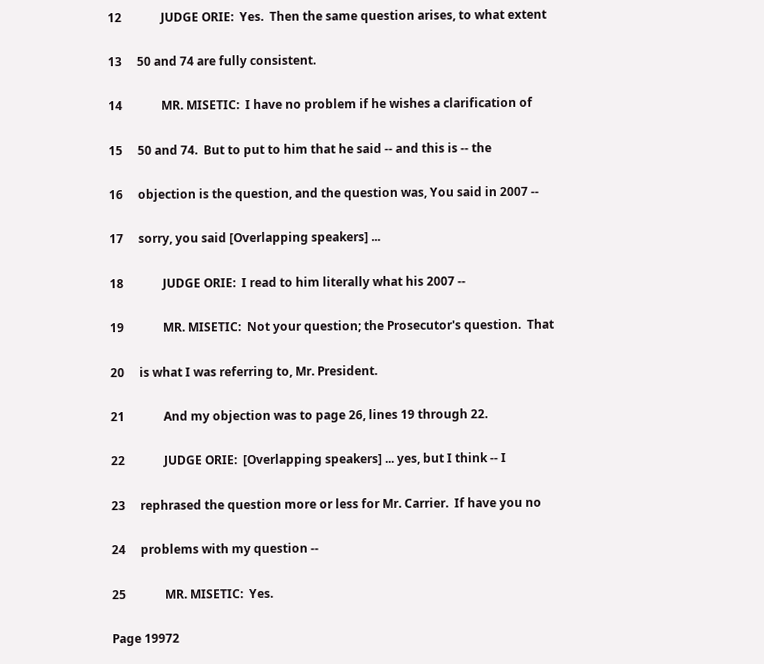12             JUDGE ORIE:  Yes.  Then the same question arises, to what extent

13     50 and 74 are fully consistent.

14             MR. MISETIC:  I have no problem if he wishes a clarification of

15     50 and 74.  But to put to him that he said -- and this is -- the

16     objection is the question, and the question was, You said in 2007 --

17     sorry, you said [Overlapping speakers] ...

18             JUDGE ORIE:  I read to him literally what his 2007 --

19             MR. MISETIC:  Not your question; the Prosecutor's question.  That

20     is what I was referring to, Mr. President.

21             And my objection was to page 26, lines 19 through 22.

22             JUDGE ORIE:  [Overlapping speakers] ... yes, but I think -- I

23     rephrased the question more or less for Mr. Carrier.  If have you no

24     problems with my question --

25             MR. MISETIC:  Yes.

Page 19972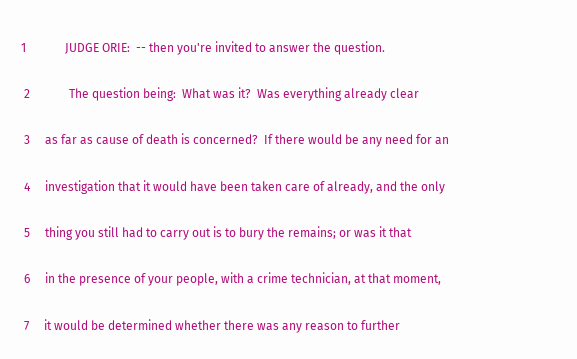1             JUDGE ORIE:  -- then you're invited to answer the question.

 2             The question being:  What was it?  Was everything already clear

 3     as far as cause of death is concerned?  If there would be any need for an

 4     investigation that it would have been taken care of already, and the only

 5     thing you still had to carry out is to bury the remains; or was it that

 6     in the presence of your people, with a crime technician, at that moment,

 7     it would be determined whether there was any reason to further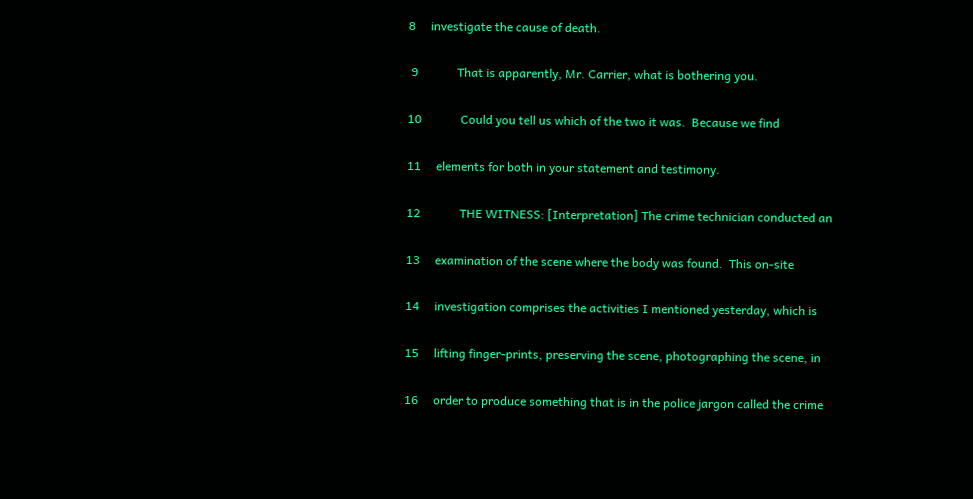8     investigate the cause of death.

 9             That is apparently, Mr. Carrier, what is bothering you.

10             Could you tell us which of the two it was.  Because we find

11     elements for both in your statement and testimony.

12             THE WITNESS: [Interpretation] The crime technician conducted an

13     examination of the scene where the body was found.  This on-site

14     investigation comprises the activities I mentioned yesterday, which is

15     lifting finger-prints, preserving the scene, photographing the scene, in

16     order to produce something that is in the police jargon called the crime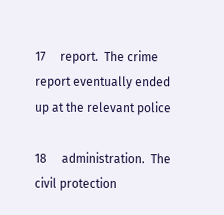17     report.  The crime report eventually ended up at the relevant police

18     administration.  The civil protection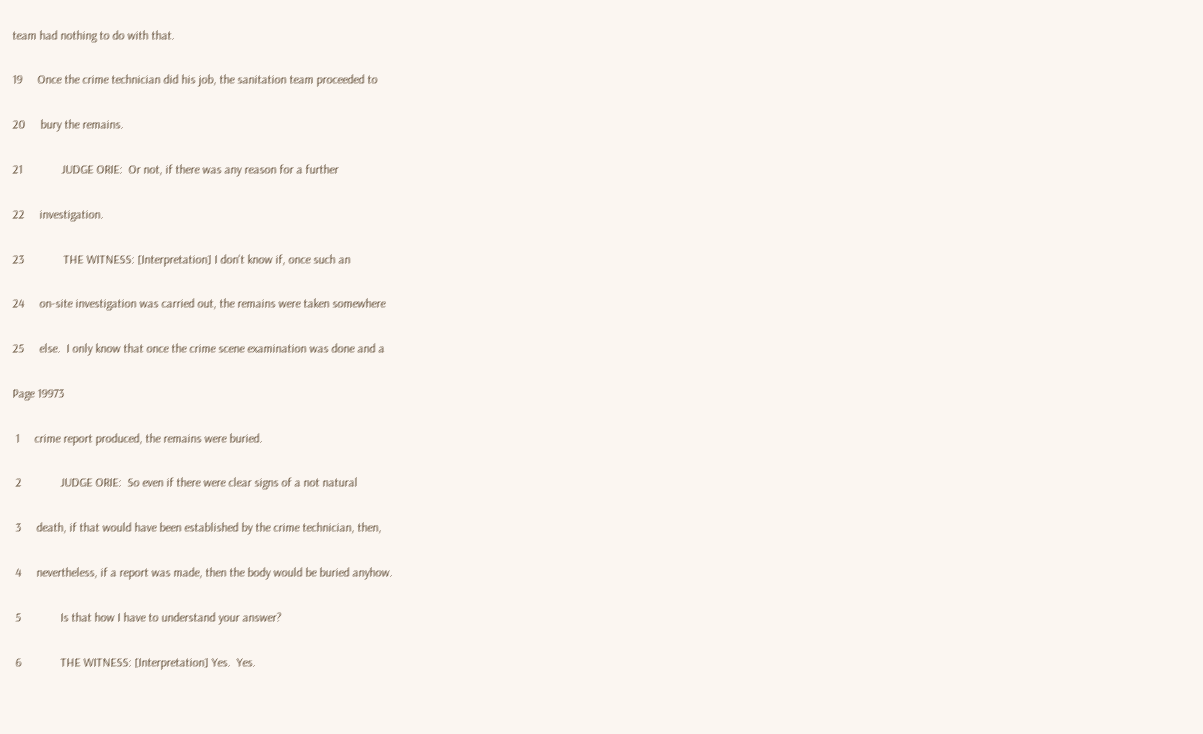team had nothing to do with that.

19     Once the crime technician did his job, the sanitation team proceeded to

20     bury the remains.

21             JUDGE ORIE:  Or not, if there was any reason for a further

22     investigation.

23             THE WITNESS: [Interpretation] I don't know if, once such an

24     on-site investigation was carried out, the remains were taken somewhere

25     else.  I only know that once the crime scene examination was done and a

Page 19973

 1     crime report produced, the remains were buried.

 2             JUDGE ORIE:  So even if there were clear signs of a not natural

 3     death, if that would have been established by the crime technician, then,

 4     nevertheless, if a report was made, then the body would be buried anyhow.

 5             Is that how I have to understand your answer?

 6             THE WITNESS: [Interpretation] Yes.  Yes.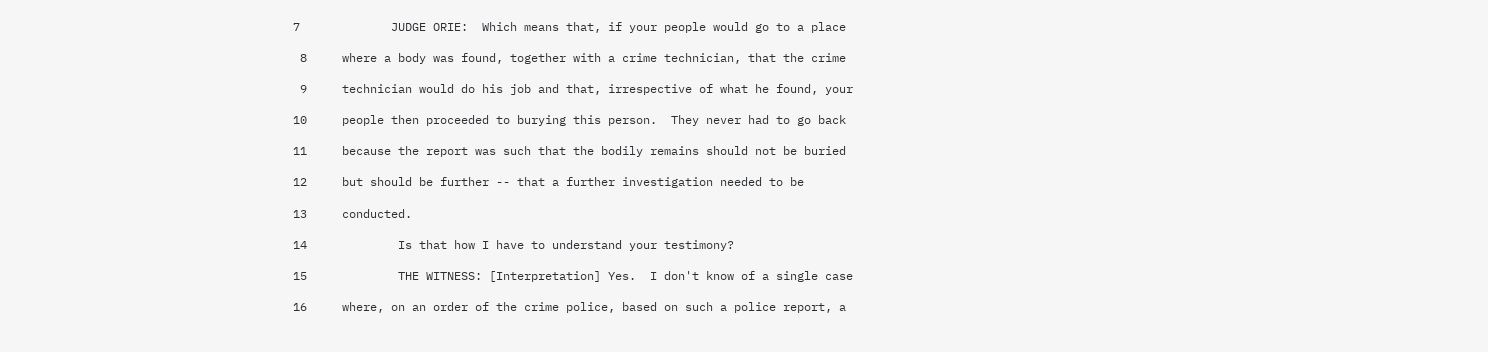7             JUDGE ORIE:  Which means that, if your people would go to a place

 8     where a body was found, together with a crime technician, that the crime

 9     technician would do his job and that, irrespective of what he found, your

10     people then proceeded to burying this person.  They never had to go back

11     because the report was such that the bodily remains should not be buried

12     but should be further -- that a further investigation needed to be

13     conducted.

14             Is that how I have to understand your testimony?

15             THE WITNESS: [Interpretation] Yes.  I don't know of a single case

16     where, on an order of the crime police, based on such a police report, a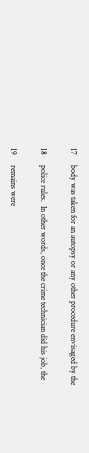17     body was taken for an autopsy or any other procedure envisaged by the

18     police rules.  In other words, once the crime technician did his job, the

19     remains were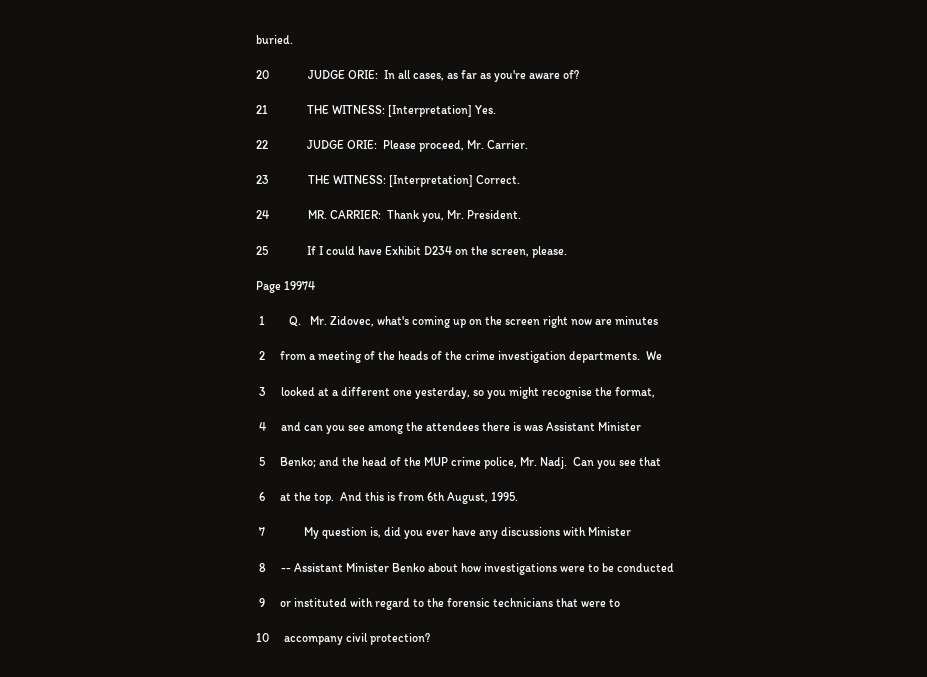buried.

20             JUDGE ORIE:  In all cases, as far as you're aware of?

21             THE WITNESS: [Interpretation] Yes.

22             JUDGE ORIE:  Please proceed, Mr. Carrier.

23             THE WITNESS: [Interpretation] Correct.

24             MR. CARRIER:  Thank you, Mr. President.

25             If I could have Exhibit D234 on the screen, please.

Page 19974

 1        Q.   Mr. Zidovec, what's coming up on the screen right now are minutes

 2     from a meeting of the heads of the crime investigation departments.  We

 3     looked at a different one yesterday, so you might recognise the format,

 4     and can you see among the attendees there is was Assistant Minister

 5     Benko; and the head of the MUP crime police, Mr. Nadj.  Can you see that

 6     at the top.  And this is from 6th August, 1995.

 7             My question is, did you ever have any discussions with Minister

 8     -- Assistant Minister Benko about how investigations were to be conducted

 9     or instituted with regard to the forensic technicians that were to

10     accompany civil protection?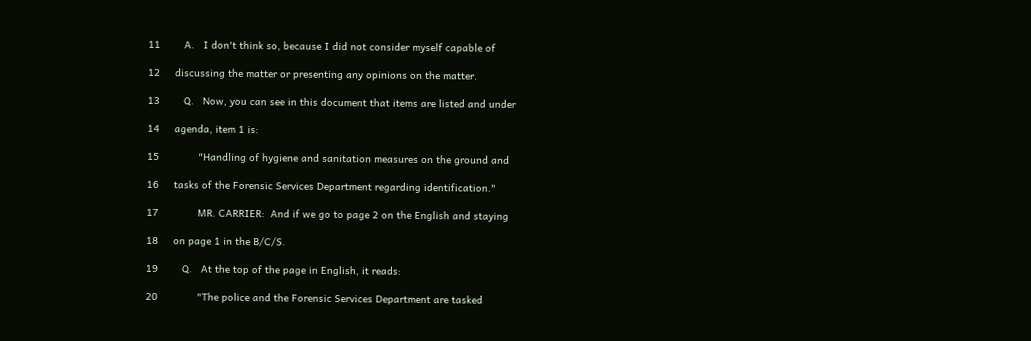11        A.   I don't think so, because I did not consider myself capable of

12     discussing the matter or presenting any opinions on the matter.

13        Q.   Now, you can see in this document that items are listed and under

14     agenda, item 1 is:

15             "Handling of hygiene and sanitation measures on the ground and

16     tasks of the Forensic Services Department regarding identification."

17             MR. CARRIER:  And if we go to page 2 on the English and staying

18     on page 1 in the B/C/S.

19        Q.   At the top of the page in English, it reads:

20             "The police and the Forensic Services Department are tasked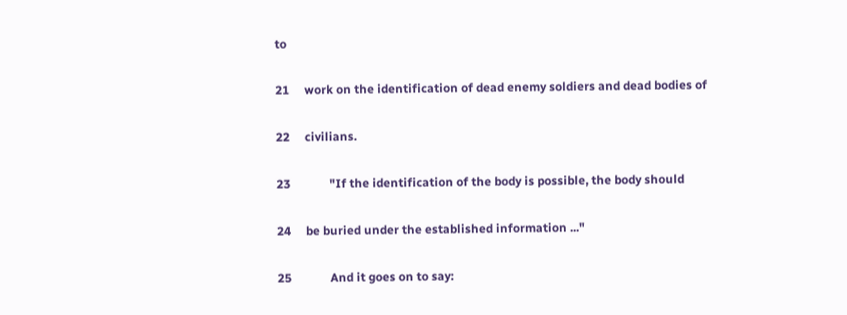to

21     work on the identification of dead enemy soldiers and dead bodies of

22     civilians.

23             "If the identification of the body is possible, the body should

24     be buried under the established information ..."

25             And it goes on to say: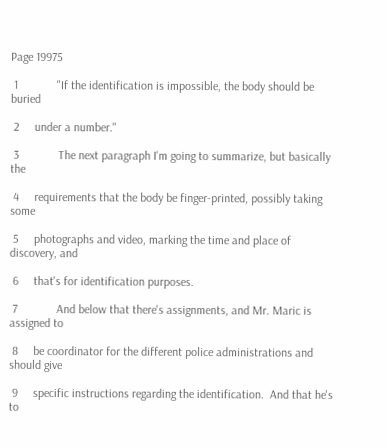Page 19975

 1             "If the identification is impossible, the body should be buried

 2     under a number."

 3             The next paragraph I'm going to summarize, but basically the

 4     requirements that the body be finger-printed, possibly taking some

 5     photographs and video, marking the time and place of discovery, and

 6     that's for identification purposes.

 7             And below that there's assignments, and Mr. Maric is assigned to

 8     be coordinator for the different police administrations and should give

 9     specific instructions regarding the identification.  And that he's to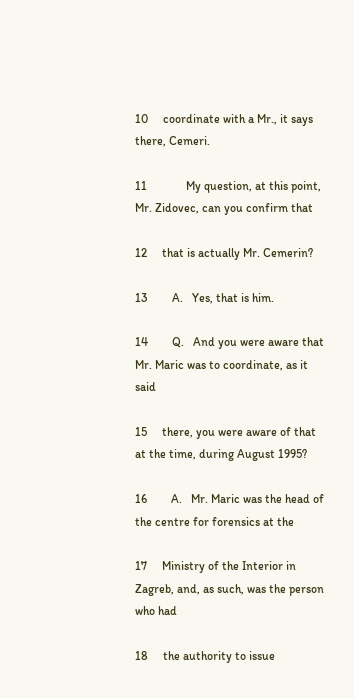10     coordinate with a Mr., it says there, Cemeri.

11             My question, at this point, Mr. Zidovec, can you confirm that

12     that is actually Mr. Cemerin?

13        A.   Yes, that is him.

14        Q.   And you were aware that Mr. Maric was to coordinate, as it said

15     there, you were aware of that at the time, during August 1995?

16        A.   Mr. Maric was the head of the centre for forensics at the

17     Ministry of the Interior in Zagreb, and, as such, was the person who had

18     the authority to issue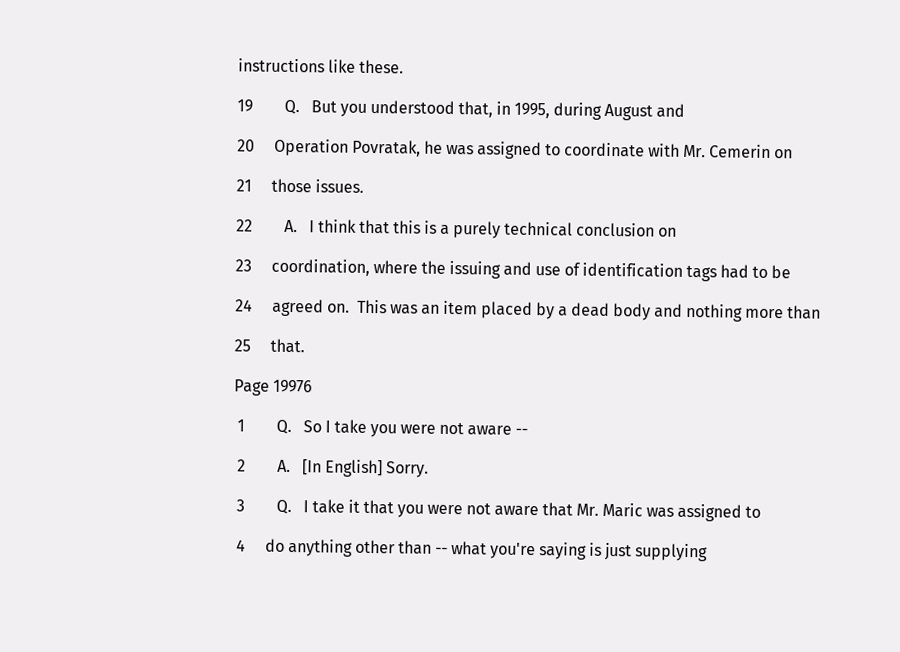instructions like these.

19        Q.   But you understood that, in 1995, during August and

20     Operation Povratak, he was assigned to coordinate with Mr. Cemerin on

21     those issues.

22        A.   I think that this is a purely technical conclusion on

23     coordination, where the issuing and use of identification tags had to be

24     agreed on.  This was an item placed by a dead body and nothing more than

25     that.

Page 19976

 1        Q.   So I take you were not aware --

 2        A.   [In English] Sorry.

 3        Q.   I take it that you were not aware that Mr. Maric was assigned to

 4     do anything other than -- what you're saying is just supplying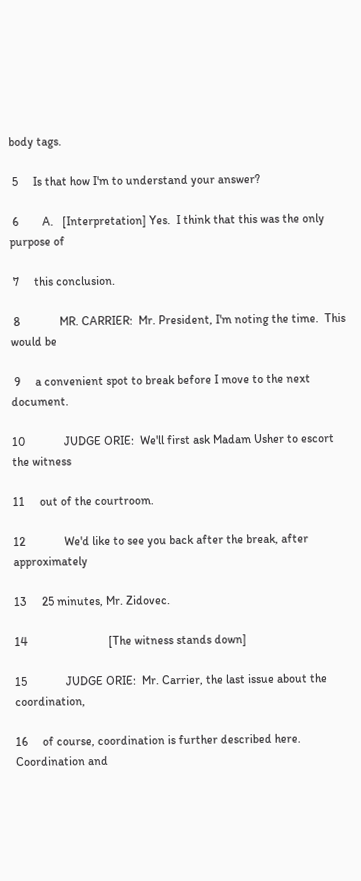body tags.

 5     Is that how I'm to understand your answer?

 6        A.   [Interpretation] Yes.  I think that this was the only purpose of

 7     this conclusion.

 8             MR. CARRIER:  Mr. President, I'm noting the time.  This would be

 9     a convenient spot to break before I move to the next document.

10             JUDGE ORIE:  We'll first ask Madam Usher to escort the witness

11     out of the courtroom.

12             We'd like to see you back after the break, after approximately

13     25 minutes, Mr. Zidovec.

14                           [The witness stands down]

15             JUDGE ORIE:  Mr. Carrier, the last issue about the coordination,

16     of course, coordination is further described here.  Coordination and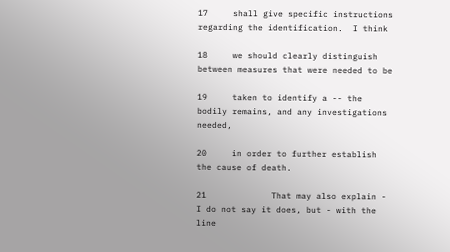17     shall give specific instructions regarding the identification.  I think

18     we should clearly distinguish between measures that were needed to be

19     taken to identify a -- the bodily remains, and any investigations needed,

20     in order to further establish the cause of death.

21             That may also explain - I do not say it does, but - with the line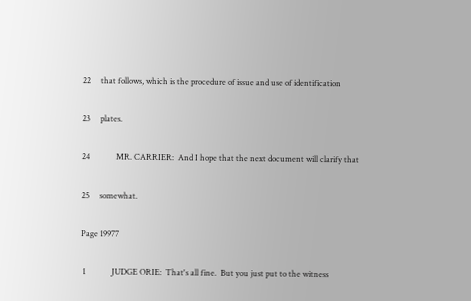22     that follows, which is the procedure of issue and use of identification

23     plates.

24             MR. CARRIER:  And I hope that the next document will clarify that

25     somewhat.

Page 19977

 1             JUDGE ORIE:  That's all fine.  But you just put to the witness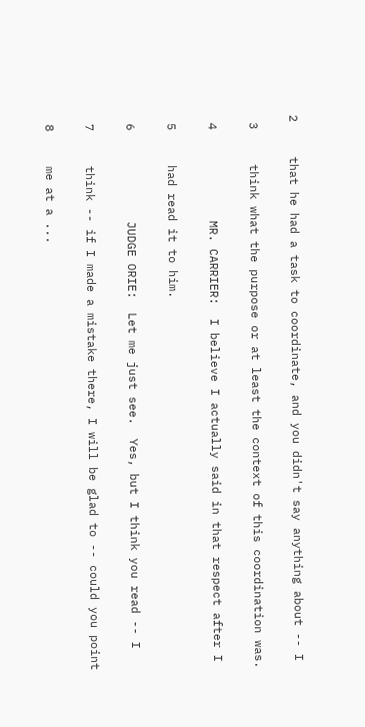2     that he had a task to coordinate, and you didn't say anything about -- I

 3     think what the purpose or at least the context of this coordination was.

 4             MR. CARRIER:  I believe I actually said in that respect after I

 5     had read it to him.

 6             JUDGE ORIE:  Let me just see.  Yes, but I think you read -- I

 7     think -- if I made a mistake there, I will be glad to -- could you point

 8     me at a ...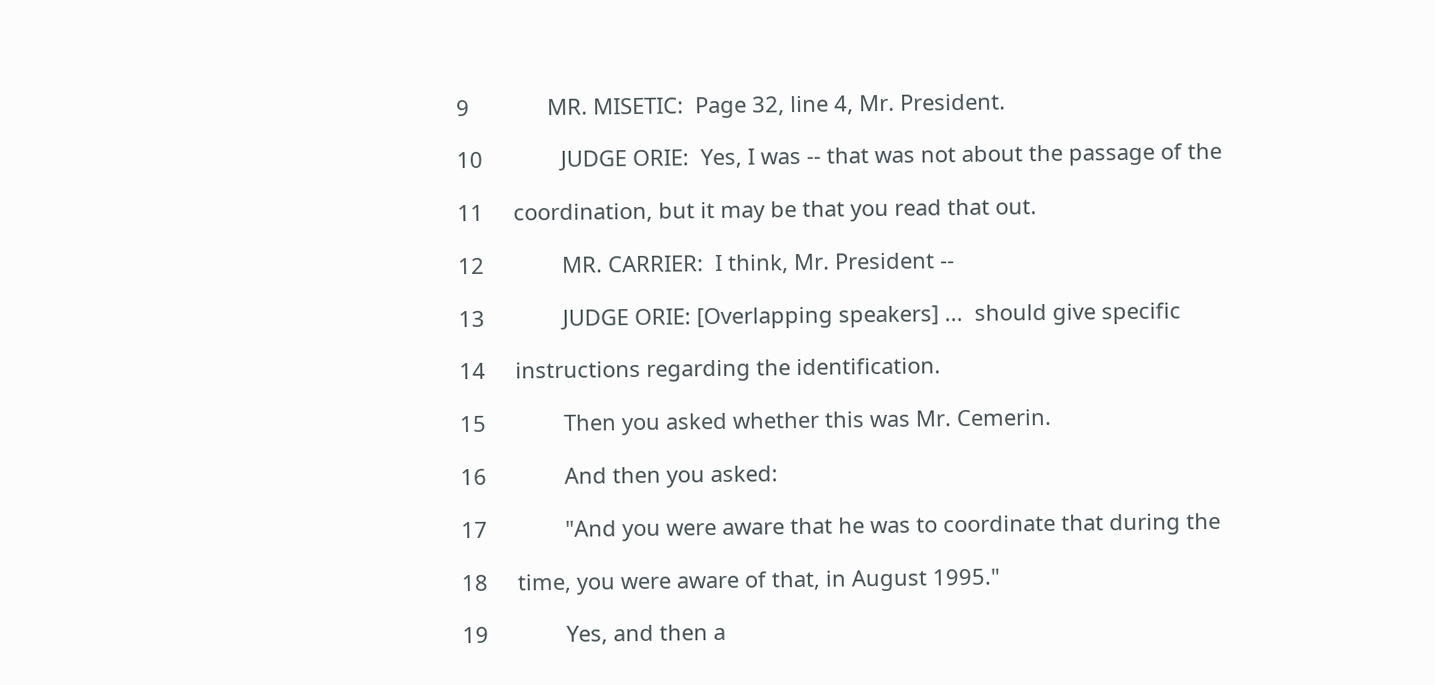9             MR. MISETIC:  Page 32, line 4, Mr. President.

10             JUDGE ORIE:  Yes, I was -- that was not about the passage of the

11     coordination, but it may be that you read that out.

12             MR. CARRIER:  I think, Mr. President --

13             JUDGE ORIE: [Overlapping speakers] ...  should give specific

14     instructions regarding the identification.

15             Then you asked whether this was Mr. Cemerin.

16             And then you asked:

17             "And you were aware that he was to coordinate that during the

18     time, you were aware of that, in August 1995."

19             Yes, and then a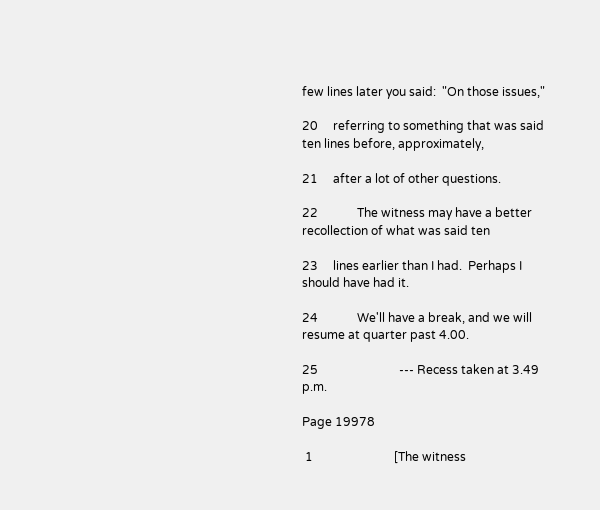few lines later you said:  "On those issues,"

20     referring to something that was said ten lines before, approximately,

21     after a lot of other questions.

22             The witness may have a better recollection of what was said ten

23     lines earlier than I had.  Perhaps I should have had it.

24             We'll have a break, and we will resume at quarter past 4.00.

25                           --- Recess taken at 3.49 p.m.

Page 19978

 1                           [The witness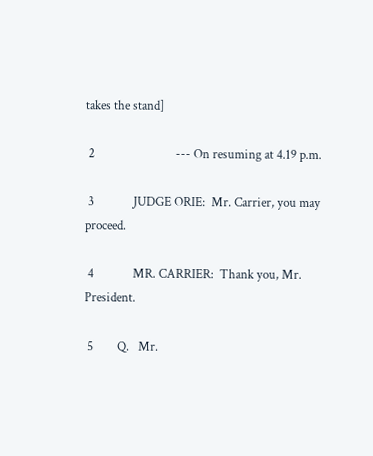takes the stand]

 2                           --- On resuming at 4.19 p.m.

 3             JUDGE ORIE:  Mr. Carrier, you may proceed.

 4             MR. CARRIER:  Thank you, Mr. President.

 5        Q.   Mr.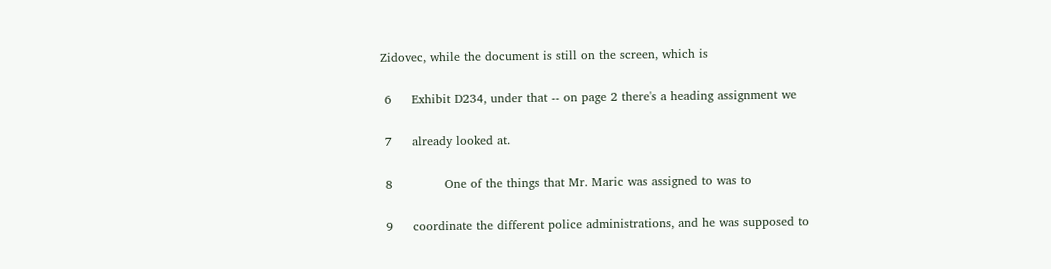Zidovec, while the document is still on the screen, which is

 6     Exhibit D234, under that -- on page 2 there's a heading assignment we

 7     already looked at.

 8             One of the things that Mr. Maric was assigned to was to

 9     coordinate the different police administrations, and he was supposed to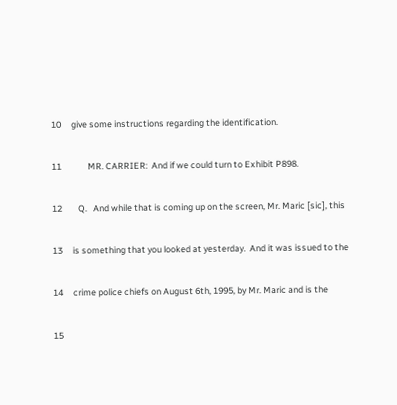10     give some instructions regarding the identification.

11             MR. CARRIER:  And if we could turn to Exhibit P898.

12        Q.   And while that is coming up on the screen, Mr. Maric [sic], this

13     is something that you looked at yesterday.  And it was issued to the

14     crime police chiefs on August 6th, 1995, by Mr. Maric and is the

15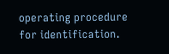operating procedure for identification.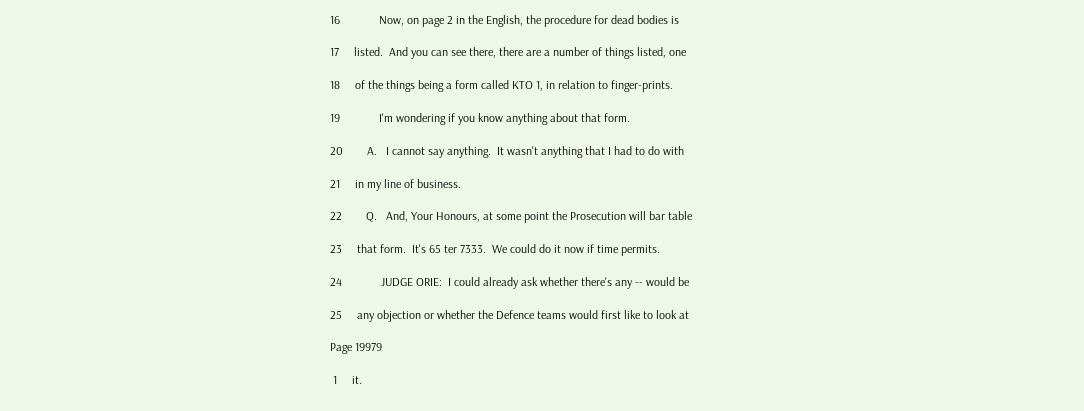16             Now, on page 2 in the English, the procedure for dead bodies is

17     listed.  And you can see there, there are a number of things listed, one

18     of the things being a form called KTO 1, in relation to finger-prints.

19             I'm wondering if you know anything about that form.

20        A.   I cannot say anything.  It wasn't anything that I had to do with

21     in my line of business.

22        Q.   And, Your Honours, at some point the Prosecution will bar table

23     that form.  It's 65 ter 7333.  We could do it now if time permits.

24             JUDGE ORIE:  I could already ask whether there's any -- would be

25     any objection or whether the Defence teams would first like to look at

Page 19979

 1     it.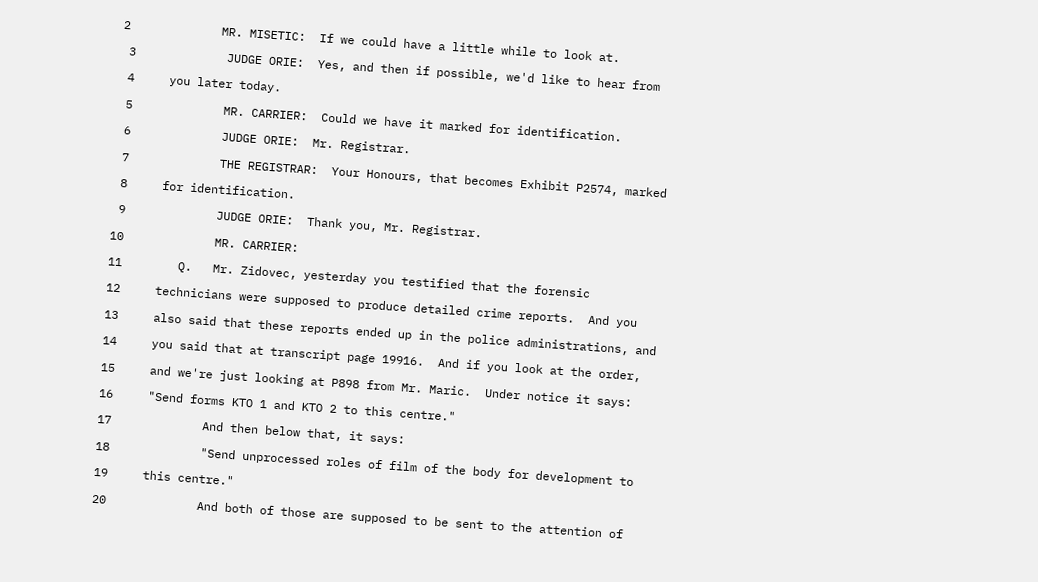2             MR. MISETIC:  If we could have a little while to look at.

 3             JUDGE ORIE:  Yes, and then if possible, we'd like to hear from

 4     you later today.

 5             MR. CARRIER:  Could we have it marked for identification.

 6             JUDGE ORIE:  Mr. Registrar.

 7             THE REGISTRAR:  Your Honours, that becomes Exhibit P2574, marked

 8     for identification.

 9             JUDGE ORIE:  Thank you, Mr. Registrar.

10             MR. CARRIER:

11        Q.   Mr. Zidovec, yesterday you testified that the forensic

12     technicians were supposed to produce detailed crime reports.  And you

13     also said that these reports ended up in the police administrations, and

14     you said that at transcript page 19916.  And if you look at the order,

15     and we're just looking at P898 from Mr. Maric.  Under notice it says:

16     "Send forms KTO 1 and KTO 2 to this centre."

17             And then below that, it says:

18             "Send unprocessed roles of film of the body for development to

19     this centre."

20             And both of those are supposed to be sent to the attention of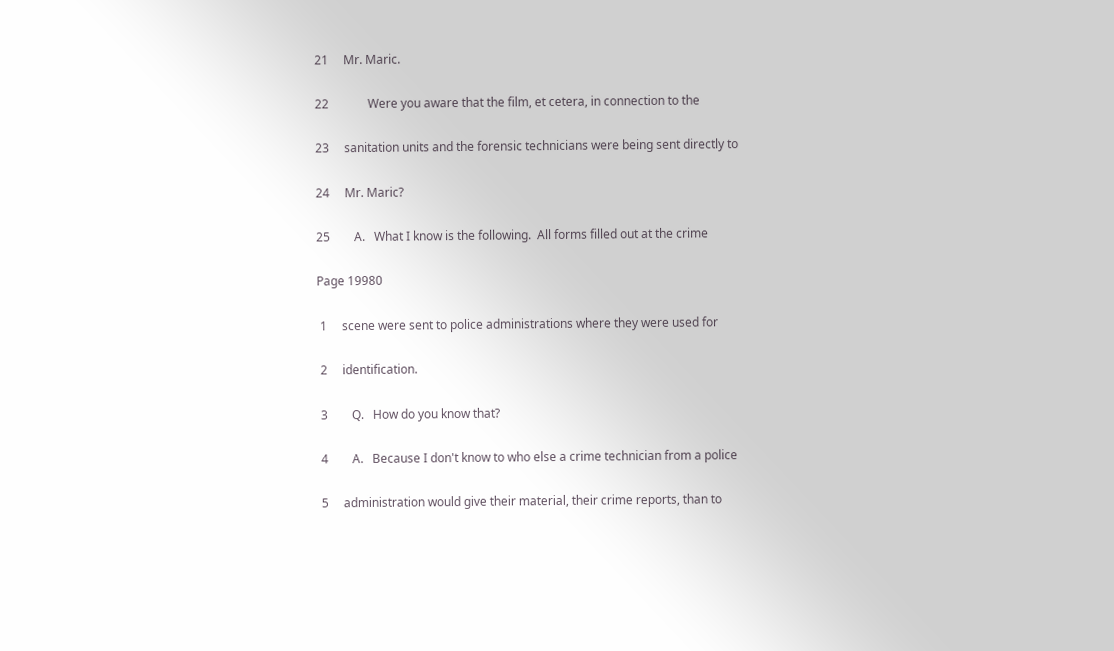21     Mr. Maric.

22             Were you aware that the film, et cetera, in connection to the

23     sanitation units and the forensic technicians were being sent directly to

24     Mr. Maric?

25        A.   What I know is the following.  All forms filled out at the crime

Page 19980

 1     scene were sent to police administrations where they were used for

 2     identification.

 3        Q.   How do you know that?

 4        A.   Because I don't know to who else a crime technician from a police

 5     administration would give their material, their crime reports, than to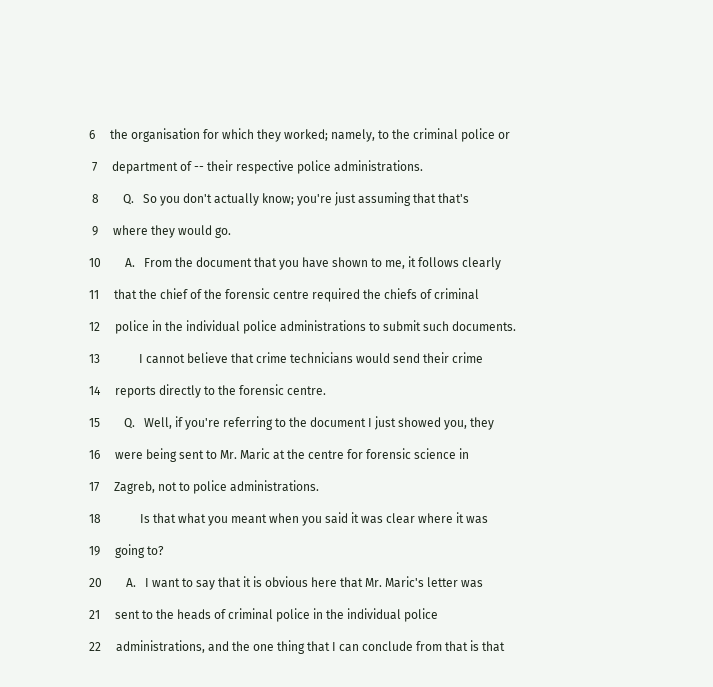6     the organisation for which they worked; namely, to the criminal police or

 7     department of -- their respective police administrations.

 8        Q.   So you don't actually know; you're just assuming that that's

 9     where they would go.

10        A.   From the document that you have shown to me, it follows clearly

11     that the chief of the forensic centre required the chiefs of criminal

12     police in the individual police administrations to submit such documents.

13             I cannot believe that crime technicians would send their crime

14     reports directly to the forensic centre.

15        Q.   Well, if you're referring to the document I just showed you, they

16     were being sent to Mr. Maric at the centre for forensic science in

17     Zagreb, not to police administrations.

18             Is that what you meant when you said it was clear where it was

19     going to?

20        A.   I want to say that it is obvious here that Mr. Maric's letter was

21     sent to the heads of criminal police in the individual police

22     administrations, and the one thing that I can conclude from that is that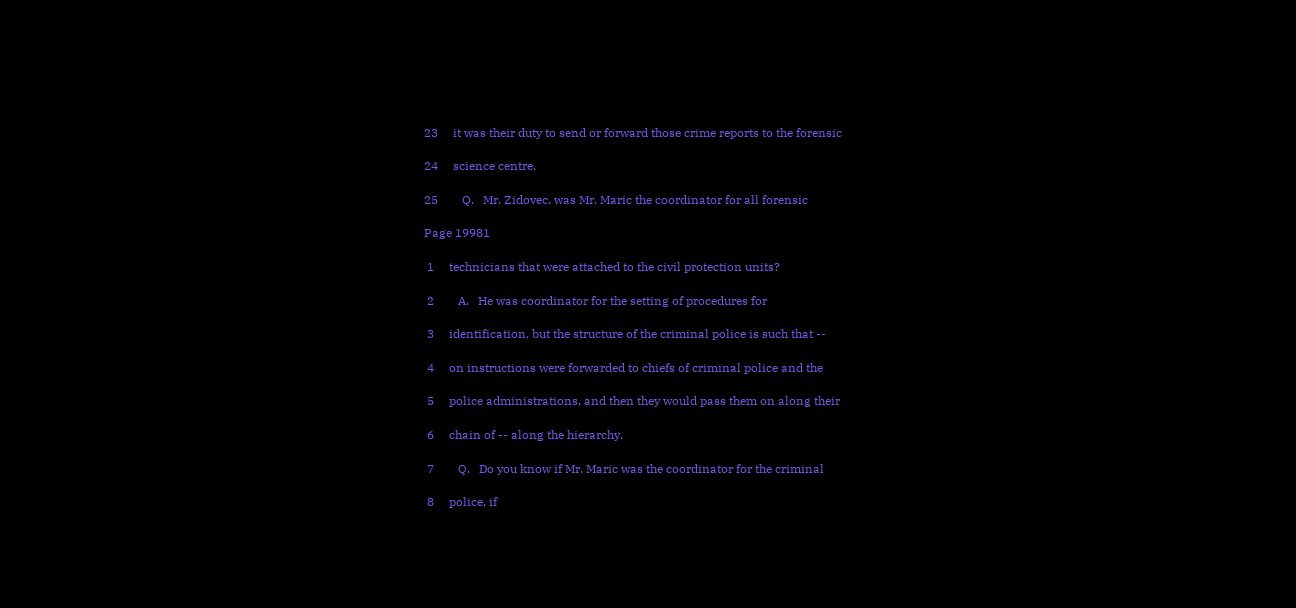23     it was their duty to send or forward those crime reports to the forensic

24     science centre.

25        Q.   Mr. Zidovec, was Mr. Maric the coordinator for all forensic

Page 19981

 1     technicians that were attached to the civil protection units?

 2        A.   He was coordinator for the setting of procedures for

 3     identification, but the structure of the criminal police is such that --

 4     on instructions were forwarded to chiefs of criminal police and the

 5     police administrations, and then they would pass them on along their

 6     chain of -- along the hierarchy.

 7        Q.   Do you know if Mr. Maric was the coordinator for the criminal

 8     police, if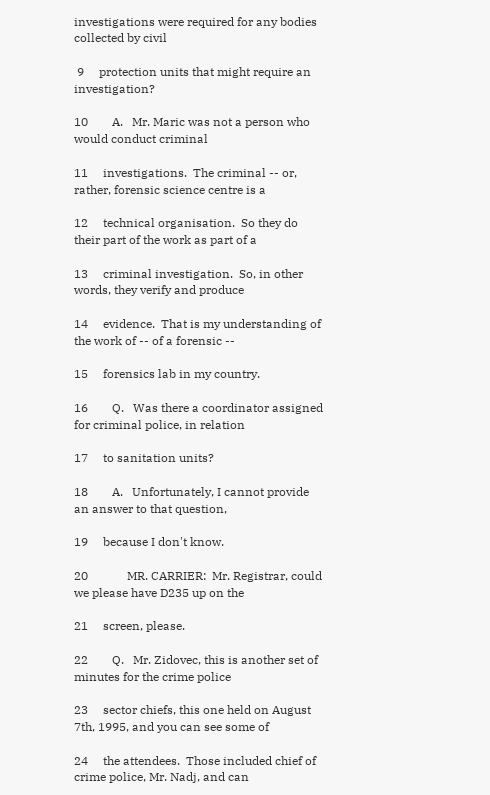investigations were required for any bodies collected by civil

 9     protection units that might require an investigation?

10        A.   Mr. Maric was not a person who would conduct criminal

11     investigations.  The criminal -- or, rather, forensic science centre is a

12     technical organisation.  So they do their part of the work as part of a

13     criminal investigation.  So, in other words, they verify and produce

14     evidence.  That is my understanding of the work of -- of a forensic --

15     forensics lab in my country.

16        Q.   Was there a coordinator assigned for criminal police, in relation

17     to sanitation units?

18        A.   Unfortunately, I cannot provide an answer to that question,

19     because I don't know.

20             MR. CARRIER:  Mr. Registrar, could we please have D235 up on the

21     screen, please.

22        Q.   Mr. Zidovec, this is another set of minutes for the crime police

23     sector chiefs, this one held on August 7th, 1995, and you can see some of

24     the attendees.  Those included chief of crime police, Mr. Nadj, and can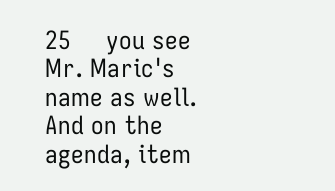25     you see Mr. Maric's name as well.  And on the agenda, item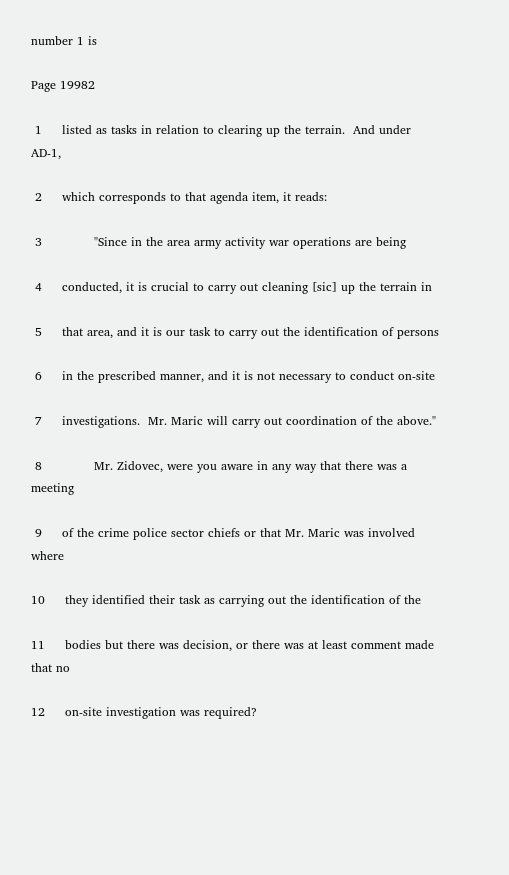number 1 is

Page 19982

 1     listed as tasks in relation to clearing up the terrain.  And under AD-1,

 2     which corresponds to that agenda item, it reads:

 3             "Since in the area army activity war operations are being

 4     conducted, it is crucial to carry out cleaning [sic] up the terrain in

 5     that area, and it is our task to carry out the identification of persons

 6     in the prescribed manner, and it is not necessary to conduct on-site

 7     investigations.  Mr. Maric will carry out coordination of the above."

 8             Mr. Zidovec, were you aware in any way that there was a meeting

 9     of the crime police sector chiefs or that Mr. Maric was involved where

10     they identified their task as carrying out the identification of the

11     bodies but there was decision, or there was at least comment made that no

12     on-site investigation was required?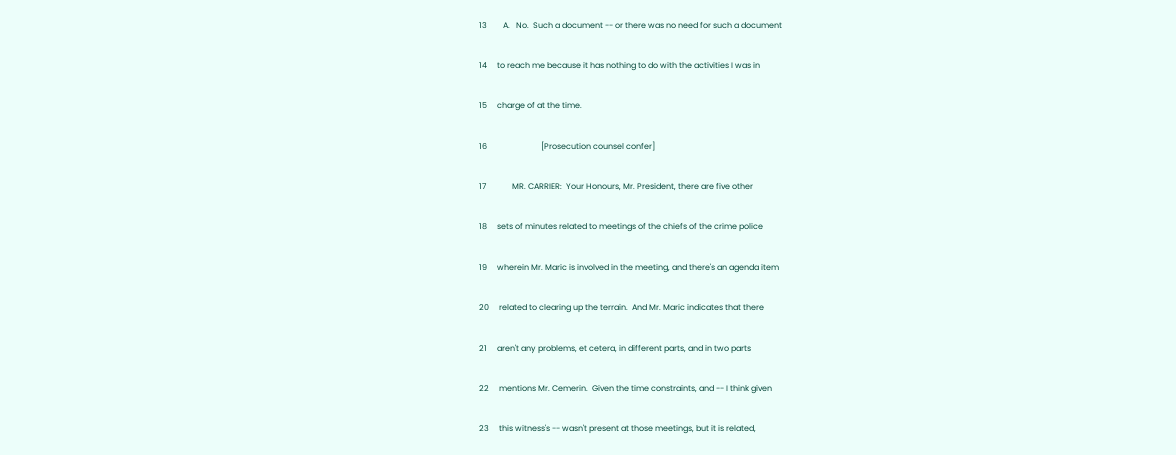13        A.   No.  Such a document -- or there was no need for such a document

14     to reach me because it has nothing to do with the activities I was in

15     charge of at the time.

16                           [Prosecution counsel confer]

17             MR. CARRIER:  Your Honours, Mr. President, there are five other

18     sets of minutes related to meetings of the chiefs of the crime police

19     wherein Mr. Maric is involved in the meeting, and there's an agenda item

20     related to clearing up the terrain.  And Mr. Maric indicates that there

21     aren't any problems, et cetera, in different parts, and in two parts

22     mentions Mr. Cemerin.  Given the time constraints, and -- I think given

23     this witness's -- wasn't present at those meetings, but it is related,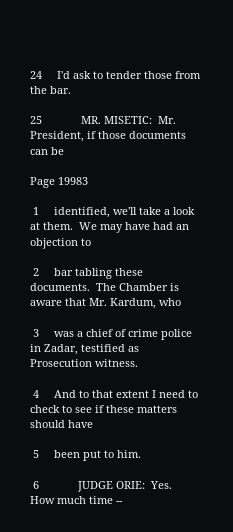24     I'd ask to tender those from the bar.

25             MR. MISETIC:  Mr. President, if those documents can be

Page 19983

 1     identified, we'll take a look at them.  We may have had an objection to

 2     bar tabling these documents.  The Chamber is aware that Mr. Kardum, who

 3     was a chief of crime police in Zadar, testified as Prosecution witness.

 4     And to that extent I need to check to see if these matters should have

 5     been put to him.

 6             JUDGE ORIE:  Yes.  How much time --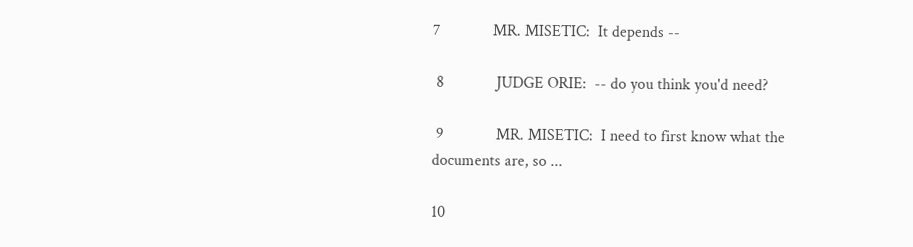7             MR. MISETIC:  It depends --

 8             JUDGE ORIE:  -- do you think you'd need?

 9             MR. MISETIC:  I need to first know what the documents are, so ...

10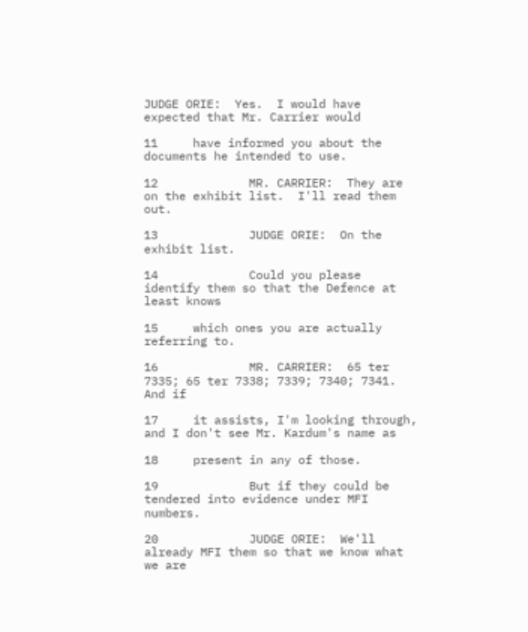JUDGE ORIE:  Yes.  I would have expected that Mr. Carrier would

11     have informed you about the documents he intended to use.

12             MR. CARRIER:  They are on the exhibit list.  I'll read them out.

13             JUDGE ORIE:  On the exhibit list.

14             Could you please identify them so that the Defence at least knows

15     which ones you are actually referring to.

16             MR. CARRIER:  65 ter 7335; 65 ter 7338; 7339; 7340; 7341.  And if

17     it assists, I'm looking through, and I don't see Mr. Kardum's name as

18     present in any of those.

19             But if they could be tendered into evidence under MFI numbers.

20             JUDGE ORIE:  We'll already MFI them so that we know what we are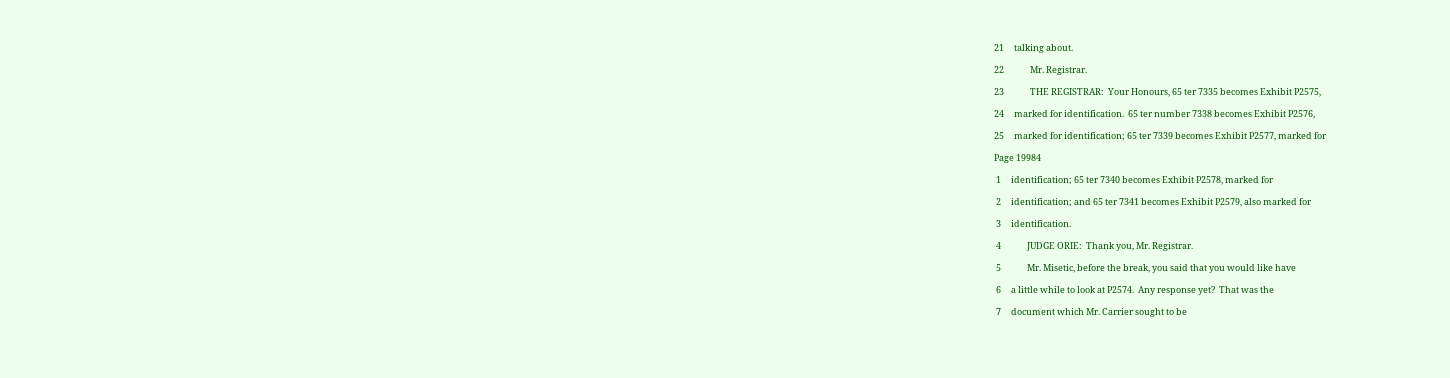21     talking about.

22             Mr. Registrar.

23             THE REGISTRAR:  Your Honours, 65 ter 7335 becomes Exhibit P2575,

24     marked for identification.  65 ter number 7338 becomes Exhibit P2576,

25     marked for identification; 65 ter 7339 becomes Exhibit P2577, marked for

Page 19984

 1     identification; 65 ter 7340 becomes Exhibit P2578, marked for

 2     identification; and 65 ter 7341 becomes Exhibit P2579, also marked for

 3     identification.

 4             JUDGE ORIE:  Thank you, Mr. Registrar.

 5             Mr. Misetic, before the break, you said that you would like have

 6     a little while to look at P2574.  Any response yet?  That was the

 7     document which Mr. Carrier sought to be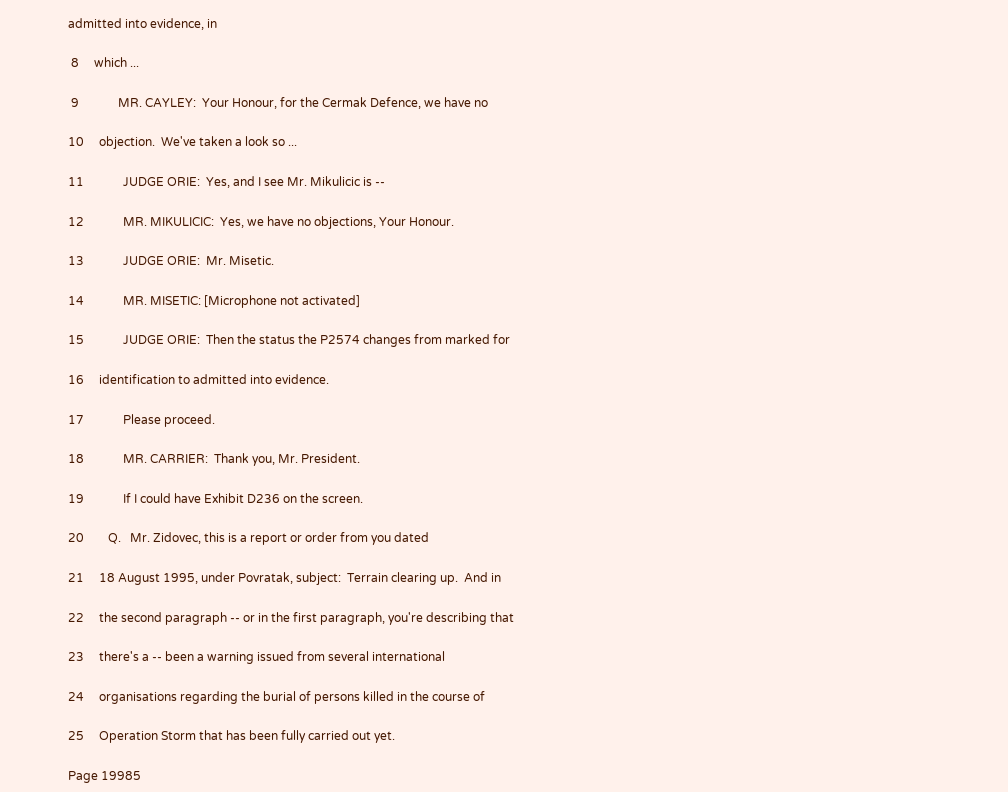admitted into evidence, in

 8     which ...

 9             MR. CAYLEY:  Your Honour, for the Cermak Defence, we have no

10     objection.  We've taken a look so ...

11             JUDGE ORIE:  Yes, and I see Mr. Mikulicic is --

12             MR. MIKULICIC:  Yes, we have no objections, Your Honour.

13             JUDGE ORIE:  Mr. Misetic.

14             MR. MISETIC: [Microphone not activated]

15             JUDGE ORIE:  Then the status the P2574 changes from marked for

16     identification to admitted into evidence.

17             Please proceed.

18             MR. CARRIER:  Thank you, Mr. President.

19             If I could have Exhibit D236 on the screen.

20        Q.   Mr. Zidovec, this is a report or order from you dated

21     18 August 1995, under Povratak, subject:  Terrain clearing up.  And in

22     the second paragraph -- or in the first paragraph, you're describing that

23     there's a -- been a warning issued from several international

24     organisations regarding the burial of persons killed in the course of

25     Operation Storm that has been fully carried out yet.

Page 19985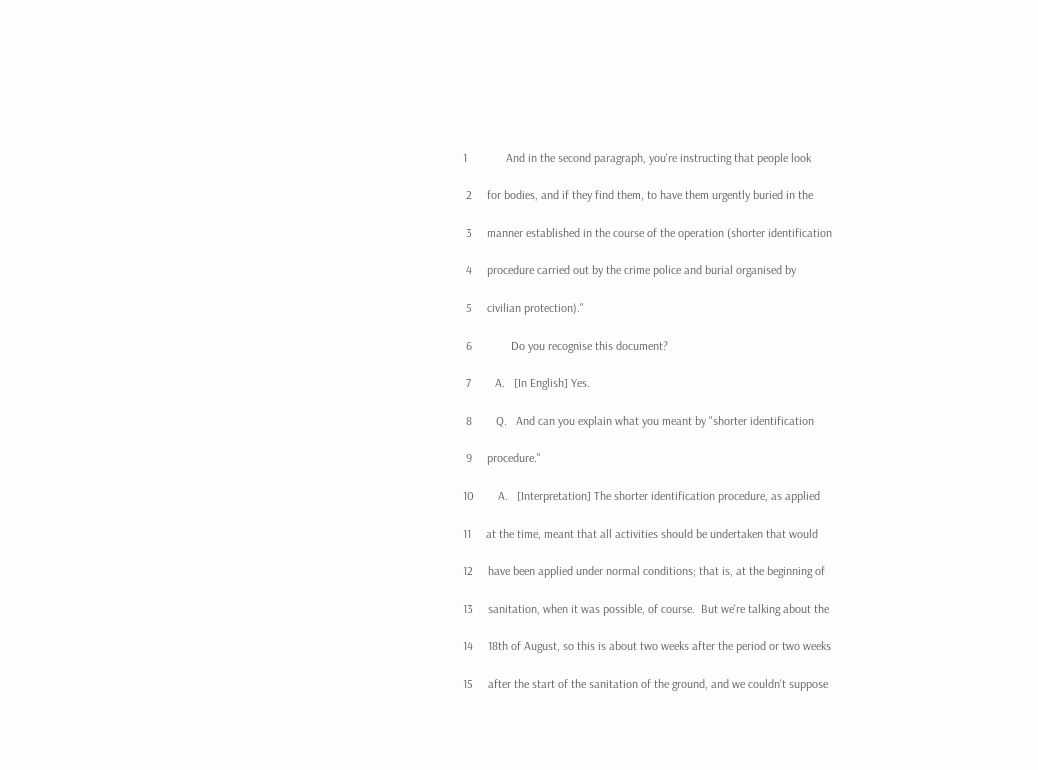1             And in the second paragraph, you're instructing that people look

 2     for bodies, and if they find them, to have them urgently buried in the

 3     manner established in the course of the operation (shorter identification

 4     procedure carried out by the crime police and burial organised by

 5     civilian protection)."

 6             Do you recognise this document?

 7        A.   [In English] Yes.

 8        Q.   And can you explain what you meant by "shorter identification

 9     procedure."

10        A.   [Interpretation] The shorter identification procedure, as applied

11     at the time, meant that all activities should be undertaken that would

12     have been applied under normal conditions; that is, at the beginning of

13     sanitation, when it was possible, of course.  But we're talking about the

14     18th of August, so this is about two weeks after the period or two weeks

15     after the start of the sanitation of the ground, and we couldn't suppose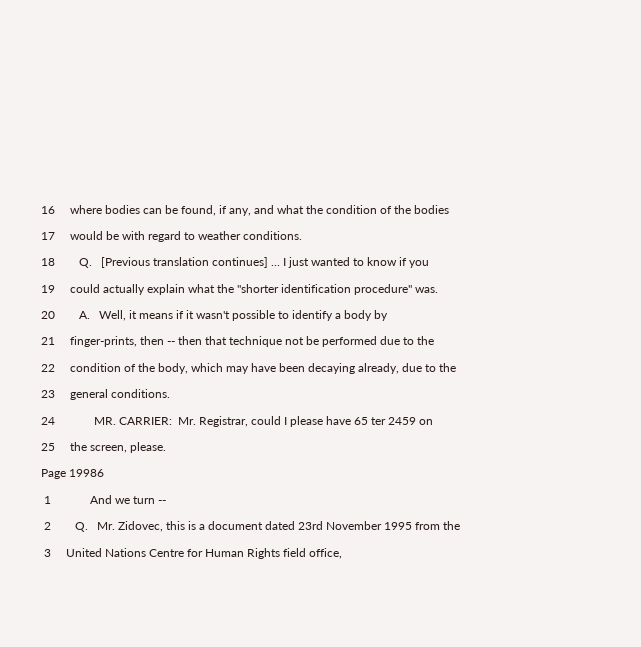16     where bodies can be found, if any, and what the condition of the bodies

17     would be with regard to weather conditions.

18        Q.   [Previous translation continues] ... I just wanted to know if you

19     could actually explain what the "shorter identification procedure" was.

20        A.   Well, it means if it wasn't possible to identify a body by

21     finger-prints, then -- then that technique not be performed due to the

22     condition of the body, which may have been decaying already, due to the

23     general conditions.

24             MR. CARRIER:  Mr. Registrar, could I please have 65 ter 2459 on

25     the screen, please.

Page 19986

 1             And we turn --

 2        Q.   Mr. Zidovec, this is a document dated 23rd November 1995 from the

 3     United Nations Centre for Human Rights field office,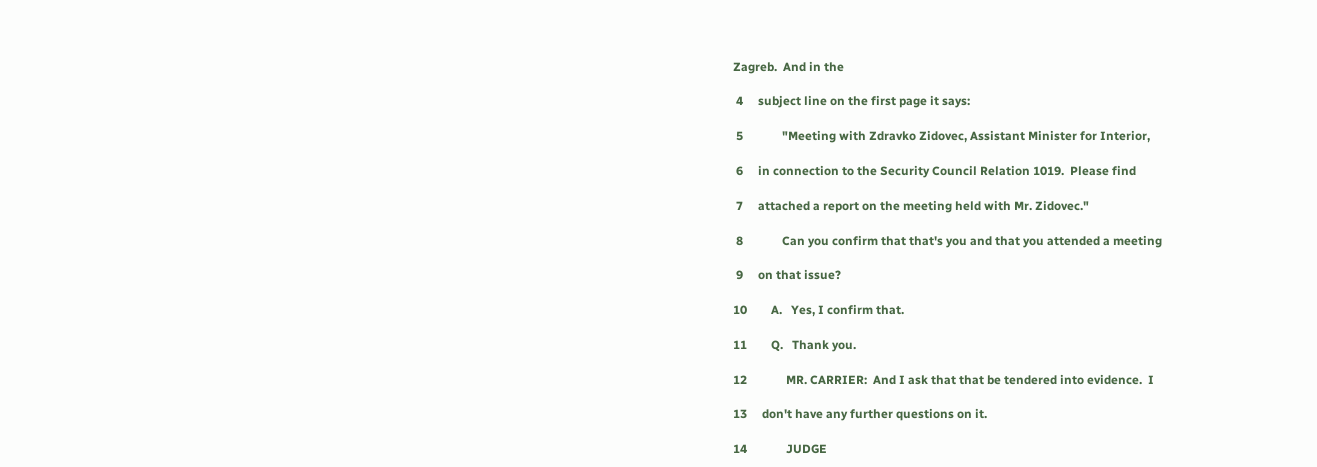Zagreb.  And in the

 4     subject line on the first page it says:

 5             "Meeting with Zdravko Zidovec, Assistant Minister for Interior,

 6     in connection to the Security Council Relation 1019.  Please find

 7     attached a report on the meeting held with Mr. Zidovec."

 8             Can you confirm that that's you and that you attended a meeting

 9     on that issue?

10        A.   Yes, I confirm that.

11        Q.   Thank you.

12             MR. CARRIER:  And I ask that that be tendered into evidence.  I

13     don't have any further questions on it.

14             JUDGE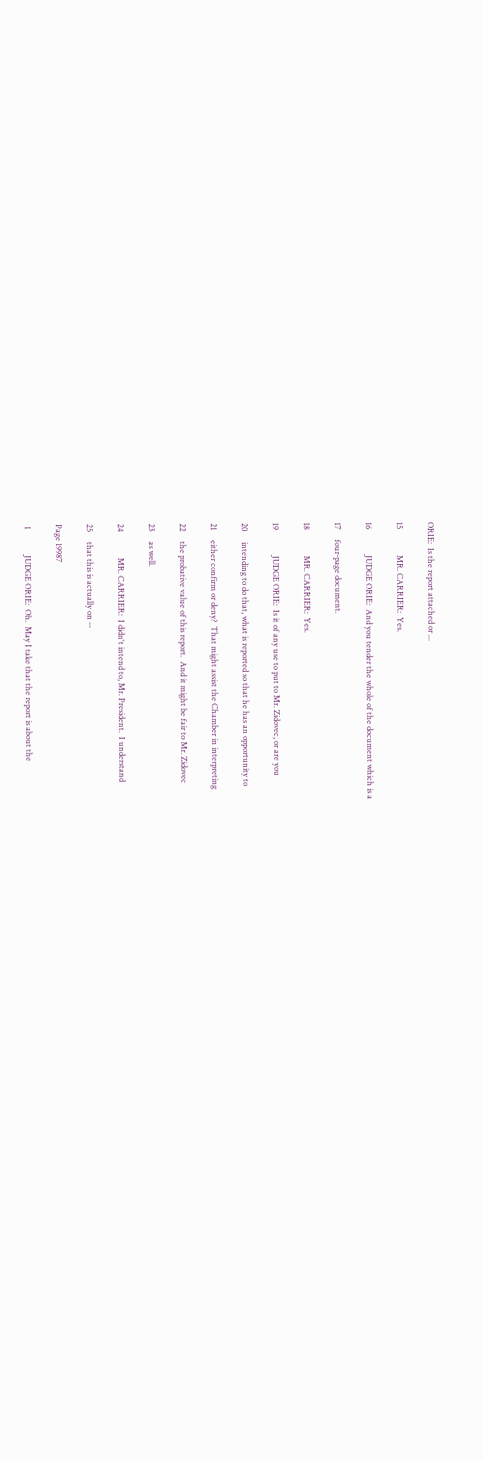ORIE:  Is the report attached or ...

15             MR. CARRIER:  Yes.

16             JUDGE ORIE:  And you tender the whole of the document which is a

17     four-page document.

18             MR. CARRIER:  Yes.

19             JUDGE ORIE:  Is it of any use to put to Mr. Zidovec, or are you

20     intending to do that, what is reported so that he has an opportunity to

21     either confirm or deny?  That might assist the Chamber in interpreting

22     the probative value of this report.  And it might be fair to Mr. Zidovec

23     as well.

24             MR. CARRIER:  I didn't intend to, Mr. President.  I understand

25     that this is actually on --

Page 19987

 1             JUDGE ORIE:  Oh.  May I take that the report is about the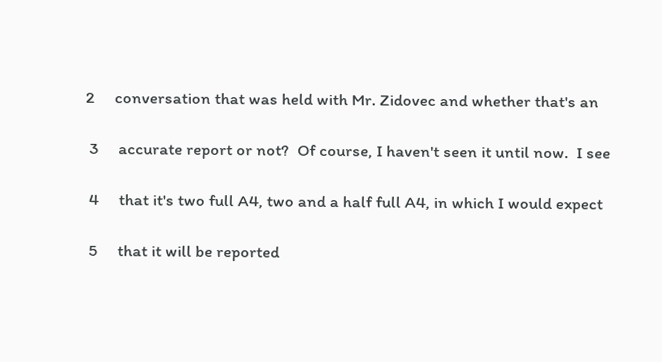2     conversation that was held with Mr. Zidovec and whether that's an

 3     accurate report or not?  Of course, I haven't seen it until now.  I see

 4     that it's two full A4, two and a half full A4, in which I would expect

 5     that it will be reported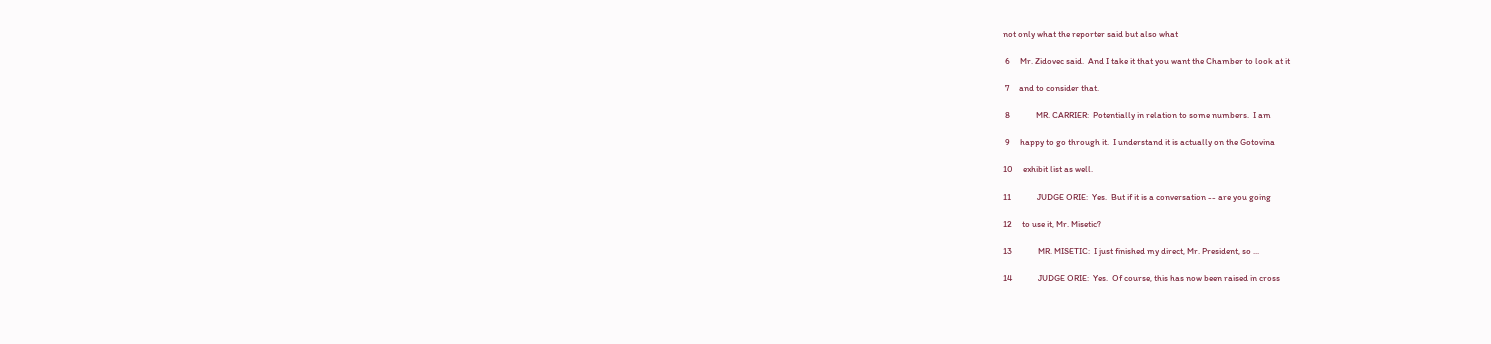not only what the reporter said but also what

 6     Mr. Zidovec said.  And I take it that you want the Chamber to look at it

 7     and to consider that.

 8             MR. CARRIER:  Potentially in relation to some numbers.  I am

 9     happy to go through it.  I understand it is actually on the Gotovina

10     exhibit list as well.

11             JUDGE ORIE:  Yes.  But if it is a conversation -- are you going

12     to use it, Mr. Misetic?

13             MR. MISETIC:  I just finished my direct, Mr. President, so ...

14             JUDGE ORIE:  Yes.  Of course, this has now been raised in cross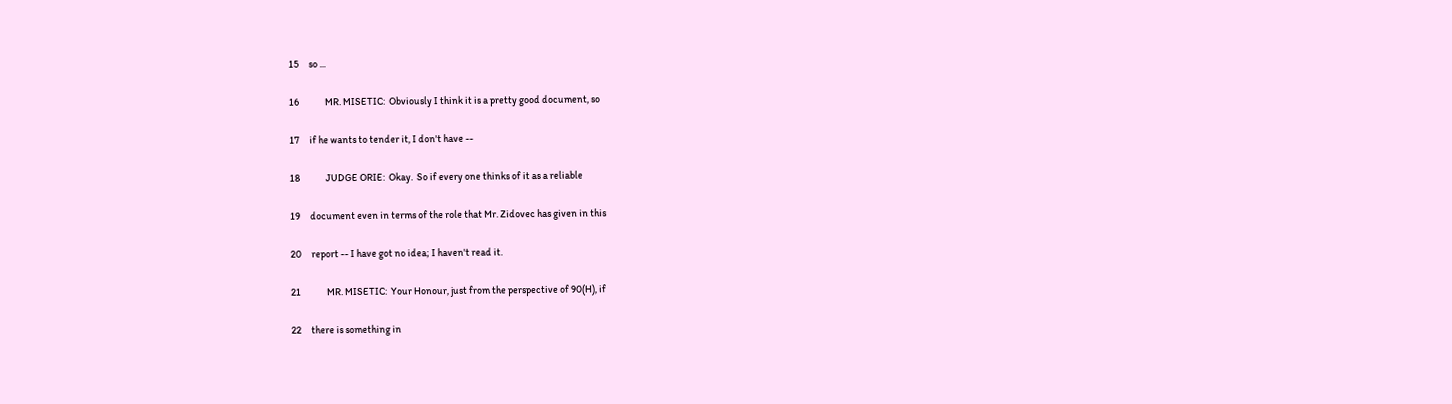15     so ...

16             MR. MISETIC:  Obviously I think it is a pretty good document, so

17     if he wants to tender it, I don't have --

18             JUDGE ORIE:  Okay.  So if every one thinks of it as a reliable

19     document even in terms of the role that Mr. Zidovec has given in this

20     report -- I have got no idea; I haven't read it.

21             MR. MISETIC:  Your Honour, just from the perspective of 90(H), if

22     there is something in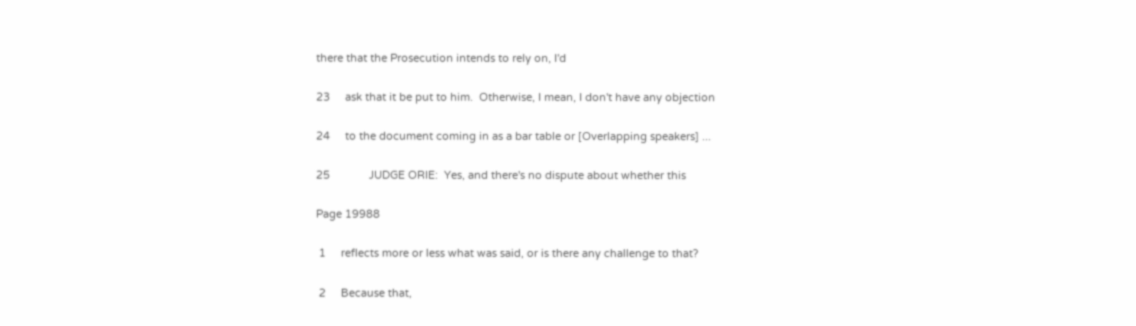there that the Prosecution intends to rely on, I'd

23     ask that it be put to him.  Otherwise, I mean, I don't have any objection

24     to the document coming in as a bar table or [Overlapping speakers] ...

25             JUDGE ORIE:  Yes, and there's no dispute about whether this

Page 19988

 1     reflects more or less what was said, or is there any challenge to that?

 2     Because that,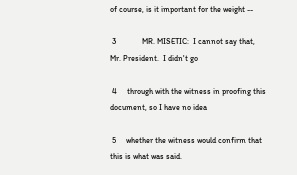of course, is it important for the weight --

 3             MR. MISETIC:  I cannot say that, Mr. President.  I didn't go

 4     through with the witness in proofing this document, so I have no idea

 5     whether the witness would confirm that this is what was said.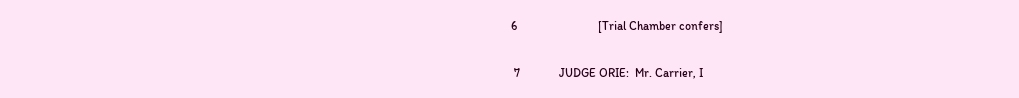6                           [Trial Chamber confers]

 7             JUDGE ORIE:  Mr. Carrier, I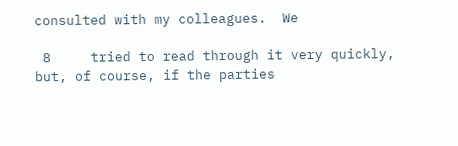consulted with my colleagues.  We

 8     tried to read through it very quickly, but, of course, if the parties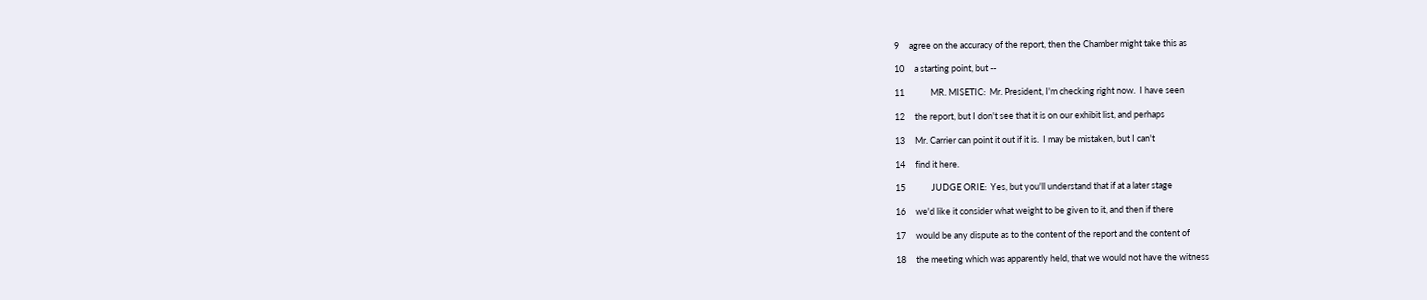9     agree on the accuracy of the report, then the Chamber might take this as

10     a starting point, but --

11             MR. MISETIC:  Mr. President, I'm checking right now.  I have seen

12     the report, but I don't see that it is on our exhibit list, and perhaps

13     Mr. Carrier can point it out if it is.  I may be mistaken, but I can't

14     find it here.

15             JUDGE ORIE:  Yes, but you'll understand that if at a later stage

16     we'd like it consider what weight to be given to it, and then if there

17     would be any dispute as to the content of the report and the content of

18     the meeting which was apparently held, that we would not have the witness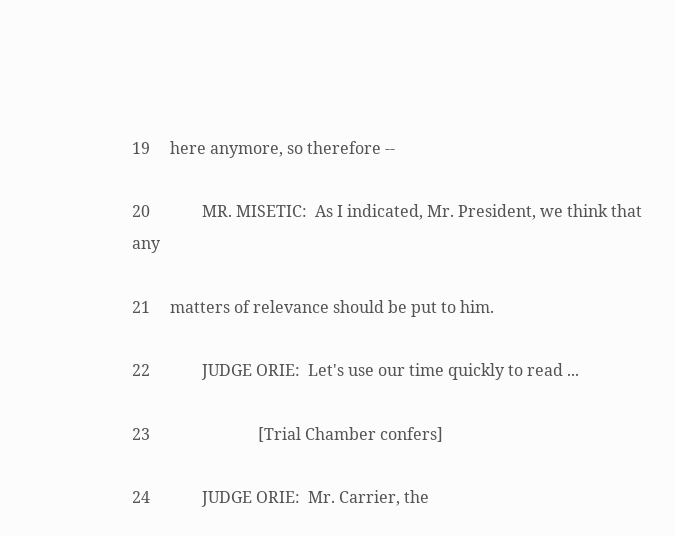19     here anymore, so therefore --

20             MR. MISETIC:  As I indicated, Mr. President, we think that any

21     matters of relevance should be put to him.

22             JUDGE ORIE:  Let's use our time quickly to read ...

23                           [Trial Chamber confers]

24             JUDGE ORIE:  Mr. Carrier, the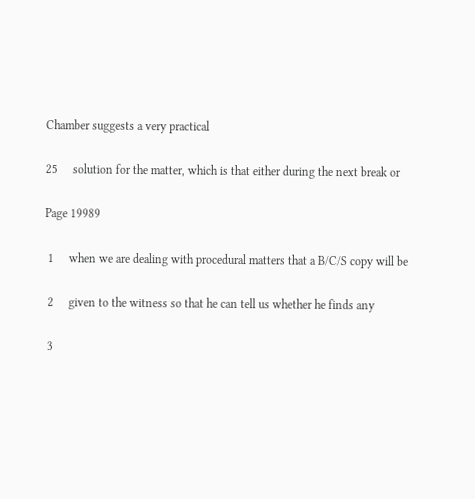Chamber suggests a very practical

25     solution for the matter, which is that either during the next break or

Page 19989

 1     when we are dealing with procedural matters that a B/C/S copy will be

 2     given to the witness so that he can tell us whether he finds any

 3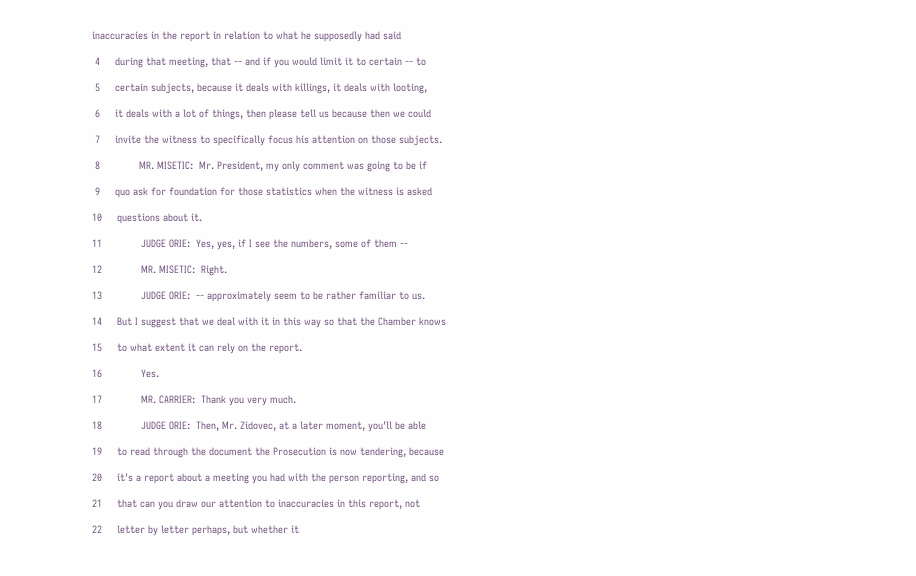inaccuracies in the report in relation to what he supposedly had said

 4     during that meeting, that -- and if you would limit it to certain -- to

 5     certain subjects, because it deals with killings, it deals with looting,

 6     it deals with a lot of things, then please tell us because then we could

 7     invite the witness to specifically focus his attention on those subjects.

 8             MR. MISETIC:  Mr. President, my only comment was going to be if

 9     quo ask for foundation for those statistics when the witness is asked

10     questions about it.

11             JUDGE ORIE:  Yes, yes, if I see the numbers, some of them --

12             MR. MISETIC:  Right.

13             JUDGE ORIE:  -- approximately seem to be rather familiar to us.

14     But I suggest that we deal with it in this way so that the Chamber knows

15     to what extent it can rely on the report.

16             Yes.

17             MR. CARRIER:  Thank you very much.

18             JUDGE ORIE:  Then, Mr. Zidovec, at a later moment, you'll be able

19     to read through the document the Prosecution is now tendering, because

20     it's a report about a meeting you had with the person reporting, and so

21     that can you draw our attention to inaccuracies in this report, not

22     letter by letter perhaps, but whether it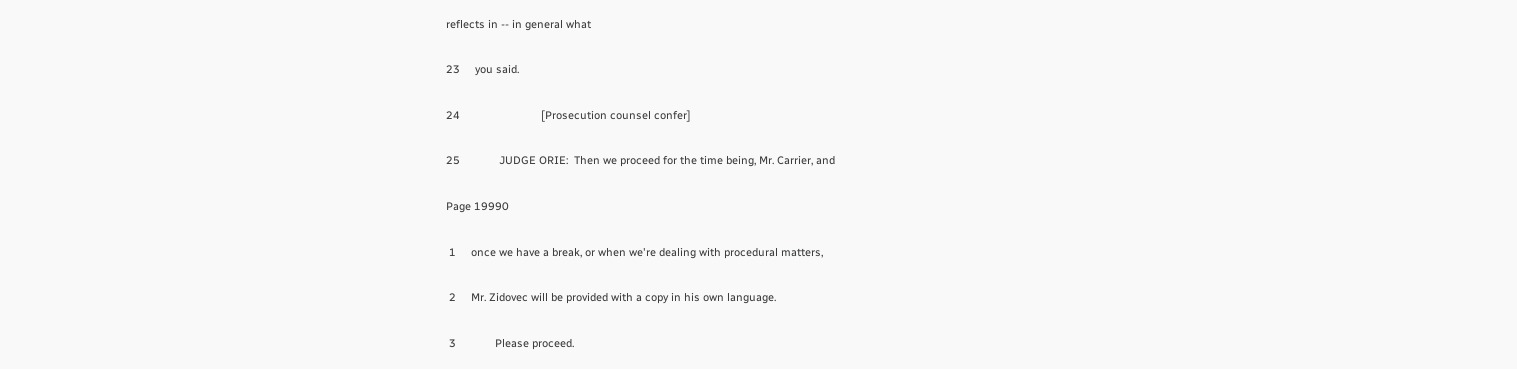reflects in -- in general what

23     you said.

24                           [Prosecution counsel confer]

25             JUDGE ORIE:  Then we proceed for the time being, Mr. Carrier, and

Page 19990

 1     once we have a break, or when we're dealing with procedural matters,

 2     Mr. Zidovec will be provided with a copy in his own language.

 3             Please proceed.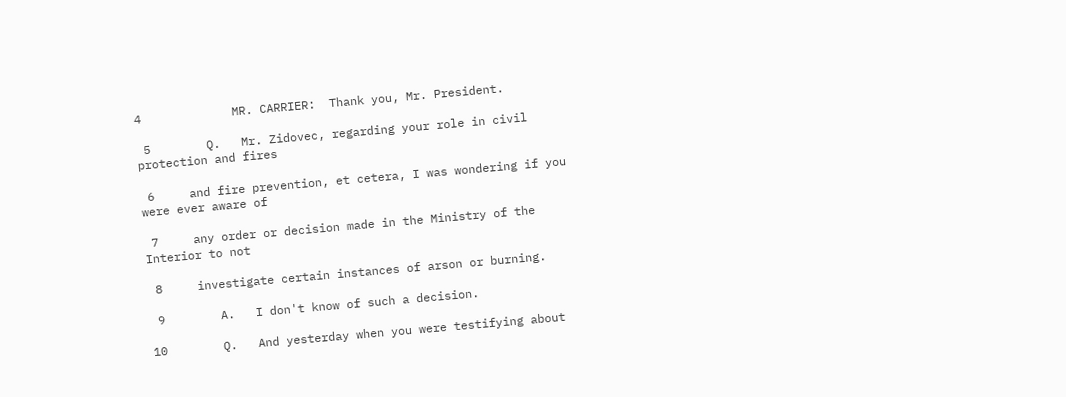4             MR. CARRIER:  Thank you, Mr. President.

 5        Q.   Mr. Zidovec, regarding your role in civil protection and fires

 6     and fire prevention, et cetera, I was wondering if you were ever aware of

 7     any order or decision made in the Ministry of the Interior to not

 8     investigate certain instances of arson or burning.

 9        A.   I don't know of such a decision.

10        Q.   And yesterday when you were testifying about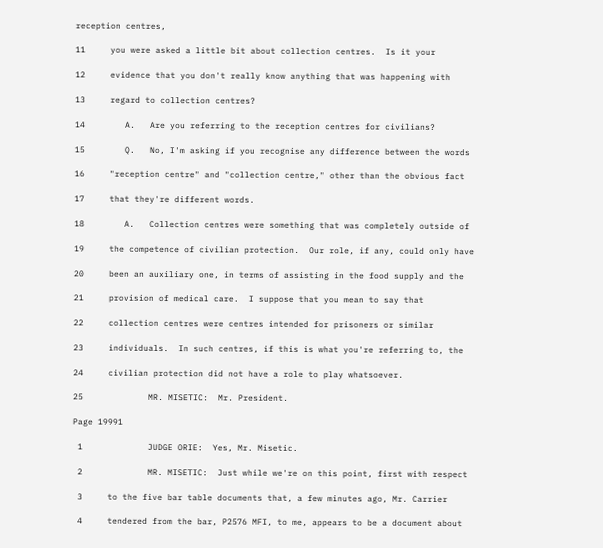reception centres,

11     you were asked a little bit about collection centres.  Is it your

12     evidence that you don't really know anything that was happening with

13     regard to collection centres?

14        A.   Are you referring to the reception centres for civilians?

15        Q.   No, I'm asking if you recognise any difference between the words

16     "reception centre" and "collection centre," other than the obvious fact

17     that they're different words.

18        A.   Collection centres were something that was completely outside of

19     the competence of civilian protection.  Our role, if any, could only have

20     been an auxiliary one, in terms of assisting in the food supply and the

21     provision of medical care.  I suppose that you mean to say that

22     collection centres were centres intended for prisoners or similar

23     individuals.  In such centres, if this is what you're referring to, the

24     civilian protection did not have a role to play whatsoever.

25             MR. MISETIC:  Mr. President.

Page 19991

 1             JUDGE ORIE:  Yes, Mr. Misetic.

 2             MR. MISETIC:  Just while we're on this point, first with respect

 3     to the five bar table documents that, a few minutes ago, Mr. Carrier

 4     tendered from the bar, P2576 MFI, to me, appears to be a document about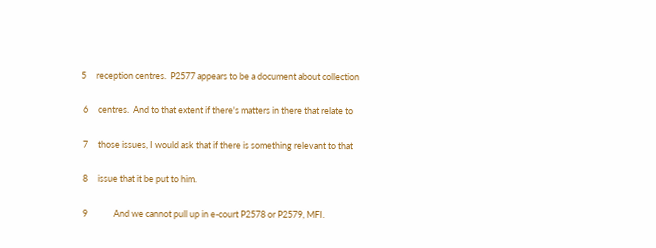5     reception centres.  P2577 appears to be a document about collection

 6     centres.  And to that extent if there's matters in there that relate to

 7     those issues, I would ask that if there is something relevant to that

 8     issue that it be put to him.

 9             And we cannot pull up in e-court P2578 or P2579, MFI.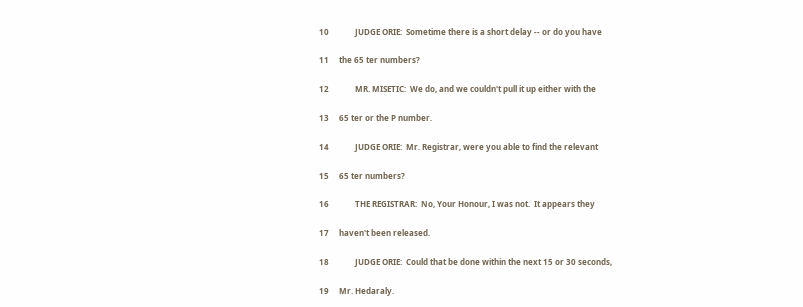10             JUDGE ORIE:  Sometime there is a short delay -- or do you have

11     the 65 ter numbers?

12             MR. MISETIC:  We do, and we couldn't pull it up either with the

13     65 ter or the P number.

14             JUDGE ORIE:  Mr. Registrar, were you able to find the relevant

15     65 ter numbers?

16             THE REGISTRAR:  No, Your Honour, I was not.  It appears they

17     haven't been released.

18             JUDGE ORIE:  Could that be done within the next 15 or 30 seconds,

19     Mr. Hedaraly.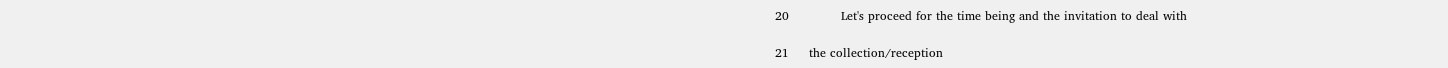20             Let's proceed for the time being and the invitation to deal with

21     the collection/reception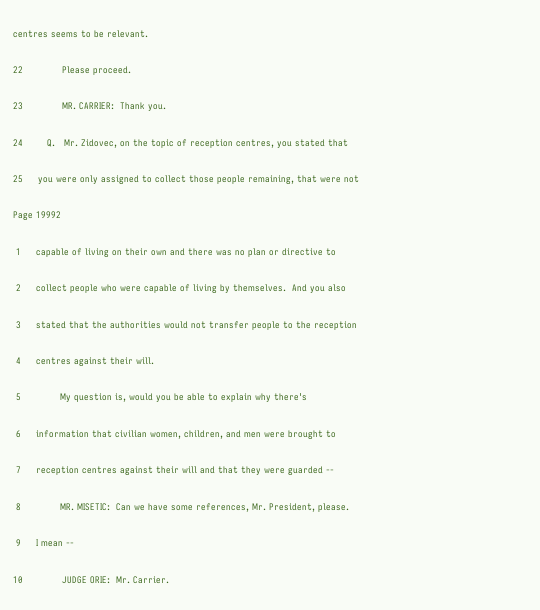centres seems to be relevant.

22             Please proceed.

23             MR. CARRIER:  Thank you.

24        Q.   Mr. Zidovec, on the topic of reception centres, you stated that

25     you were only assigned to collect those people remaining, that were not

Page 19992

 1     capable of living on their own and there was no plan or directive to

 2     collect people who were capable of living by themselves.  And you also

 3     stated that the authorities would not transfer people to the reception

 4     centres against their will.

 5             My question is, would you be able to explain why there's

 6     information that civilian women, children, and men were brought to

 7     reception centres against their will and that they were guarded --

 8             MR. MISETIC:  Can we have some references, Mr. President, please.

 9     I mean --

10             JUDGE ORIE:  Mr. Carrier.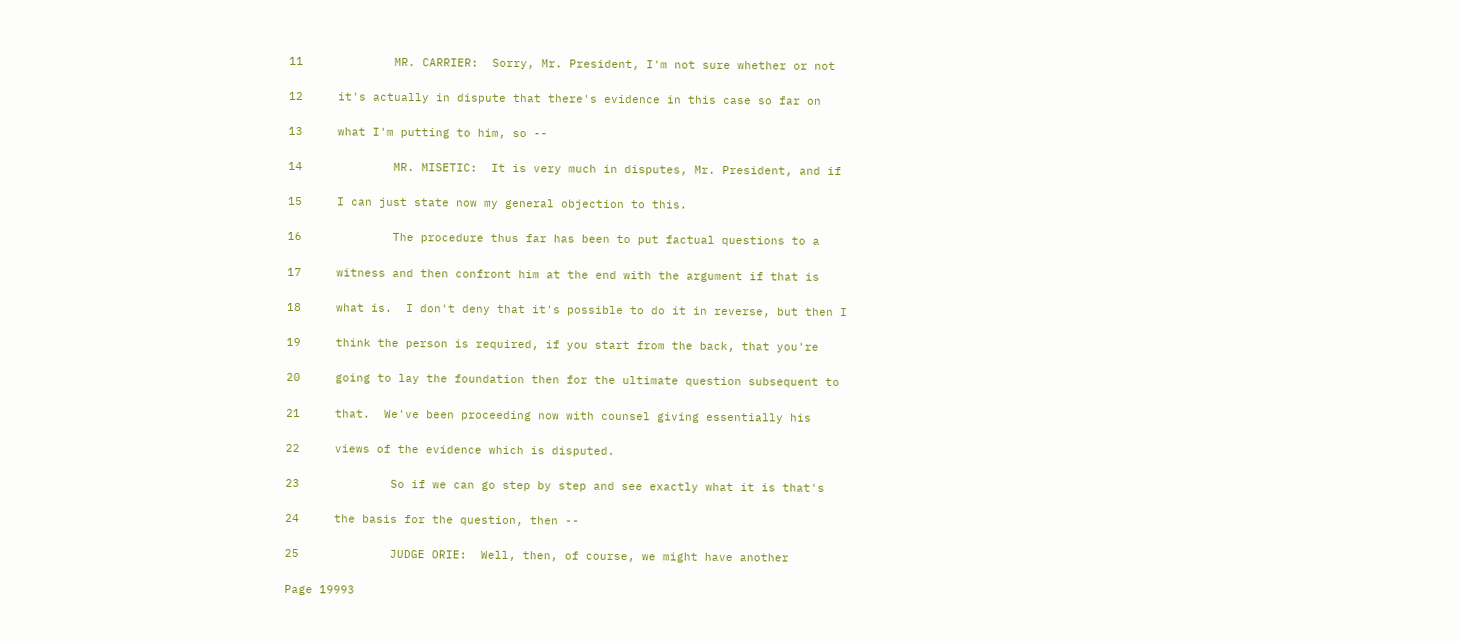11             MR. CARRIER:  Sorry, Mr. President, I'm not sure whether or not

12     it's actually in dispute that there's evidence in this case so far on

13     what I'm putting to him, so --

14             MR. MISETIC:  It is very much in disputes, Mr. President, and if

15     I can just state now my general objection to this.

16             The procedure thus far has been to put factual questions to a

17     witness and then confront him at the end with the argument if that is

18     what is.  I don't deny that it's possible to do it in reverse, but then I

19     think the person is required, if you start from the back, that you're

20     going to lay the foundation then for the ultimate question subsequent to

21     that.  We've been proceeding now with counsel giving essentially his

22     views of the evidence which is disputed.

23             So if we can go step by step and see exactly what it is that's

24     the basis for the question, then --

25             JUDGE ORIE:  Well, then, of course, we might have another

Page 19993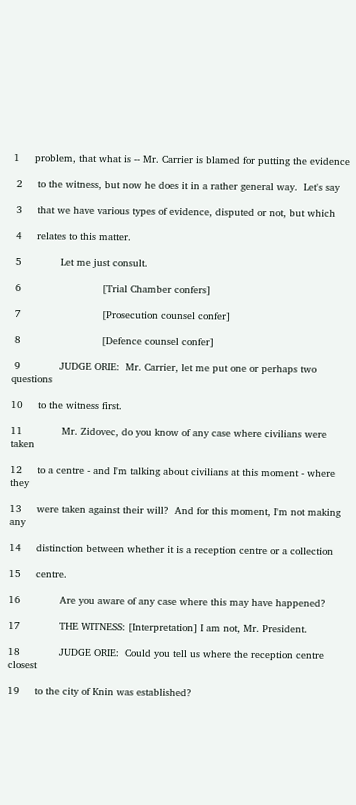1     problem, that what is -- Mr. Carrier is blamed for putting the evidence

 2     to the witness, but now he does it in a rather general way.  Let's say

 3     that we have various types of evidence, disputed or not, but which

 4     relates to this matter.

 5             Let me just consult.

 6                           [Trial Chamber confers]

 7                           [Prosecution counsel confer]

 8                           [Defence counsel confer]

 9             JUDGE ORIE:  Mr. Carrier, let me put one or perhaps two questions

10     to the witness first.

11             Mr. Zidovec, do you know of any case where civilians were taken

12     to a centre - and I'm talking about civilians at this moment - where they

13     were taken against their will?  And for this moment, I'm not making any

14     distinction between whether it is a reception centre or a collection

15     centre.

16             Are you aware of any case where this may have happened?

17             THE WITNESS: [Interpretation] I am not, Mr. President.

18             JUDGE ORIE:  Could you tell us where the reception centre closest

19     to the city of Knin was established?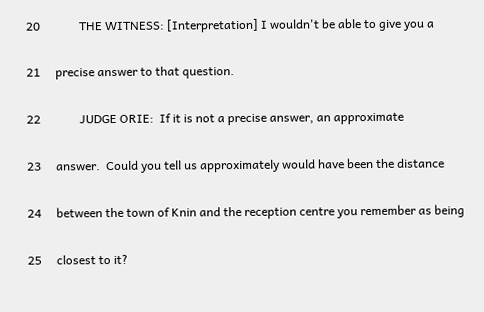20             THE WITNESS: [Interpretation] I wouldn't be able to give you a

21     precise answer to that question.

22             JUDGE ORIE:  If it is not a precise answer, an approximate

23     answer.  Could you tell us approximately would have been the distance

24     between the town of Knin and the reception centre you remember as being

25     closest to it?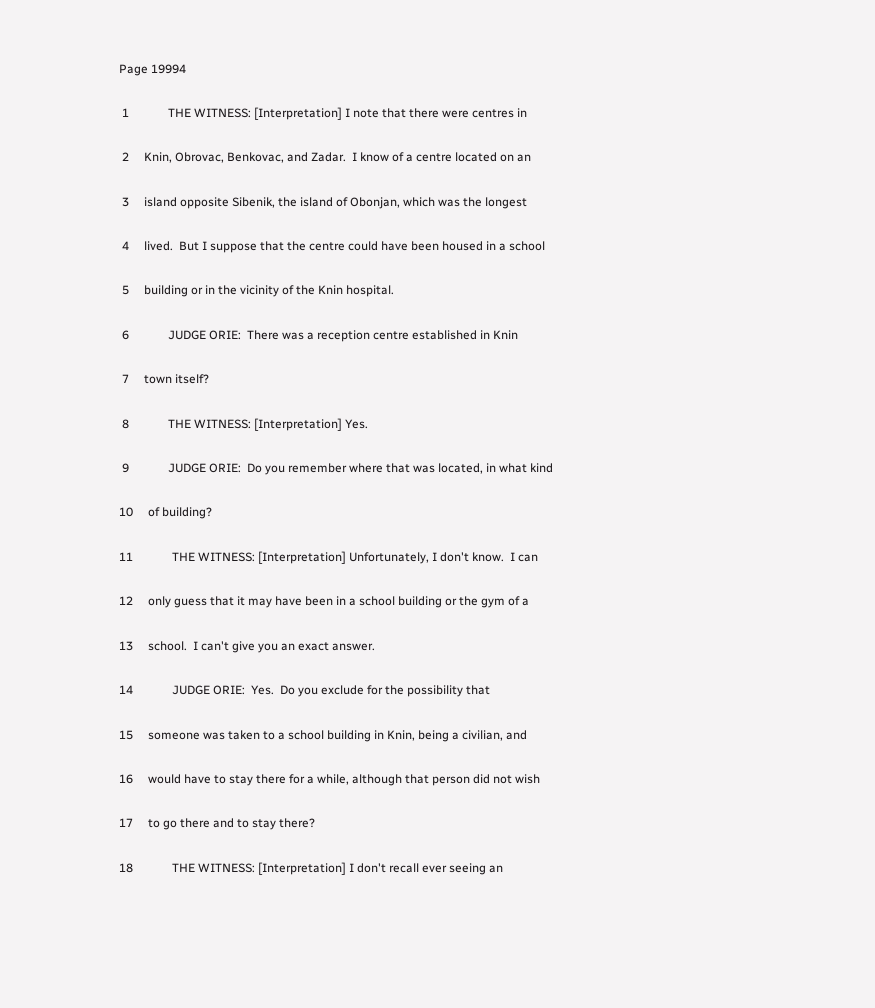Page 19994

 1             THE WITNESS: [Interpretation] I note that there were centres in

 2     Knin, Obrovac, Benkovac, and Zadar.  I know of a centre located on an

 3     island opposite Sibenik, the island of Obonjan, which was the longest

 4     lived.  But I suppose that the centre could have been housed in a school

 5     building or in the vicinity of the Knin hospital.

 6             JUDGE ORIE:  There was a reception centre established in Knin

 7     town itself?

 8             THE WITNESS: [Interpretation] Yes.

 9             JUDGE ORIE:  Do you remember where that was located, in what kind

10     of building?

11             THE WITNESS: [Interpretation] Unfortunately, I don't know.  I can

12     only guess that it may have been in a school building or the gym of a

13     school.  I can't give you an exact answer.

14             JUDGE ORIE:  Yes.  Do you exclude for the possibility that

15     someone was taken to a school building in Knin, being a civilian, and

16     would have to stay there for a while, although that person did not wish

17     to go there and to stay there?

18             THE WITNESS: [Interpretation] I don't recall ever seeing an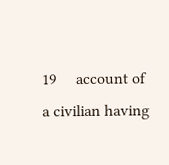19     account of a civilian having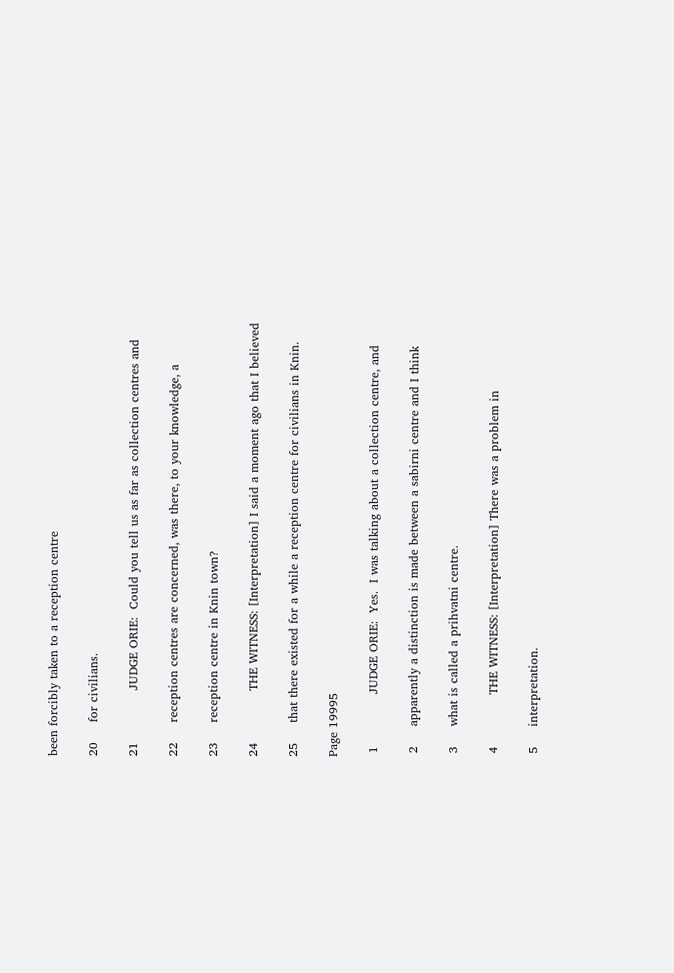been forcibly taken to a reception centre

20     for civilians.

21             JUDGE ORIE:  Could you tell us as far as collection centres and

22     reception centres are concerned, was there, to your knowledge, a

23     reception centre in Knin town?

24             THE WITNESS: [Interpretation] I said a moment ago that I believed

25     that there existed for a while a reception centre for civilians in Knin.

Page 19995

 1             JUDGE ORIE:  Yes.  I was talking about a collection centre, and

 2     apparently a distinction is made between a sabirni centre and I think

 3     what is called a prihvatni centre.

 4             THE WITNESS: [Interpretation] There was a problem in

 5     interpretation.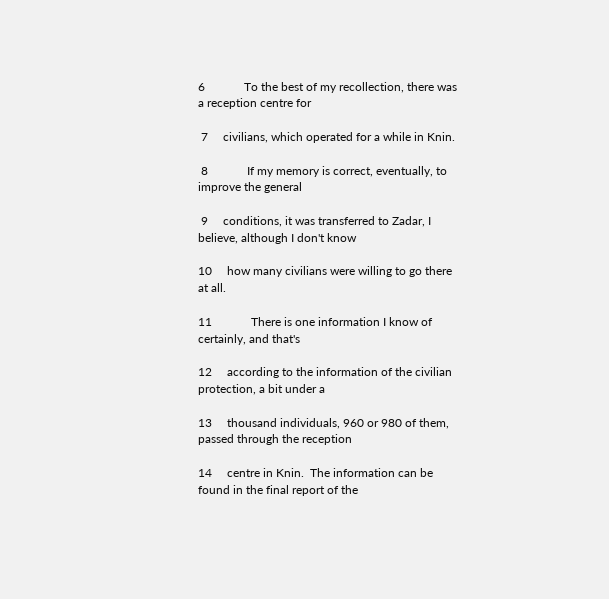6             To the best of my recollection, there was a reception centre for

 7     civilians, which operated for a while in Knin.

 8             If my memory is correct, eventually, to improve the general

 9     conditions, it was transferred to Zadar, I believe, although I don't know

10     how many civilians were willing to go there at all.

11             There is one information I know of certainly, and that's

12     according to the information of the civilian protection, a bit under a

13     thousand individuals, 960 or 980 of them, passed through the reception

14     centre in Knin.  The information can be found in the final report of the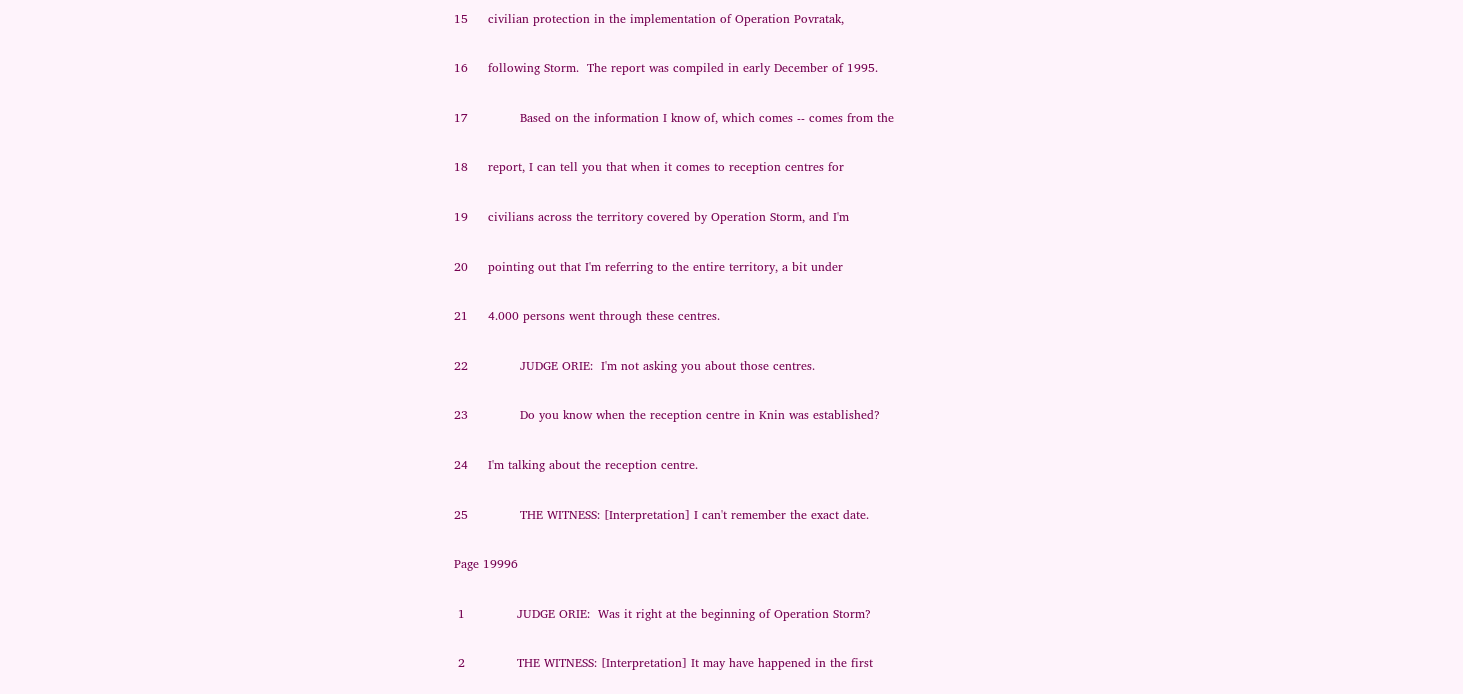15     civilian protection in the implementation of Operation Povratak,

16     following Storm.  The report was compiled in early December of 1995.

17             Based on the information I know of, which comes -- comes from the

18     report, I can tell you that when it comes to reception centres for

19     civilians across the territory covered by Operation Storm, and I'm

20     pointing out that I'm referring to the entire territory, a bit under

21     4.000 persons went through these centres.

22             JUDGE ORIE:  I'm not asking you about those centres.

23             Do you know when the reception centre in Knin was established?

24     I'm talking about the reception centre.

25             THE WITNESS: [Interpretation] I can't remember the exact date.

Page 19996

 1             JUDGE ORIE:  Was it right at the beginning of Operation Storm?

 2             THE WITNESS: [Interpretation] It may have happened in the first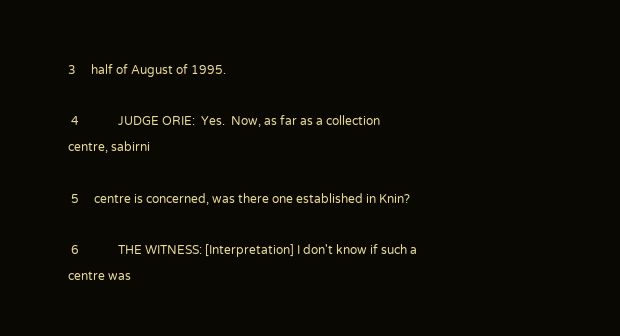3     half of August of 1995.

 4             JUDGE ORIE:  Yes.  Now, as far as a collection centre, sabirni

 5     centre is concerned, was there one established in Knin?

 6             THE WITNESS: [Interpretation] I don't know if such a centre was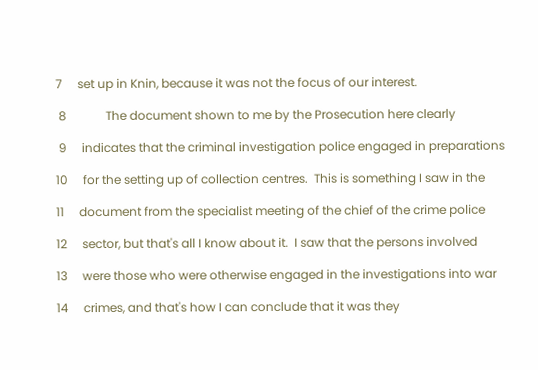7     set up in Knin, because it was not the focus of our interest.

 8             The document shown to me by the Prosecution here clearly

 9     indicates that the criminal investigation police engaged in preparations

10     for the setting up of collection centres.  This is something I saw in the

11     document from the specialist meeting of the chief of the crime police

12     sector, but that's all I know about it.  I saw that the persons involved

13     were those who were otherwise engaged in the investigations into war

14     crimes, and that's how I can conclude that it was they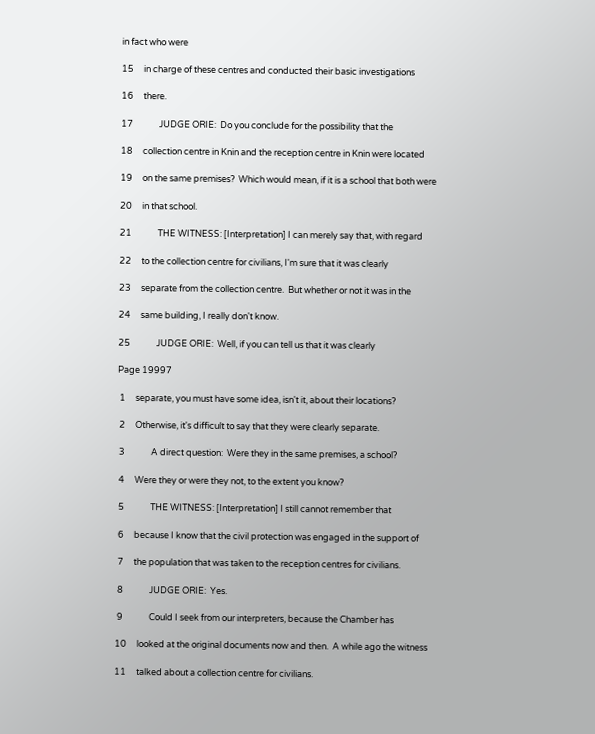in fact who were

15     in charge of these centres and conducted their basic investigations

16     there.

17             JUDGE ORIE:  Do you conclude for the possibility that the

18     collection centre in Knin and the reception centre in Knin were located

19     on the same premises?  Which would mean, if it is a school that both were

20     in that school.

21             THE WITNESS: [Interpretation] I can merely say that, with regard

22     to the collection centre for civilians, I'm sure that it was clearly

23     separate from the collection centre.  But whether or not it was in the

24     same building, I really don't know.

25             JUDGE ORIE:  Well, if you can tell us that it was clearly

Page 19997

 1     separate, you must have some idea, isn't it, about their locations?

 2     Otherwise, it's difficult to say that they were clearly separate.

 3             A direct question:  Were they in the same premises, a school?

 4     Were they or were they not, to the extent you know?

 5             THE WITNESS: [Interpretation] I still cannot remember that

 6     because I know that the civil protection was engaged in the support of

 7     the population that was taken to the reception centres for civilians.

 8             JUDGE ORIE:  Yes.

 9             Could I seek from our interpreters, because the Chamber has

10     looked at the original documents now and then.  A while ago the witness

11     talked about a collection centre for civilians.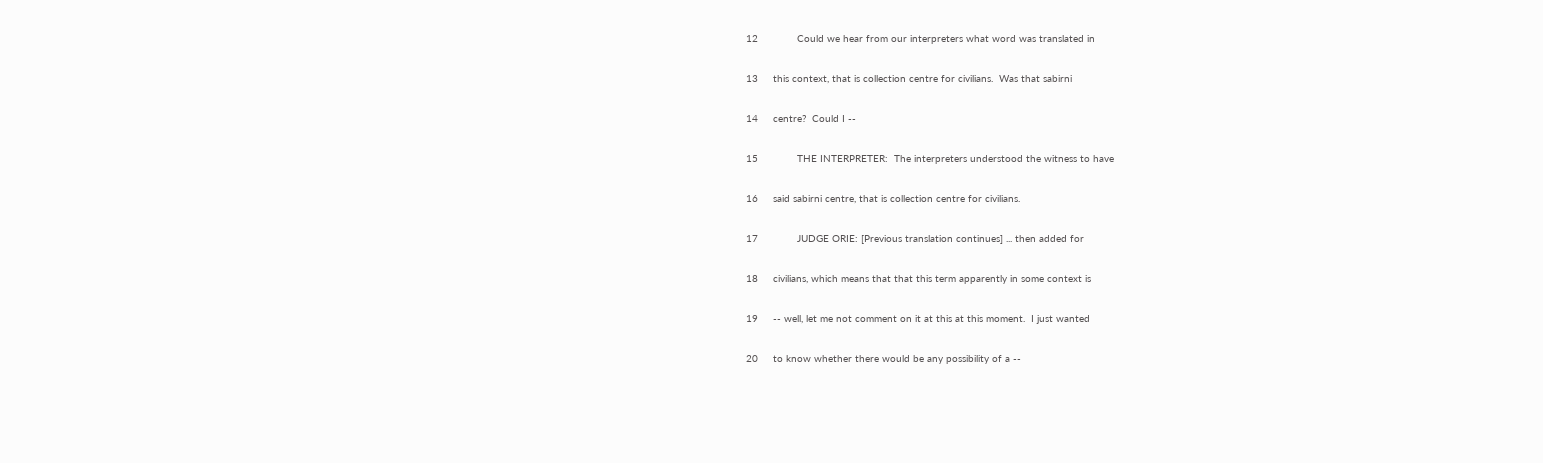12             Could we hear from our interpreters what word was translated in

13     this context, that is collection centre for civilians.  Was that sabirni

14     centre?  Could I --

15             THE INTERPRETER:  The interpreters understood the witness to have

16     said sabirni centre, that is collection centre for civilians.

17             JUDGE ORIE: [Previous translation continues] ... then added for

18     civilians, which means that that this term apparently in some context is

19     -- well, let me not comment on it at this at this moment.  I just wanted

20     to know whether there would be any possibility of a --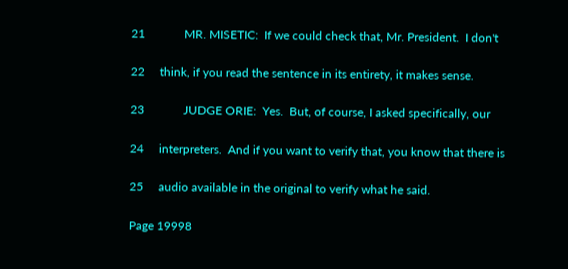21             MR. MISETIC:  If we could check that, Mr. President.  I don't

22     think, if you read the sentence in its entirety, it makes sense.

23             JUDGE ORIE:  Yes.  But, of course, I asked specifically, our

24     interpreters.  And if you want to verify that, you know that there is

25     audio available in the original to verify what he said.

Page 19998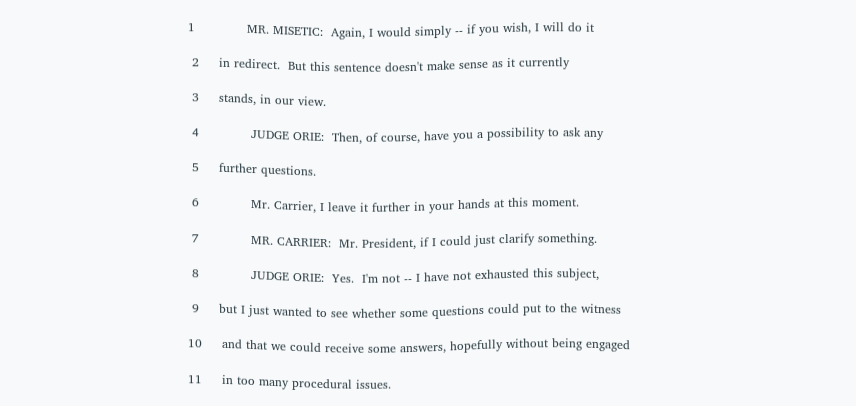1             MR. MISETIC:  Again, I would simply -- if you wish, I will do it

 2     in redirect.  But this sentence doesn't make sense as it currently

 3     stands, in our view.

 4             JUDGE ORIE:  Then, of course, have you a possibility to ask any

 5     further questions.

 6             Mr. Carrier, I leave it further in your hands at this moment.

 7             MR. CARRIER:  Mr. President, if I could just clarify something.

 8             JUDGE ORIE:  Yes.  I'm not -- I have not exhausted this subject,

 9     but I just wanted to see whether some questions could put to the witness

10     and that we could receive some answers, hopefully without being engaged

11     in too many procedural issues.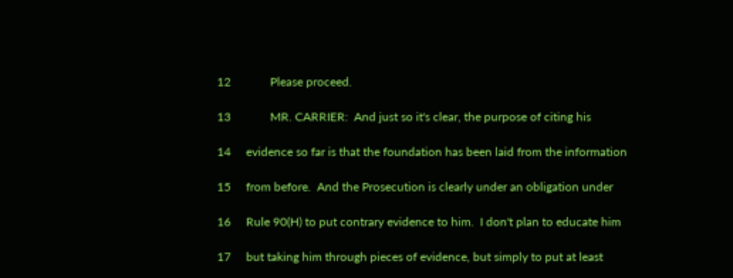12             Please proceed.

13             MR. CARRIER:  And just so it's clear, the purpose of citing his

14     evidence so far is that the foundation has been laid from the information

15     from before.  And the Prosecution is clearly under an obligation under

16     Rule 90(H) to put contrary evidence to him.  I don't plan to educate him

17     but taking him through pieces of evidence, but simply to put at least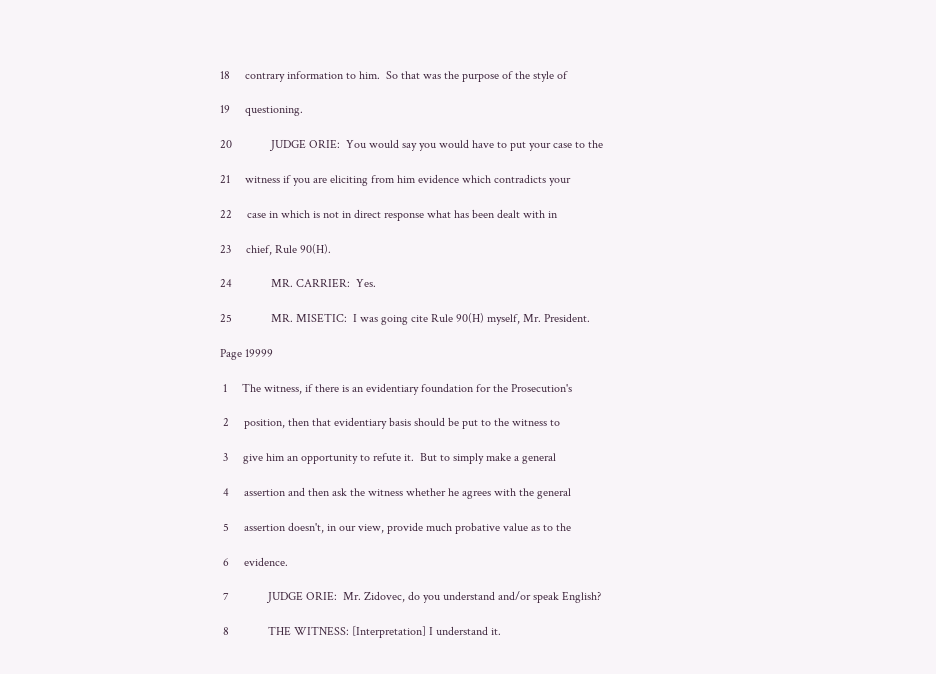18     contrary information to him.  So that was the purpose of the style of

19     questioning.

20             JUDGE ORIE:  You would say you would have to put your case to the

21     witness if you are eliciting from him evidence which contradicts your

22     case in which is not in direct response what has been dealt with in

23     chief, Rule 90(H).

24             MR. CARRIER:  Yes.

25             MR. MISETIC:  I was going cite Rule 90(H) myself, Mr. President.

Page 19999

 1     The witness, if there is an evidentiary foundation for the Prosecution's

 2     position, then that evidentiary basis should be put to the witness to

 3     give him an opportunity to refute it.  But to simply make a general

 4     assertion and then ask the witness whether he agrees with the general

 5     assertion doesn't, in our view, provide much probative value as to the

 6     evidence.

 7             JUDGE ORIE:  Mr. Zidovec, do you understand and/or speak English?

 8             THE WITNESS: [Interpretation] I understand it.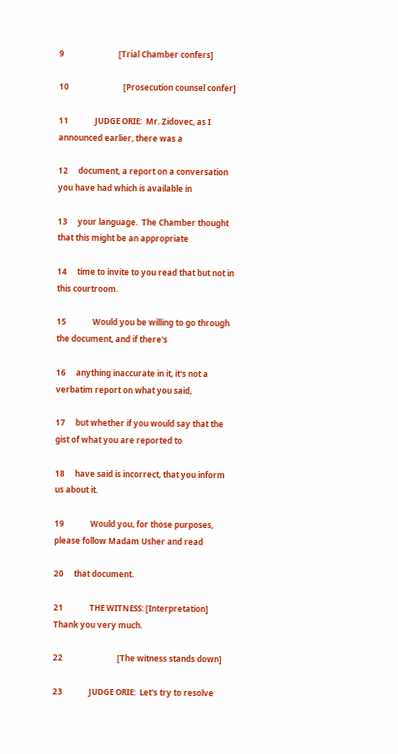9                           [Trial Chamber confers]

10                           [Prosecution counsel confer]

11             JUDGE ORIE:  Mr. Zidovec, as I announced earlier, there was a

12     document, a report on a conversation you have had which is available in

13     your language.  The Chamber thought that this might be an appropriate

14     time to invite to you read that but not in this courtroom.

15             Would you be willing to go through the document, and if there's

16     anything inaccurate in it, it's not a verbatim report on what you said,

17     but whether if you would say that the gist of what you are reported to

18     have said is incorrect, that you inform us about it.

19             Would you, for those purposes, please follow Madam Usher and read

20     that document.

21             THE WITNESS: [Interpretation] Thank you very much.

22                           [The witness stands down]

23             JUDGE ORIE:  Let's try to resolve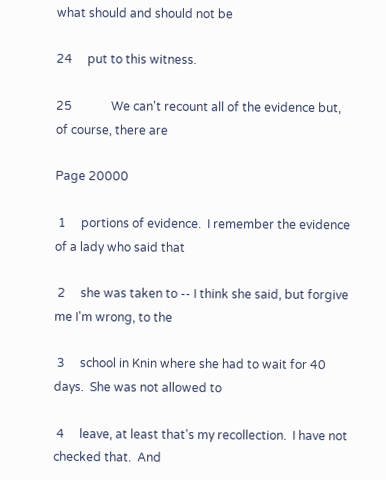what should and should not be

24     put to this witness.

25             We can't recount all of the evidence but, of course, there are

Page 20000

 1     portions of evidence.  I remember the evidence of a lady who said that

 2     she was taken to -- I think she said, but forgive me I'm wrong, to the

 3     school in Knin where she had to wait for 40 days.  She was not allowed to

 4     leave, at least that's my recollection.  I have not checked that.  And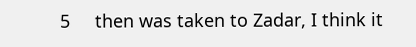5     then was taken to Zadar, I think it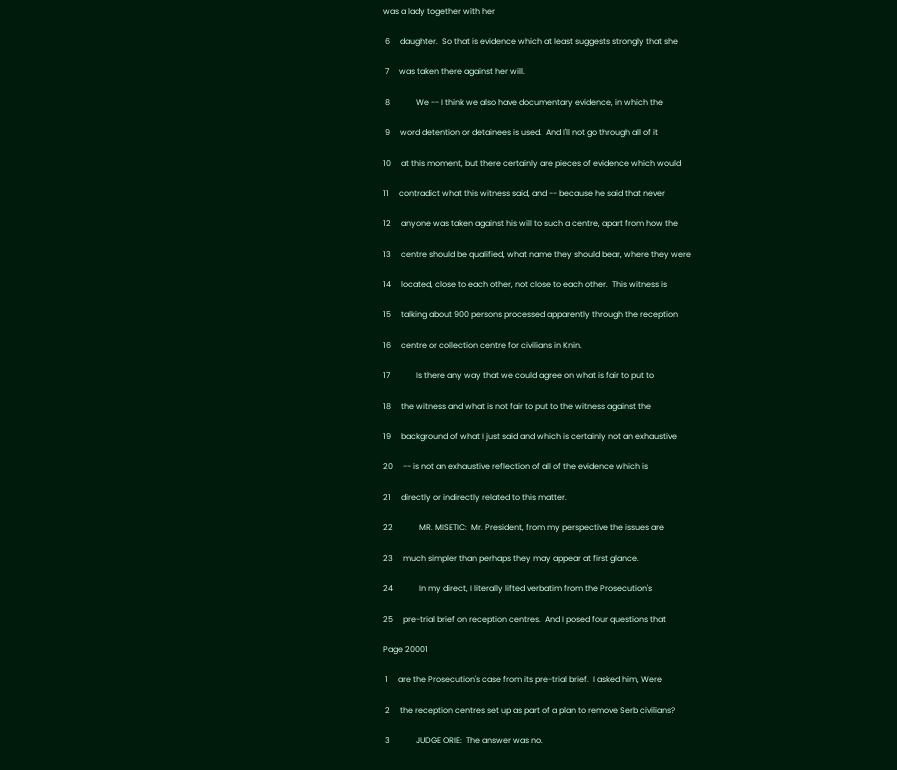was a lady together with her

 6     daughter.  So that is evidence which at least suggests strongly that she

 7     was taken there against her will.

 8             We -- I think we also have documentary evidence, in which the

 9     word detention or detainees is used.  And I'll not go through all of it

10     at this moment, but there certainly are pieces of evidence which would

11     contradict what this witness said, and -- because he said that never

12     anyone was taken against his will to such a centre, apart from how the

13     centre should be qualified, what name they should bear, where they were

14     located, close to each other, not close to each other.  This witness is

15     talking about 900 persons processed apparently through the reception

16     centre or collection centre for civilians in Knin.

17             Is there any way that we could agree on what is fair to put to

18     the witness and what is not fair to put to the witness against the

19     background of what I just said and which is certainly not an exhaustive

20     -- is not an exhaustive reflection of all of the evidence which is

21     directly or indirectly related to this matter.

22             MR. MISETIC:  Mr. President, from my perspective the issues are

23     much simpler than perhaps they may appear at first glance.

24             In my direct, I literally lifted verbatim from the Prosecution's

25     pre-trial brief on reception centres.  And I posed four questions that

Page 20001

 1     are the Prosecution's case from its pre-trial brief.  I asked him, Were

 2     the reception centres set up as part of a plan to remove Serb civilians?

 3             JUDGE ORIE:  The answer was no.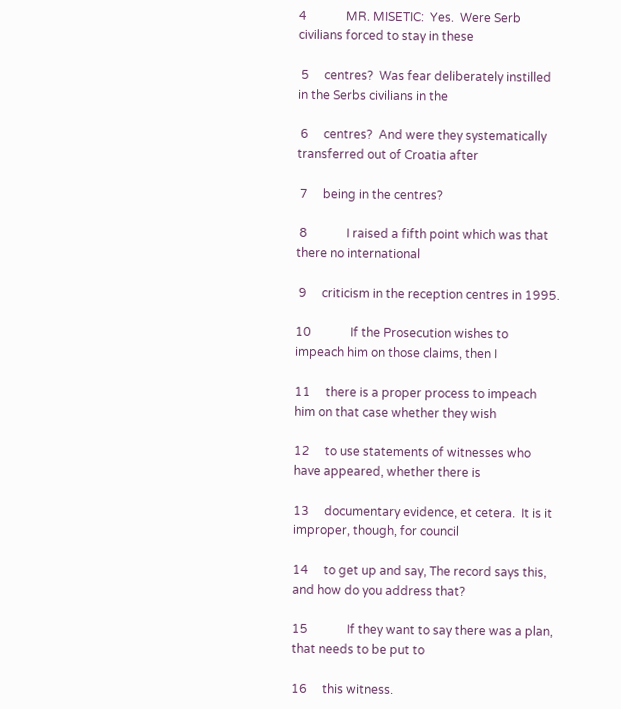4             MR. MISETIC:  Yes.  Were Serb civilians forced to stay in these

 5     centres?  Was fear deliberately instilled in the Serbs civilians in the

 6     centres?  And were they systematically transferred out of Croatia after

 7     being in the centres?

 8             I raised a fifth point which was that there no international

 9     criticism in the reception centres in 1995.

10             If the Prosecution wishes to impeach him on those claims, then I

11     there is a proper process to impeach him on that case whether they wish

12     to use statements of witnesses who have appeared, whether there is

13     documentary evidence, et cetera.  It is it improper, though, for council

14     to get up and say, The record says this, and how do you address that?

15             If they want to say there was a plan, that needs to be put to

16     this witness.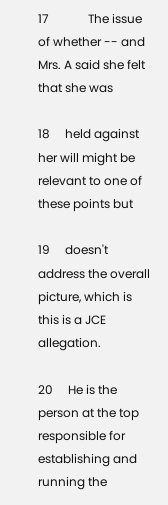17             The issue of whether -- and Mrs. A said she felt that she was

18     held against her will might be relevant to one of these points but

19     doesn't address the overall picture, which is this is a JCE allegation.

20     He is the person at the top responsible for establishing and running the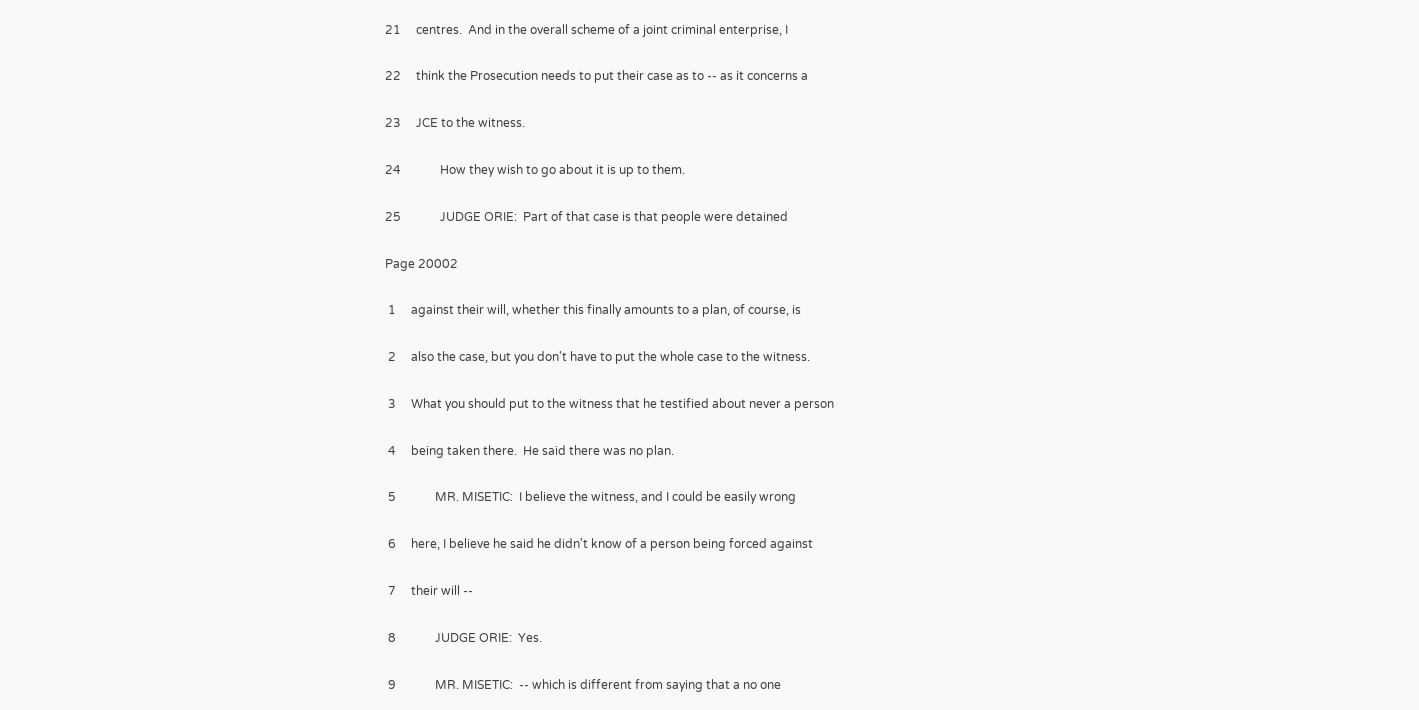21     centres.  And in the overall scheme of a joint criminal enterprise, I

22     think the Prosecution needs to put their case as to -- as it concerns a

23     JCE to the witness.

24             How they wish to go about it is up to them.

25             JUDGE ORIE:  Part of that case is that people were detained

Page 20002

 1     against their will, whether this finally amounts to a plan, of course, is

 2     also the case, but you don't have to put the whole case to the witness.

 3     What you should put to the witness that he testified about never a person

 4     being taken there.  He said there was no plan.

 5             MR. MISETIC:  I believe the witness, and I could be easily wrong

 6     here, I believe he said he didn't know of a person being forced against

 7     their will --

 8             JUDGE ORIE:  Yes.

 9             MR. MISETIC:  -- which is different from saying that a no one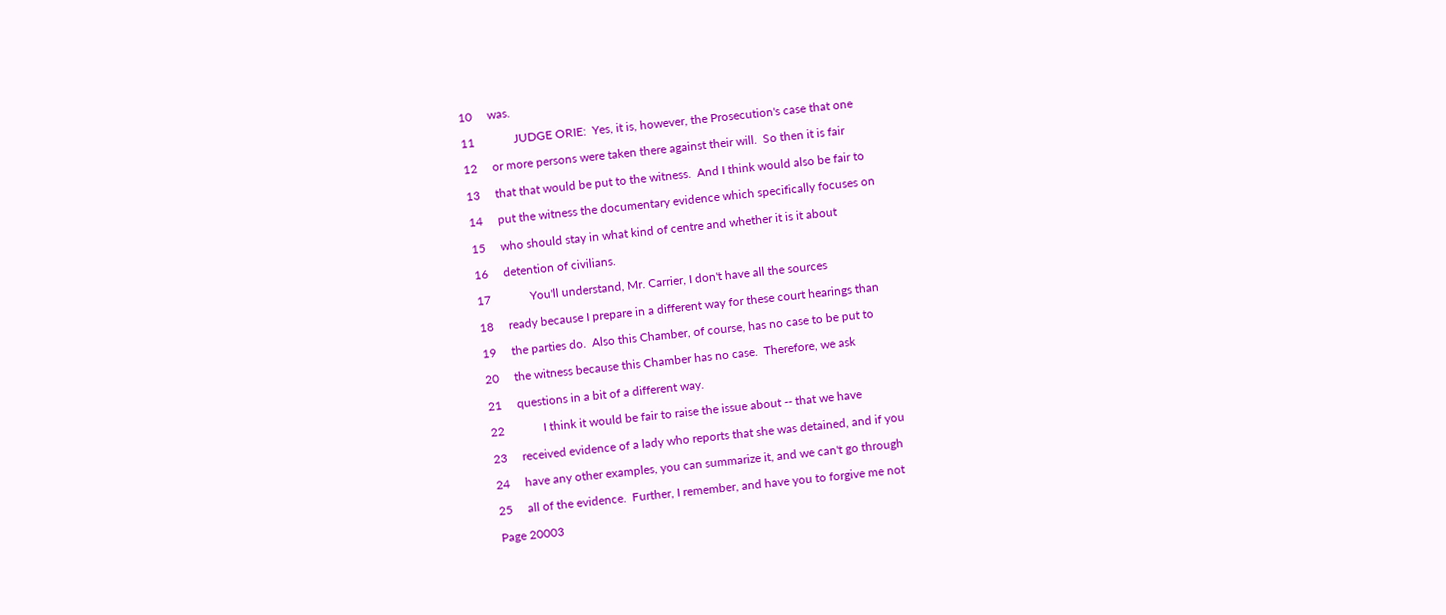10     was.

11             JUDGE ORIE:  Yes, it is, however, the Prosecution's case that one

12     or more persons were taken there against their will.  So then it is fair

13     that that would be put to the witness.  And I think would also be fair to

14     put the witness the documentary evidence which specifically focuses on

15     who should stay in what kind of centre and whether it is it about

16     detention of civilians.

17             You'll understand, Mr. Carrier, I don't have all the sources

18     ready because I prepare in a different way for these court hearings than

19     the parties do.  Also this Chamber, of course, has no case to be put to

20     the witness because this Chamber has no case.  Therefore, we ask

21     questions in a bit of a different way.

22             I think it would be fair to raise the issue about -- that we have

23     received evidence of a lady who reports that she was detained, and if you

24     have any other examples, you can summarize it, and we can't go through

25     all of the evidence.  Further, I remember, and have you to forgive me not

Page 20003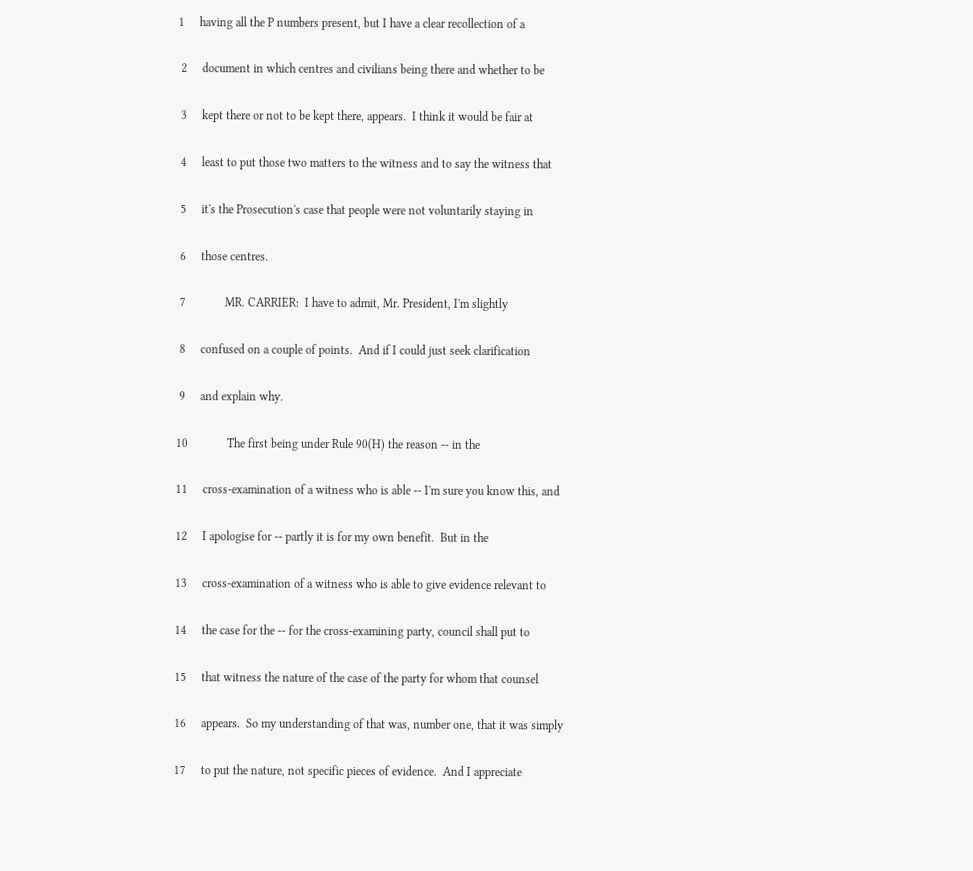1     having all the P numbers present, but I have a clear recollection of a

 2     document in which centres and civilians being there and whether to be

 3     kept there or not to be kept there, appears.  I think it would be fair at

 4     least to put those two matters to the witness and to say the witness that

 5     it's the Prosecution's case that people were not voluntarily staying in

 6     those centres.

 7             MR. CARRIER:  I have to admit, Mr. President, I'm slightly

 8     confused on a couple of points.  And if I could just seek clarification

 9     and explain why.

10             The first being under Rule 90(H) the reason -- in the

11     cross-examination of a witness who is able -- I'm sure you know this, and

12     I apologise for -- partly it is for my own benefit.  But in the

13     cross-examination of a witness who is able to give evidence relevant to

14     the case for the -- for the cross-examining party, council shall put to

15     that witness the nature of the case of the party for whom that counsel

16     appears.  So my understanding of that was, number one, that it was simply

17     to put the nature, not specific pieces of evidence.  And I appreciate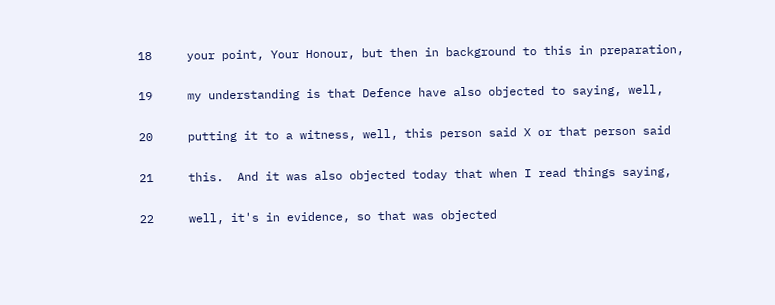18     your point, Your Honour, but then in background to this in preparation,

19     my understanding is that Defence have also objected to saying, well,

20     putting it to a witness, well, this person said X or that person said

21     this.  And it was also objected today that when I read things saying,

22     well, it's in evidence, so that was objected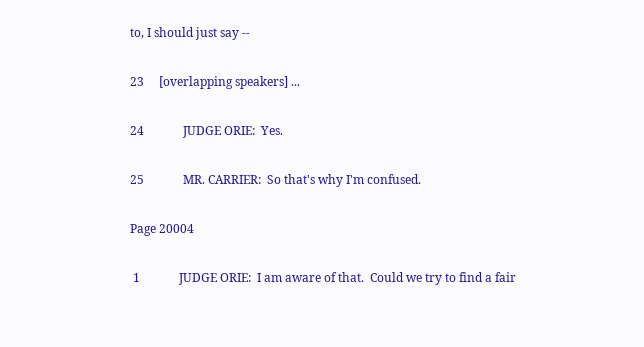to, I should just say --

23     [overlapping speakers] ...

24             JUDGE ORIE:  Yes.

25             MR. CARRIER:  So that's why I'm confused.

Page 20004

 1             JUDGE ORIE:  I am aware of that.  Could we try to find a fair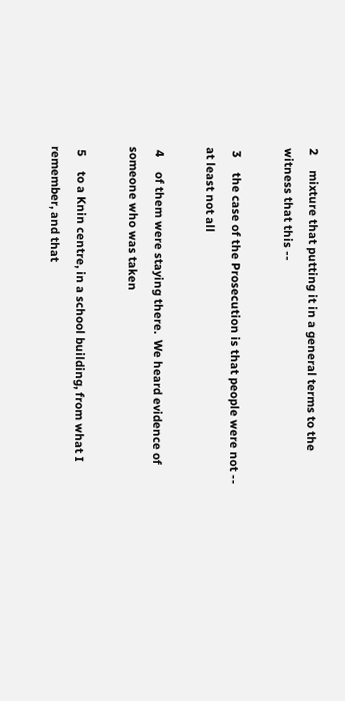2     mixture that putting it in a general terms to the witness that this --

 3     the case of the Prosecution is that people were not -- at least not all

 4     of them were staying there.  We heard evidence of someone who was taken

 5     to a Knin centre, in a school building, from what I remember, and that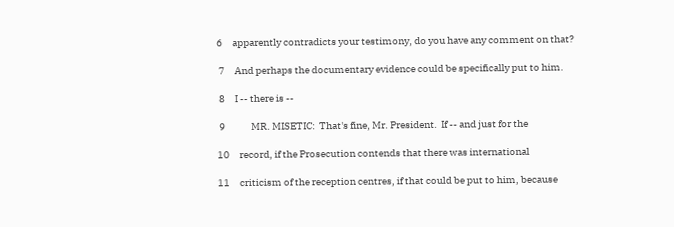6     apparently contradicts your testimony, do you have any comment on that?

 7     And perhaps the documentary evidence could be specifically put to him.

 8     I -- there is --

 9             MR. MISETIC:  That's fine, Mr. President.  If -- and just for the

10     record, if the Prosecution contends that there was international

11     criticism of the reception centres, if that could be put to him, because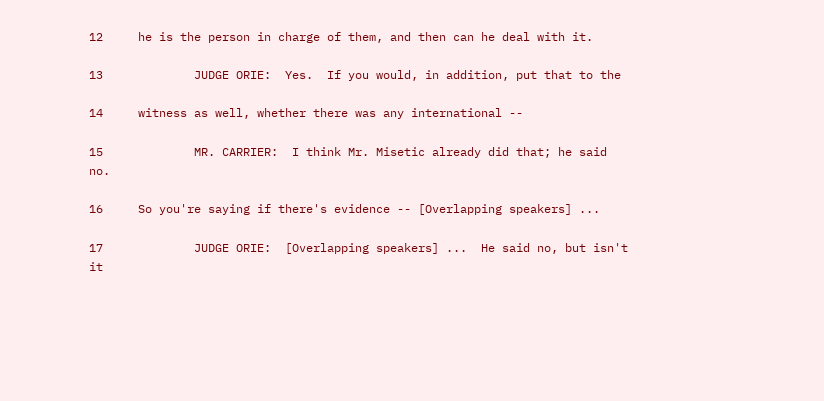12     he is the person in charge of them, and then can he deal with it.

13             JUDGE ORIE:  Yes.  If you would, in addition, put that to the

14     witness as well, whether there was any international --

15             MR. CARRIER:  I think Mr. Misetic already did that; he said no.

16     So you're saying if there's evidence -- [Overlapping speakers] ...

17             JUDGE ORIE:  [Overlapping speakers] ...  He said no, but isn't it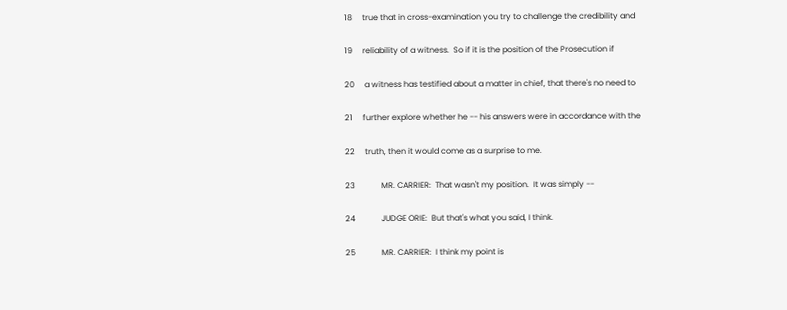18     true that in cross-examination you try to challenge the credibility and

19     reliability of a witness.  So if it is the position of the Prosecution if

20     a witness has testified about a matter in chief, that there's no need to

21     further explore whether he -- his answers were in accordance with the

22     truth, then it would come as a surprise to me.

23             MR. CARRIER:  That wasn't my position.  It was simply --

24             JUDGE ORIE:  But that's what you said, I think.

25             MR. CARRIER:  I think my point is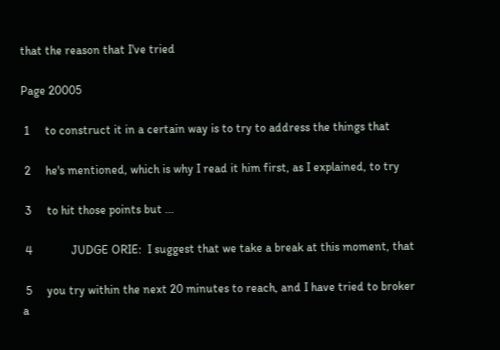that the reason that I've tried

Page 20005

 1     to construct it in a certain way is to try to address the things that

 2     he's mentioned, which is why I read it him first, as I explained, to try

 3     to hit those points but ...

 4             JUDGE ORIE:  I suggest that we take a break at this moment, that

 5     you try within the next 20 minutes to reach, and I have tried to broker a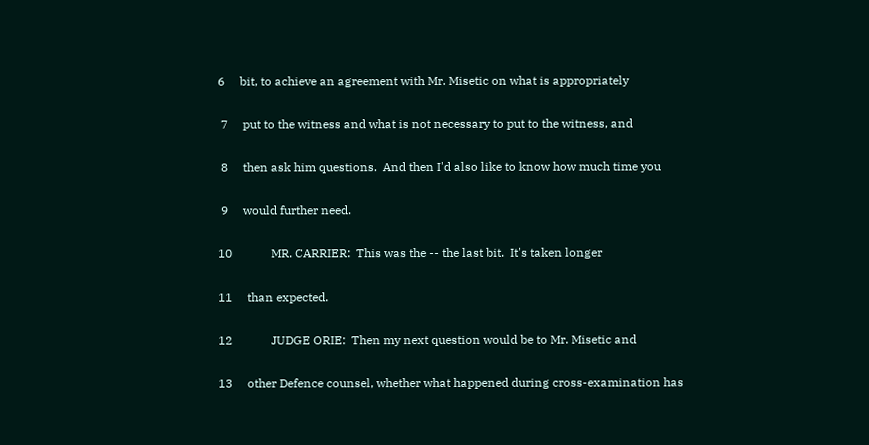6     bit, to achieve an agreement with Mr. Misetic on what is appropriately

 7     put to the witness and what is not necessary to put to the witness, and

 8     then ask him questions.  And then I'd also like to know how much time you

 9     would further need.

10             MR. CARRIER:  This was the -- the last bit.  It's taken longer

11     than expected.

12             JUDGE ORIE:  Then my next question would be to Mr. Misetic and

13     other Defence counsel, whether what happened during cross-examination has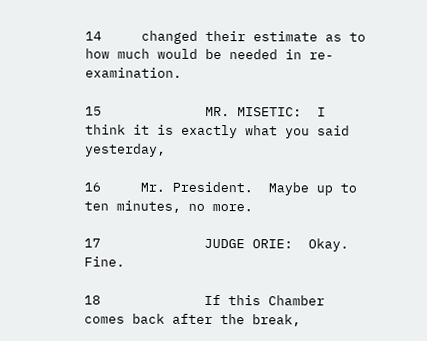14     changed their estimate as to how much would be needed in re-examination.

15             MR. MISETIC:  I think it is exactly what you said yesterday,

16     Mr. President.  Maybe up to ten minutes, no more.

17             JUDGE ORIE:  Okay.  Fine.

18             If this Chamber comes back after the break,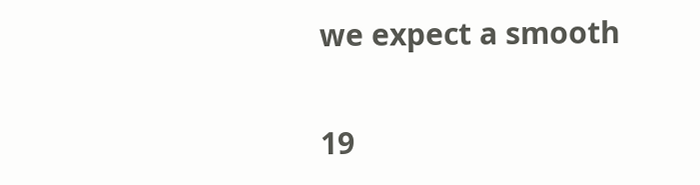we expect a smooth

19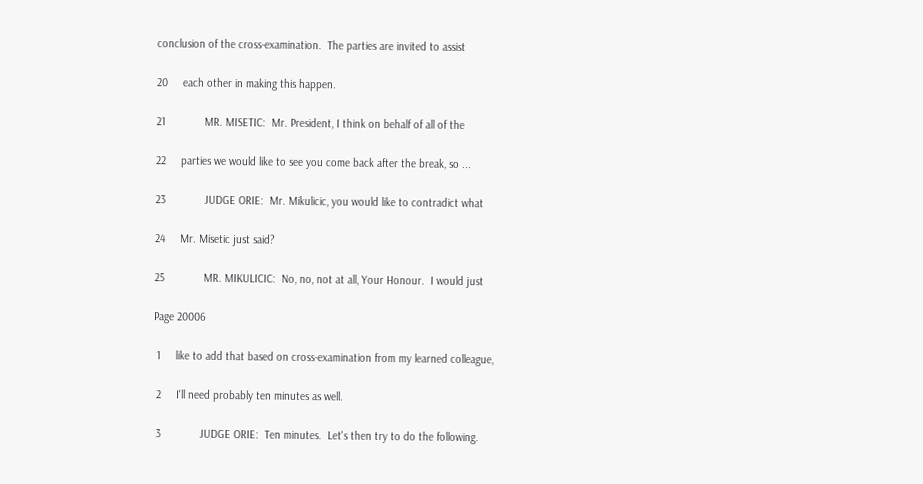conclusion of the cross-examination.  The parties are invited to assist

20     each other in making this happen.

21             MR. MISETIC:  Mr. President, I think on behalf of all of the

22     parties we would like to see you come back after the break, so ...

23             JUDGE ORIE:  Mr. Mikulicic, you would like to contradict what

24     Mr. Misetic just said?

25             MR. MIKULICIC:  No, no, not at all, Your Honour.  I would just

Page 20006

 1     like to add that based on cross-examination from my learned colleague,

 2     I'll need probably ten minutes as well.

 3             JUDGE ORIE:  Ten minutes.  Let's then try to do the following.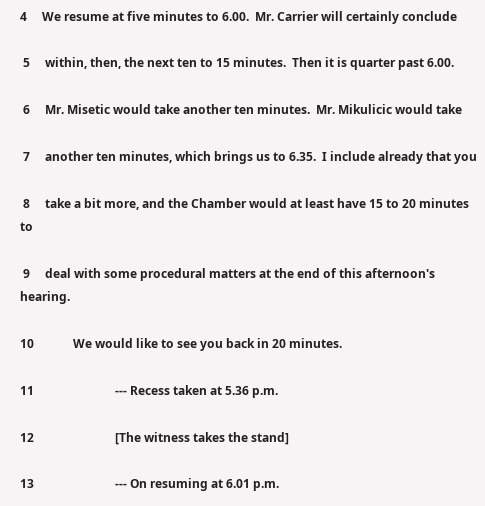4     We resume at five minutes to 6.00.  Mr. Carrier will certainly conclude

 5     within, then, the next ten to 15 minutes.  Then it is quarter past 6.00.

 6     Mr. Misetic would take another ten minutes.  Mr. Mikulicic would take

 7     another ten minutes, which brings us to 6.35.  I include already that you

 8     take a bit more, and the Chamber would at least have 15 to 20 minutes to

 9     deal with some procedural matters at the end of this afternoon's hearing.

10             We would like to see you back in 20 minutes.

11                           --- Recess taken at 5.36 p.m.

12                           [The witness takes the stand]

13                           --- On resuming at 6.01 p.m.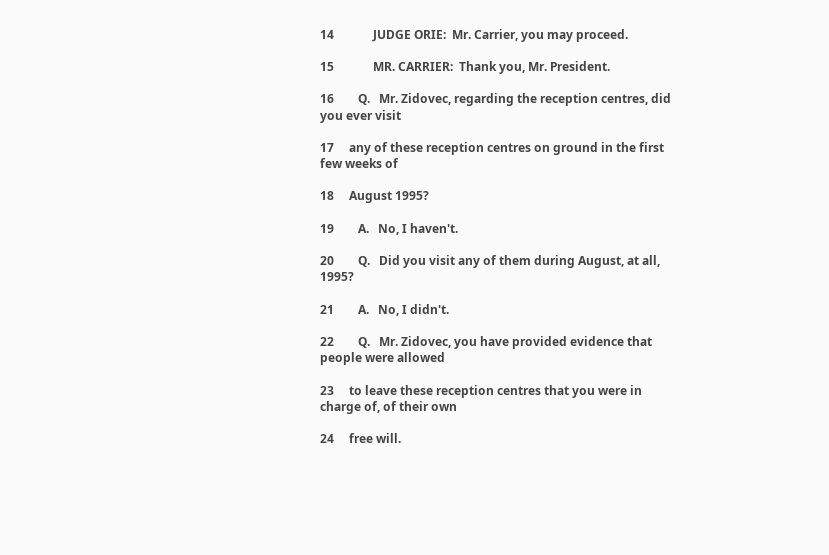14             JUDGE ORIE:  Mr. Carrier, you may proceed.

15             MR. CARRIER:  Thank you, Mr. President.

16        Q.   Mr. Zidovec, regarding the reception centres, did you ever visit

17     any of these reception centres on ground in the first few weeks of

18     August 1995?

19        A.   No, I haven't.

20        Q.   Did you visit any of them during August, at all, 1995?

21        A.   No, I didn't.

22        Q.   Mr. Zidovec, you have provided evidence that people were allowed

23     to leave these reception centres that you were in charge of, of their own

24     free will.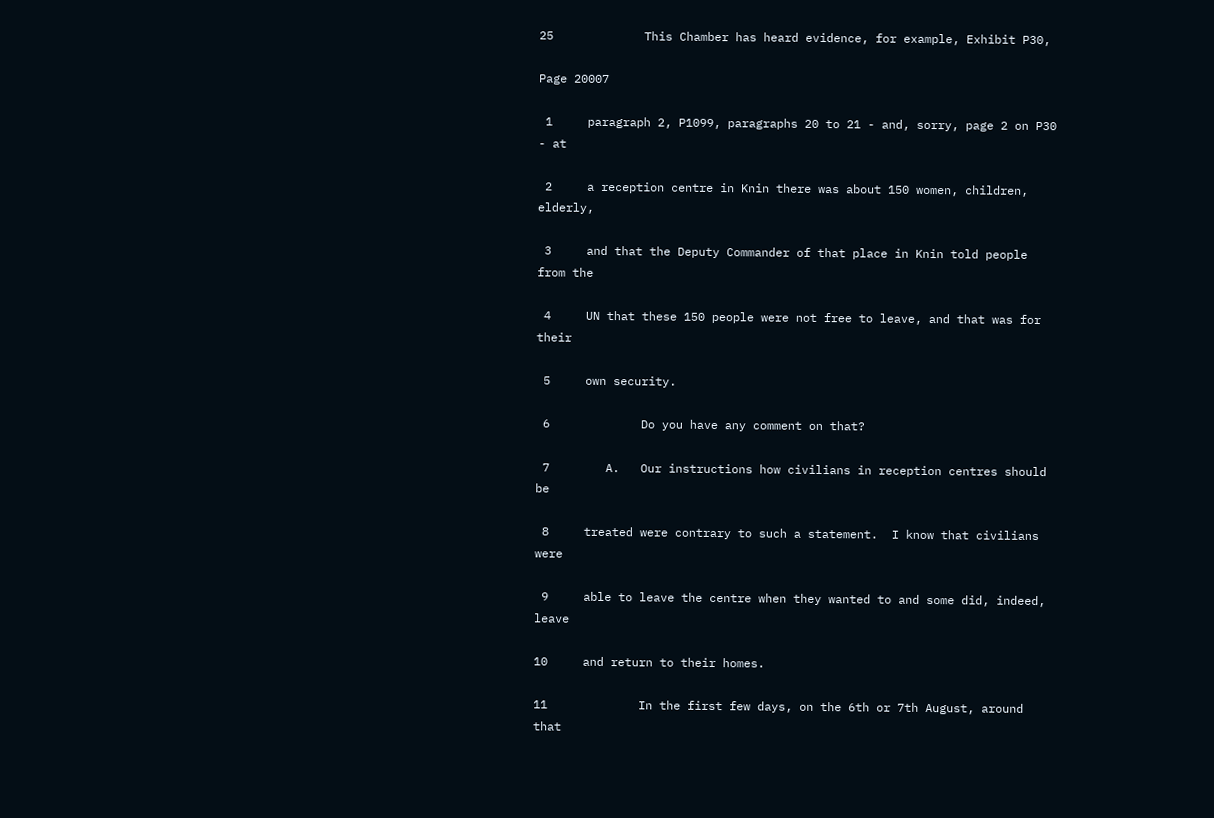25             This Chamber has heard evidence, for example, Exhibit P30,

Page 20007

 1     paragraph 2, P1099, paragraphs 20 to 21 - and, sorry, page 2 on P30 - at

 2     a reception centre in Knin there was about 150 women, children, elderly,

 3     and that the Deputy Commander of that place in Knin told people from the

 4     UN that these 150 people were not free to leave, and that was for their

 5     own security.

 6             Do you have any comment on that?

 7        A.   Our instructions how civilians in reception centres should be

 8     treated were contrary to such a statement.  I know that civilians were

 9     able to leave the centre when they wanted to and some did, indeed, leave

10     and return to their homes.

11             In the first few days, on the 6th or 7th August, around that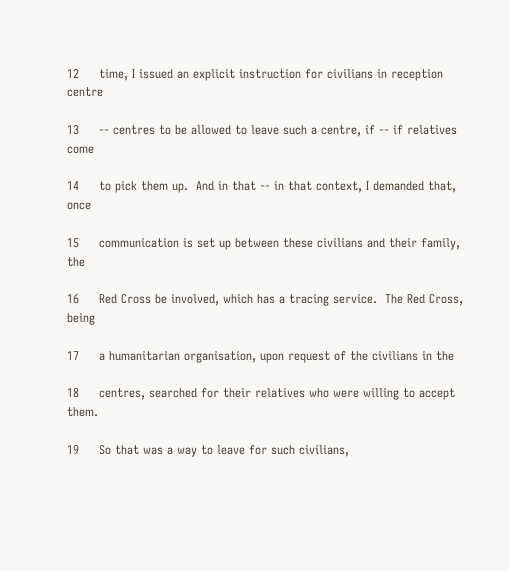12     time, I issued an explicit instruction for civilians in reception centre

13     -- centres to be allowed to leave such a centre, if -- if relatives come

14     to pick them up.  And in that -- in that context, I demanded that, once

15     communication is set up between these civilians and their family, the

16     Red Cross be involved, which has a tracing service.  The Red Cross, being

17     a humanitarian organisation, upon request of the civilians in the

18     centres, searched for their relatives who were willing to accept them.

19     So that was a way to leave for such civilians,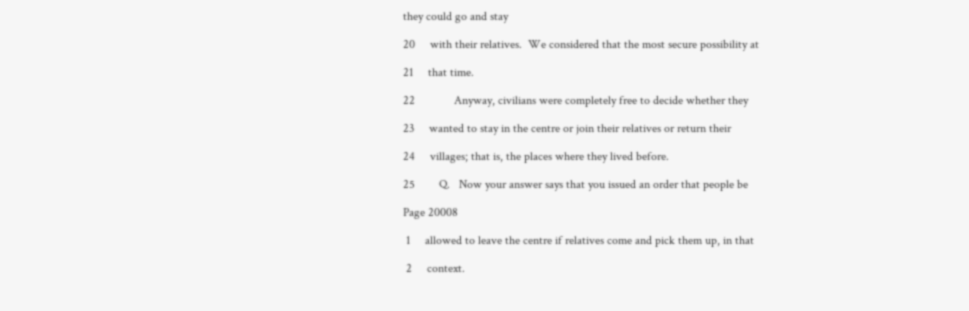they could go and stay

20     with their relatives.  We considered that the most secure possibility at

21     that time.

22             Anyway, civilians were completely free to decide whether they

23     wanted to stay in the centre or join their relatives or return their

24     villages; that is, the places where they lived before.

25        Q.   Now your answer says that you issued an order that people be

Page 20008

 1     allowed to leave the centre if relatives come and pick them up, in that

 2     context.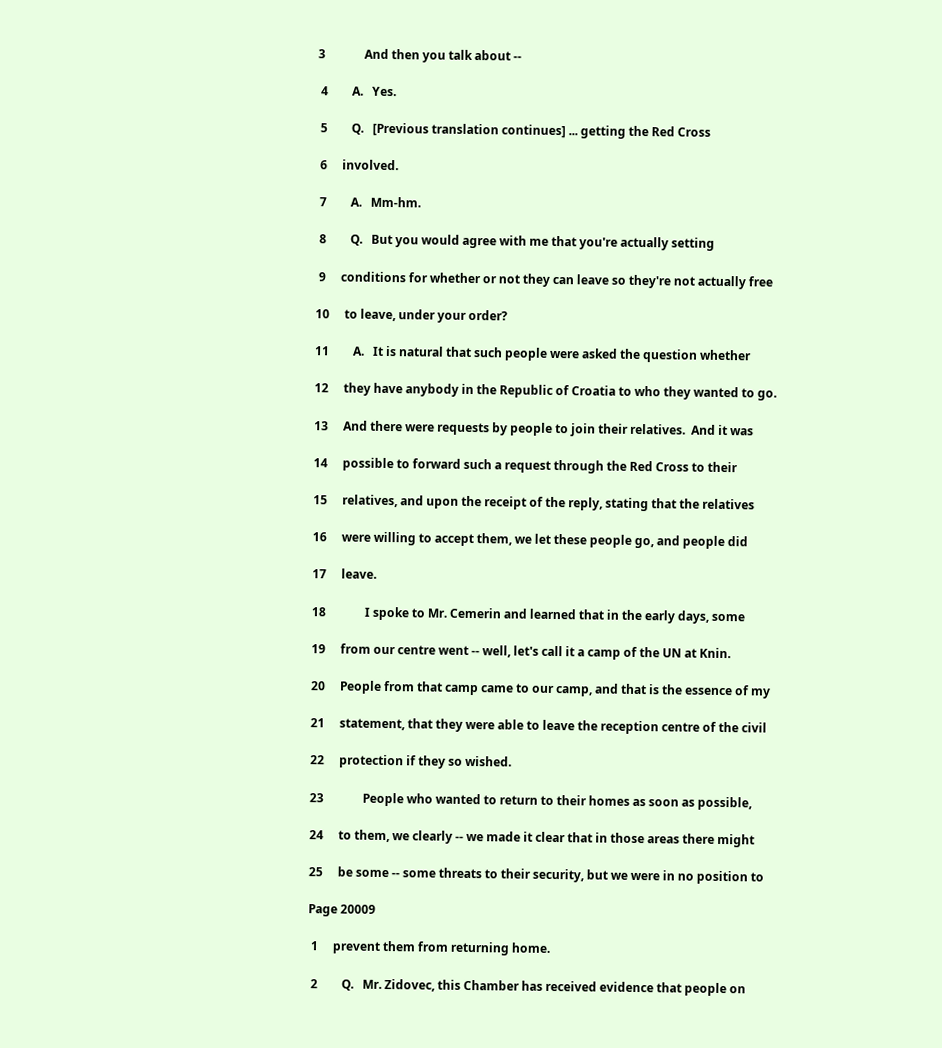3             And then you talk about --

 4        A.   Yes.

 5        Q.   [Previous translation continues] ... getting the Red Cross

 6     involved.

 7        A.   Mm-hm.

 8        Q.   But you would agree with me that you're actually setting

 9     conditions for whether or not they can leave so they're not actually free

10     to leave, under your order?

11        A.   It is natural that such people were asked the question whether

12     they have anybody in the Republic of Croatia to who they wanted to go.

13     And there were requests by people to join their relatives.  And it was

14     possible to forward such a request through the Red Cross to their

15     relatives, and upon the receipt of the reply, stating that the relatives

16     were willing to accept them, we let these people go, and people did

17     leave.

18             I spoke to Mr. Cemerin and learned that in the early days, some

19     from our centre went -- well, let's call it a camp of the UN at Knin.

20     People from that camp came to our camp, and that is the essence of my

21     statement, that they were able to leave the reception centre of the civil

22     protection if they so wished.

23             People who wanted to return to their homes as soon as possible,

24     to them, we clearly -- we made it clear that in those areas there might

25     be some -- some threats to their security, but we were in no position to

Page 20009

 1     prevent them from returning home.

 2        Q.   Mr. Zidovec, this Chamber has received evidence that people on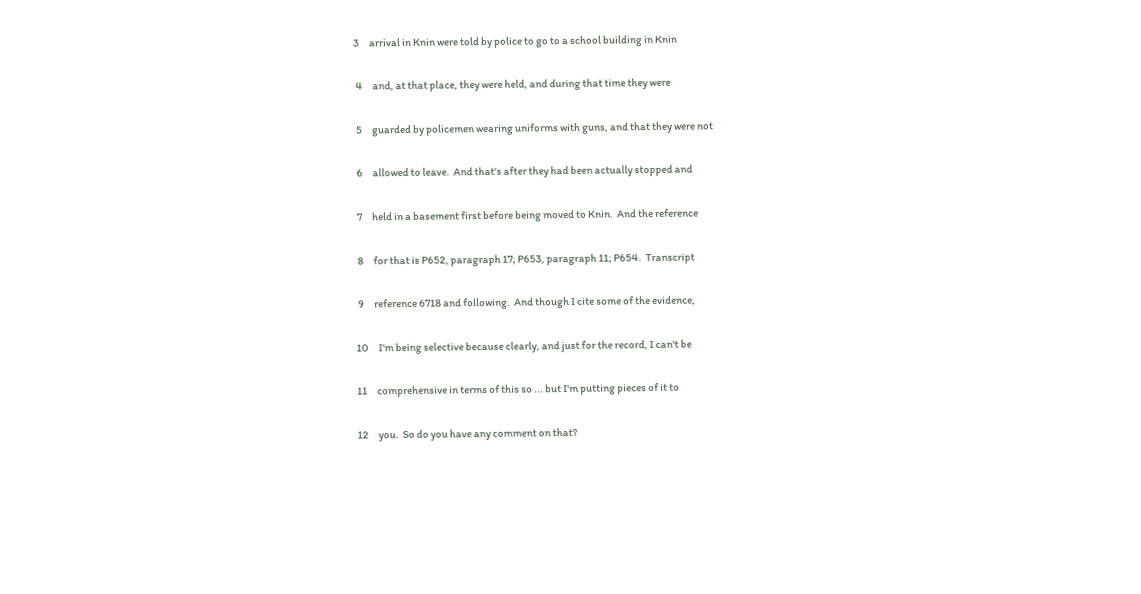3     arrival in Knin were told by police to go to a school building in Knin

 4     and, at that place, they were held, and during that time they were

 5     guarded by policemen wearing uniforms with guns, and that they were not

 6     allowed to leave.  And that's after they had been actually stopped and

 7     held in a basement first before being moved to Knin.  And the reference

 8     for that is P652, paragraph 17; P653, paragraph 11; P654.  Transcript

 9     reference 6718 and following.  And though I cite some of the evidence,

10     I'm being selective because clearly, and just for the record, I can't be

11     comprehensive in terms of this so ... but I'm putting pieces of it to

12     you.  So do you have any comment on that?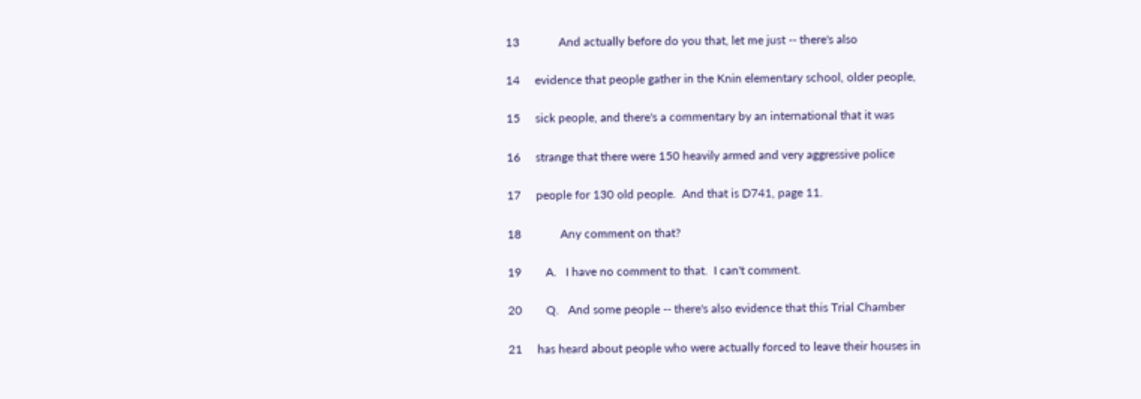13             And actually before do you that, let me just -- there's also

14     evidence that people gather in the Knin elementary school, older people,

15     sick people, and there's a commentary by an international that it was

16     strange that there were 150 heavily armed and very aggressive police

17     people for 130 old people.  And that is D741, page 11.

18             Any comment on that?

19        A.   I have no comment to that.  I can't comment.

20        Q.   And some people -- there's also evidence that this Trial Chamber

21     has heard about people who were actually forced to leave their houses in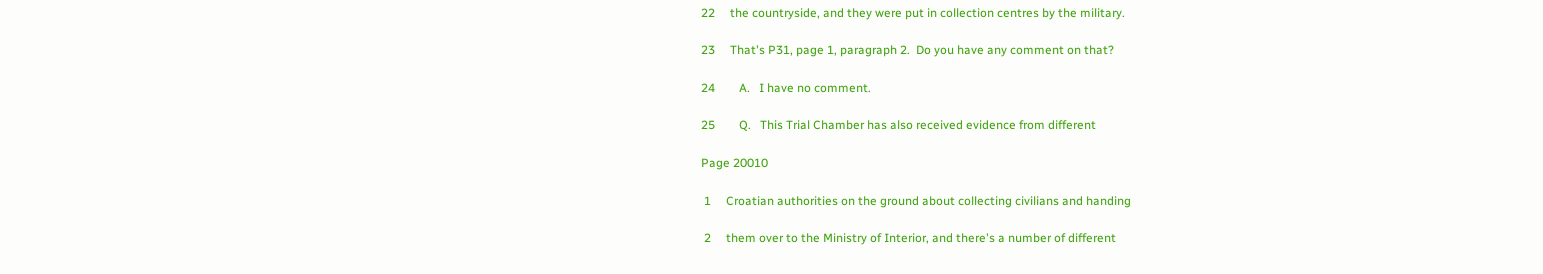22     the countryside, and they were put in collection centres by the military.

23     That's P31, page 1, paragraph 2.  Do you have any comment on that?

24        A.   I have no comment.

25        Q.   This Trial Chamber has also received evidence from different

Page 20010

 1     Croatian authorities on the ground about collecting civilians and handing

 2     them over to the Ministry of Interior, and there's a number of different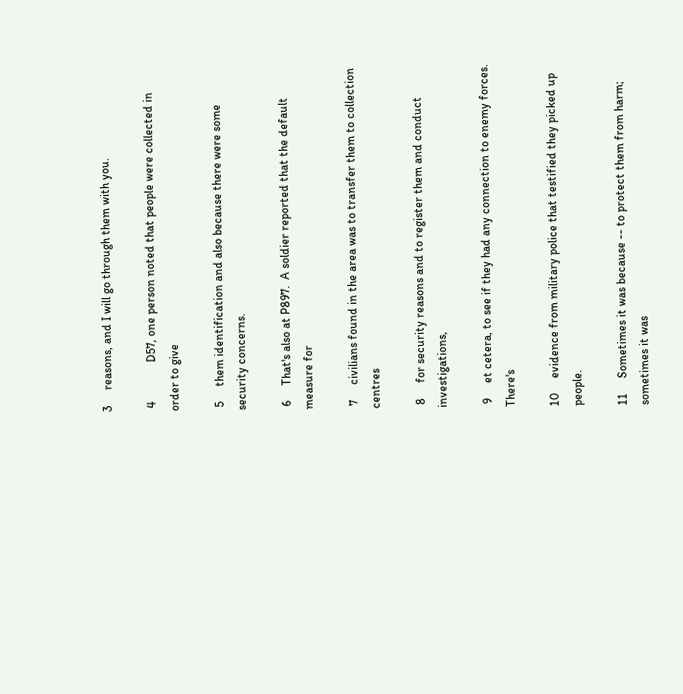3     reasons, and I will go through them with you.

 4             D57, one person noted that people were collected in order to give

 5     them identification and also because there were some security concerns.

 6     That's also at P897.  A soldier reported that the default measure for

 7     civilians found in the area was to transfer them to collection centres

 8     for security reasons and to register them and conduct investigations,

 9     et cetera, to see if they had any connection to enemy forces.  There's

10     evidence from military police that testified they picked up people.

11     Sometimes it was because -- to protect them from harm; sometimes it was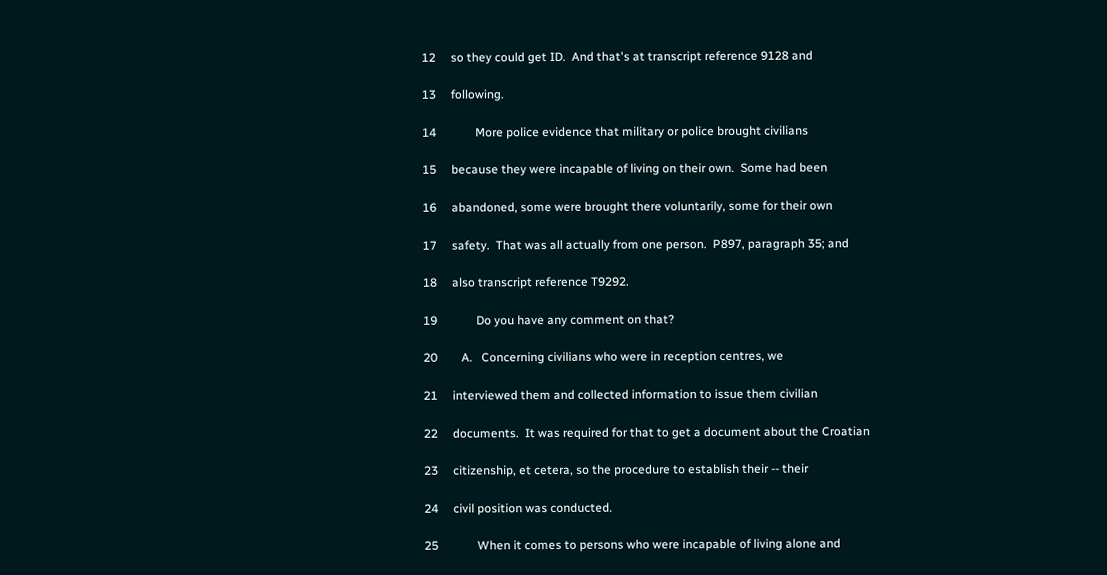12     so they could get ID.  And that's at transcript reference 9128 and

13     following.

14             More police evidence that military or police brought civilians

15     because they were incapable of living on their own.  Some had been

16     abandoned, some were brought there voluntarily, some for their own

17     safety.  That was all actually from one person.  P897, paragraph 35; and

18     also transcript reference T9292.

19             Do you have any comment on that?

20        A.   Concerning civilians who were in reception centres, we

21     interviewed them and collected information to issue them civilian

22     documents.  It was required for that to get a document about the Croatian

23     citizenship, et cetera, so the procedure to establish their -- their

24     civil position was conducted.

25             When it comes to persons who were incapable of living alone and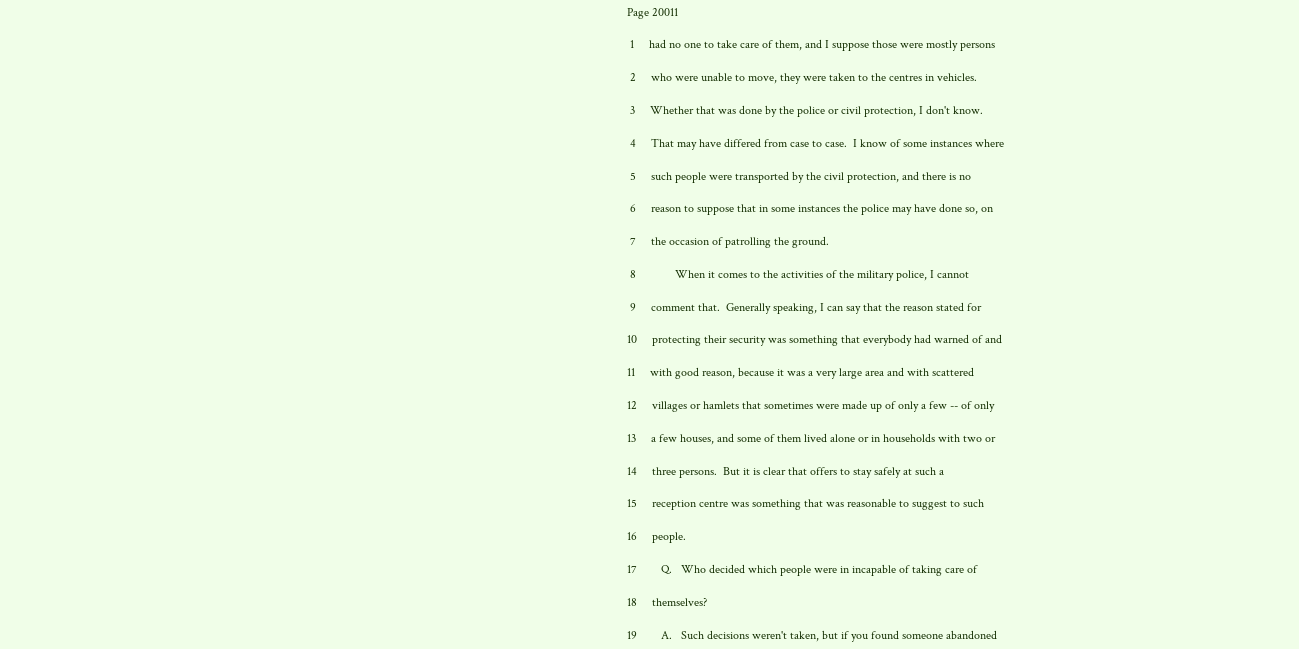Page 20011

 1     had no one to take care of them, and I suppose those were mostly persons

 2     who were unable to move, they were taken to the centres in vehicles.

 3     Whether that was done by the police or civil protection, I don't know.

 4     That may have differed from case to case.  I know of some instances where

 5     such people were transported by the civil protection, and there is no

 6     reason to suppose that in some instances the police may have done so, on

 7     the occasion of patrolling the ground.

 8             When it comes to the activities of the military police, I cannot

 9     comment that.  Generally speaking, I can say that the reason stated for

10     protecting their security was something that everybody had warned of and

11     with good reason, because it was a very large area and with scattered

12     villages or hamlets that sometimes were made up of only a few -- of only

13     a few houses, and some of them lived alone or in households with two or

14     three persons.  But it is clear that offers to stay safely at such a

15     reception centre was something that was reasonable to suggest to such

16     people.

17        Q.   Who decided which people were in incapable of taking care of

18     themselves?

19        A.   Such decisions weren't taken, but if you found someone abandoned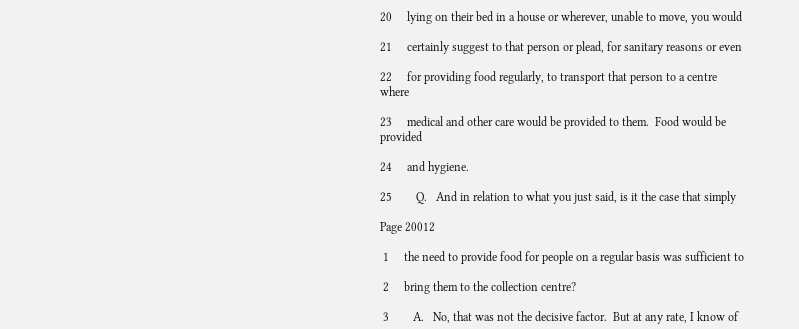20     lying on their bed in a house or wherever, unable to move, you would

21     certainly suggest to that person or plead, for sanitary reasons or even

22     for providing food regularly, to transport that person to a centre where

23     medical and other care would be provided to them.  Food would be provided

24     and hygiene.

25        Q.   And in relation to what you just said, is it the case that simply

Page 20012

 1     the need to provide food for people on a regular basis was sufficient to

 2     bring them to the collection centre?

 3        A.   No, that was not the decisive factor.  But at any rate, I know of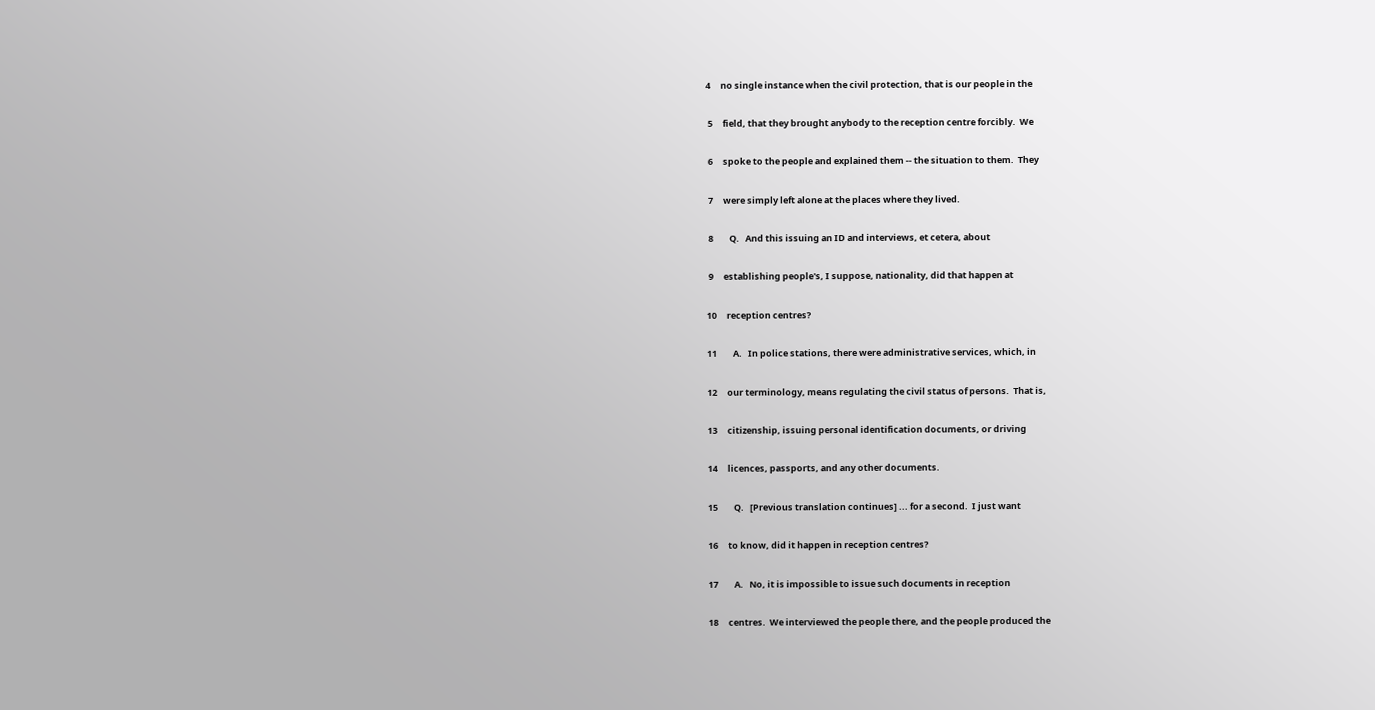4     no single instance when the civil protection, that is our people in the

 5     field, that they brought anybody to the reception centre forcibly.  We

 6     spoke to the people and explained them -- the situation to them.  They

 7     were simply left alone at the places where they lived.

 8        Q.   And this issuing an ID and interviews, et cetera, about

 9     establishing people's, I suppose, nationality, did that happen at

10     reception centres?

11        A.   In police stations, there were administrative services, which, in

12     our terminology, means regulating the civil status of persons.  That is,

13     citizenship, issuing personal identification documents, or driving

14     licences, passports, and any other documents.

15        Q.   [Previous translation continues] ... for a second.  I just want

16     to know, did it happen in reception centres?

17        A.   No, it is impossible to issue such documents in reception

18     centres.  We interviewed the people there, and the people produced the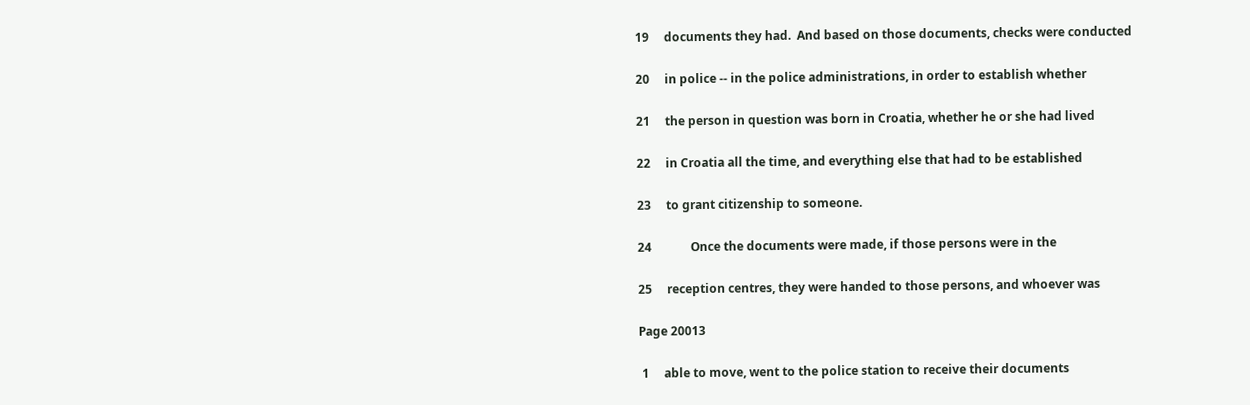19     documents they had.  And based on those documents, checks were conducted

20     in police -- in the police administrations, in order to establish whether

21     the person in question was born in Croatia, whether he or she had lived

22     in Croatia all the time, and everything else that had to be established

23     to grant citizenship to someone.

24             Once the documents were made, if those persons were in the

25     reception centres, they were handed to those persons, and whoever was

Page 20013

 1     able to move, went to the police station to receive their documents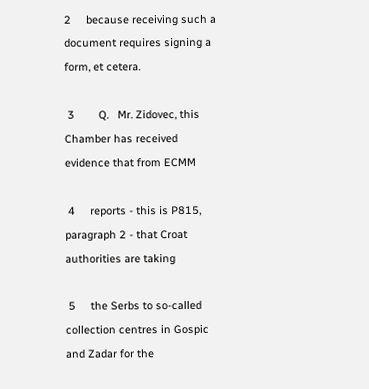2     because receiving such a document requires signing a form, et cetera.

 3        Q.   Mr. Zidovec, this Chamber has received evidence that from ECMM

 4     reports - this is P815, paragraph 2 - that Croat authorities are taking

 5     the Serbs to so-called collection centres in Gospic and Zadar for the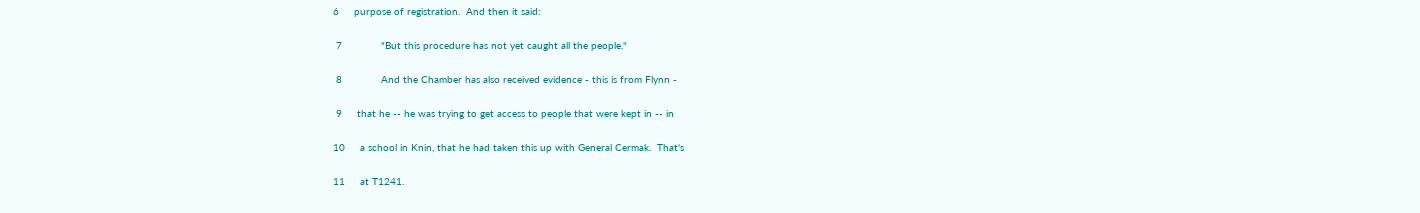6     purpose of registration.  And then it said:

 7             "But this procedure has not yet caught all the people."

 8             And the Chamber has also received evidence - this is from Flynn -

 9     that he -- he was trying to get access to people that were kept in -- in

10     a school in Knin, that he had taken this up with General Cermak.  That's

11     at T1241.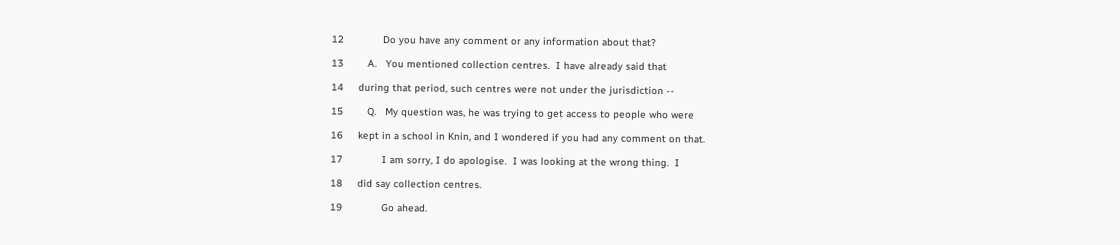12             Do you have any comment or any information about that?

13        A.   You mentioned collection centres.  I have already said that

14     during that period, such centres were not under the jurisdiction --

15        Q.   My question was, he was trying to get access to people who were

16     kept in a school in Knin, and I wondered if you had any comment on that.

17             I am sorry, I do apologise.  I was looking at the wrong thing.  I

18     did say collection centres.

19             Go ahead.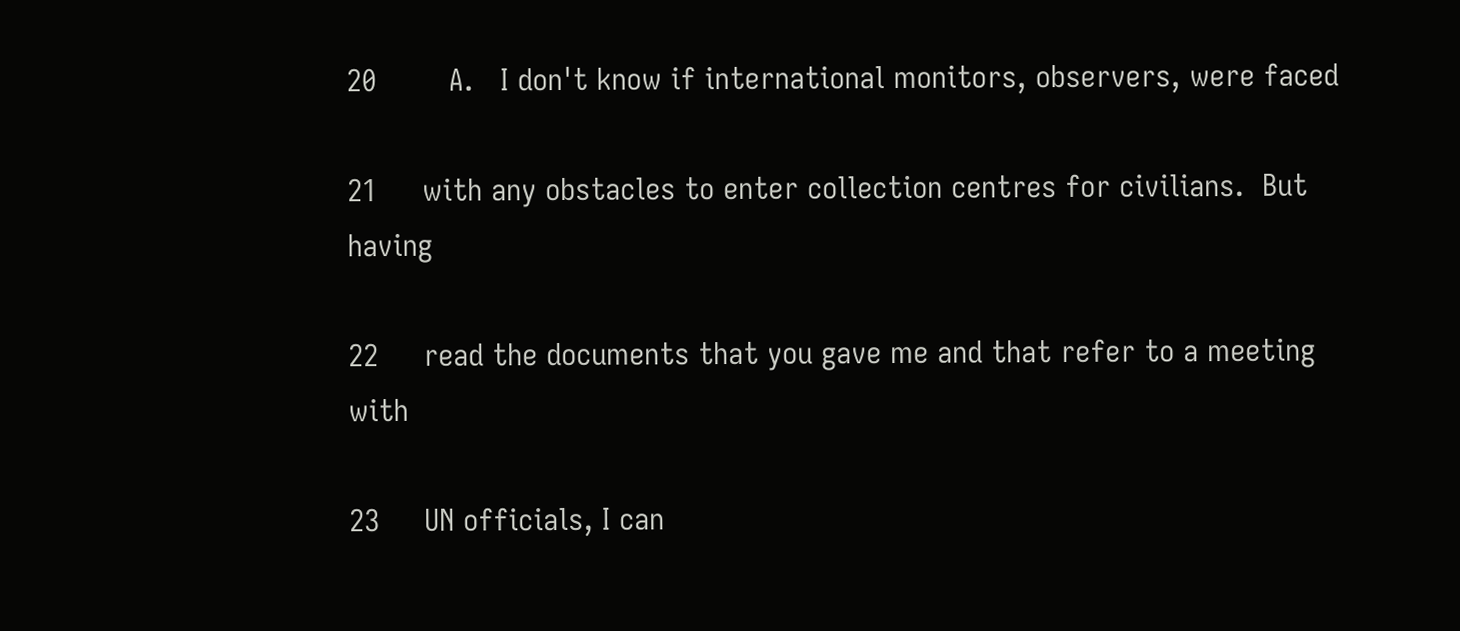20        A.   I don't know if international monitors, observers, were faced

21     with any obstacles to enter collection centres for civilians.  But having

22     read the documents that you gave me and that refer to a meeting with

23     UN officials, I can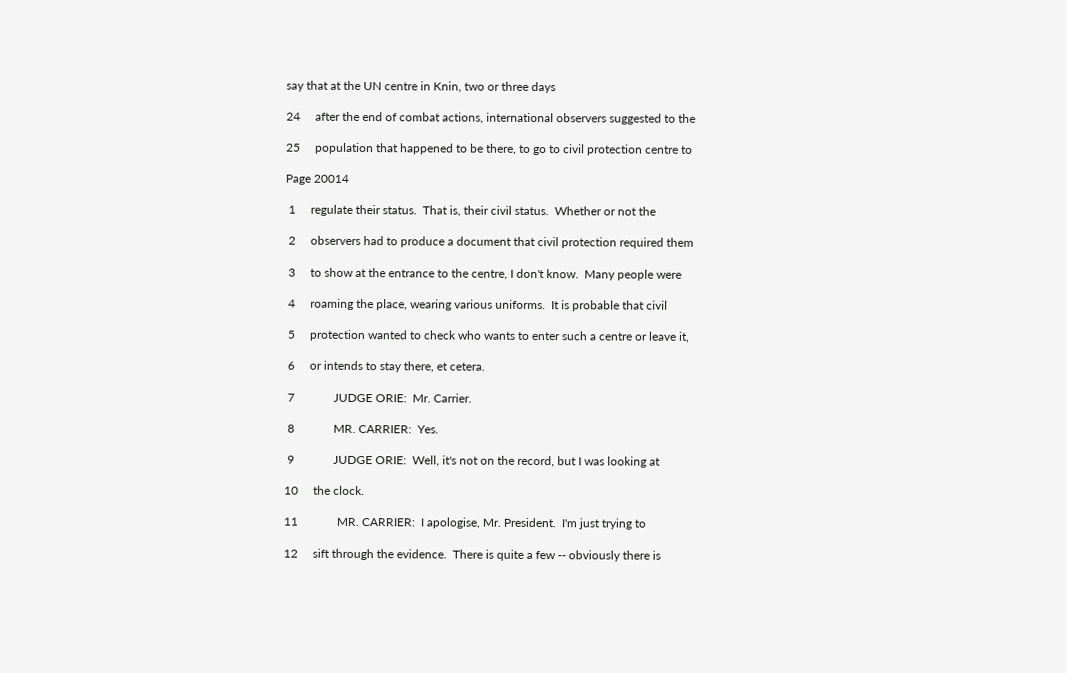say that at the UN centre in Knin, two or three days

24     after the end of combat actions, international observers suggested to the

25     population that happened to be there, to go to civil protection centre to

Page 20014

 1     regulate their status.  That is, their civil status.  Whether or not the

 2     observers had to produce a document that civil protection required them

 3     to show at the entrance to the centre, I don't know.  Many people were

 4     roaming the place, wearing various uniforms.  It is probable that civil

 5     protection wanted to check who wants to enter such a centre or leave it,

 6     or intends to stay there, et cetera.

 7             JUDGE ORIE:  Mr. Carrier.

 8             MR. CARRIER:  Yes.

 9             JUDGE ORIE:  Well, it's not on the record, but I was looking at

10     the clock.

11             MR. CARRIER:  I apologise, Mr. President.  I'm just trying to

12     sift through the evidence.  There is quite a few -- obviously there is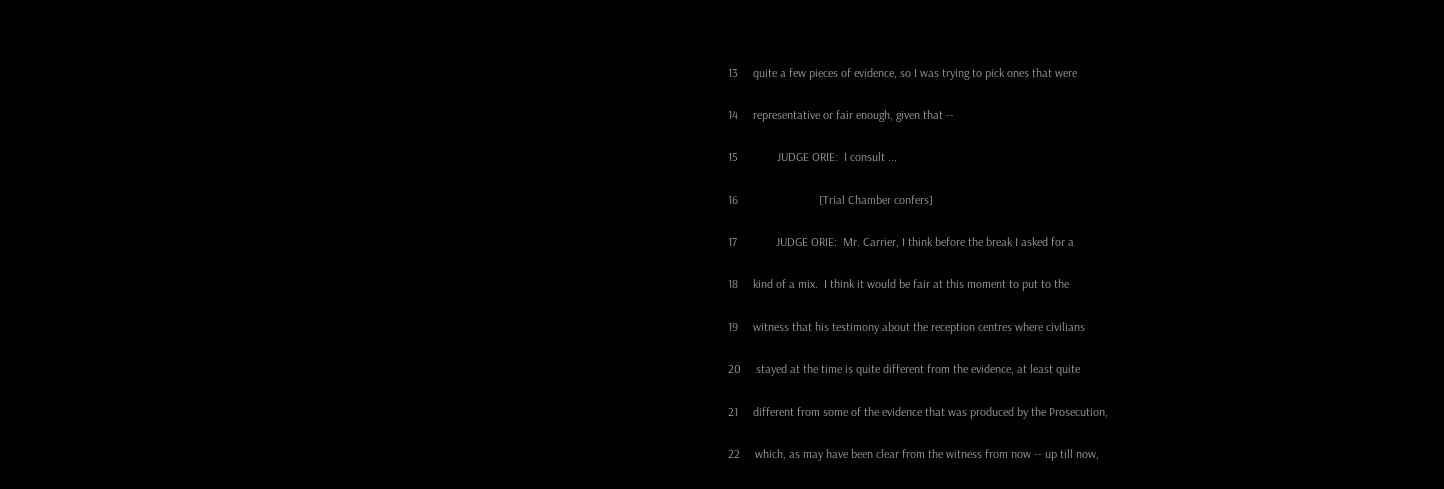13     quite a few pieces of evidence, so I was trying to pick ones that were

14     representative or fair enough, given that --

15             JUDGE ORIE:  I consult ...

16                           [Trial Chamber confers]

17             JUDGE ORIE:  Mr. Carrier, I think before the break I asked for a

18     kind of a mix.  I think it would be fair at this moment to put to the

19     witness that his testimony about the reception centres where civilians

20     stayed at the time is quite different from the evidence, at least quite

21     different from some of the evidence that was produced by the Prosecution,

22     which, as may have been clear from the witness from now -- up till now,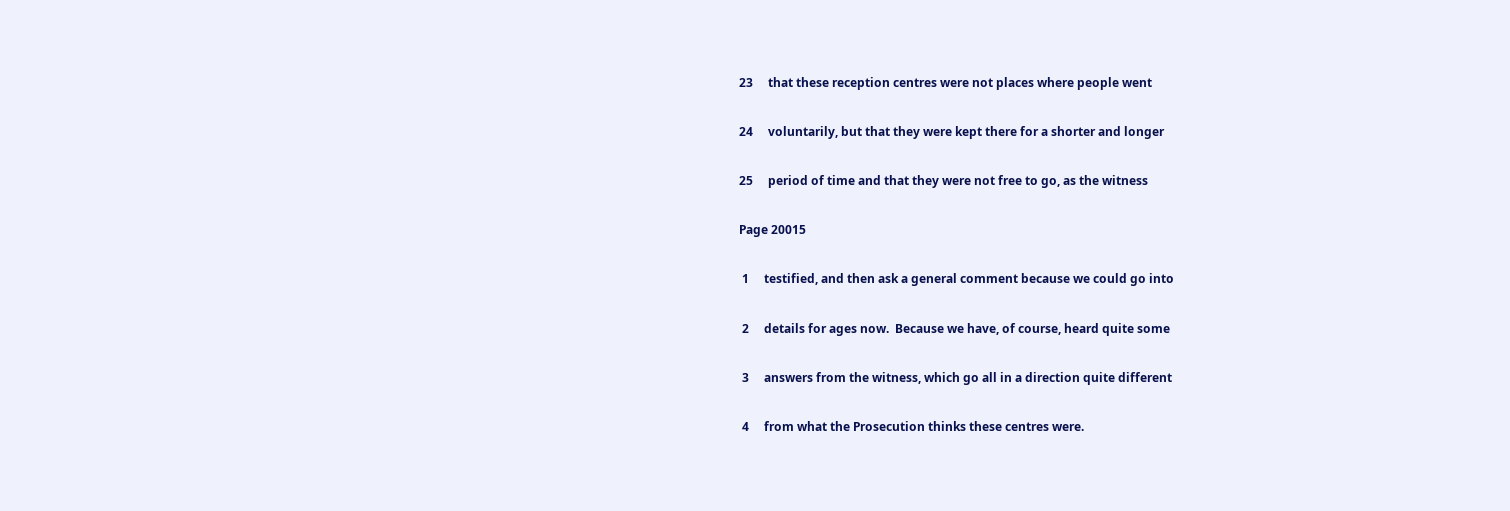23     that these reception centres were not places where people went

24     voluntarily, but that they were kept there for a shorter and longer

25     period of time and that they were not free to go, as the witness

Page 20015

 1     testified, and then ask a general comment because we could go into

 2     details for ages now.  Because we have, of course, heard quite some

 3     answers from the witness, which go all in a direction quite different

 4     from what the Prosecution thinks these centres were.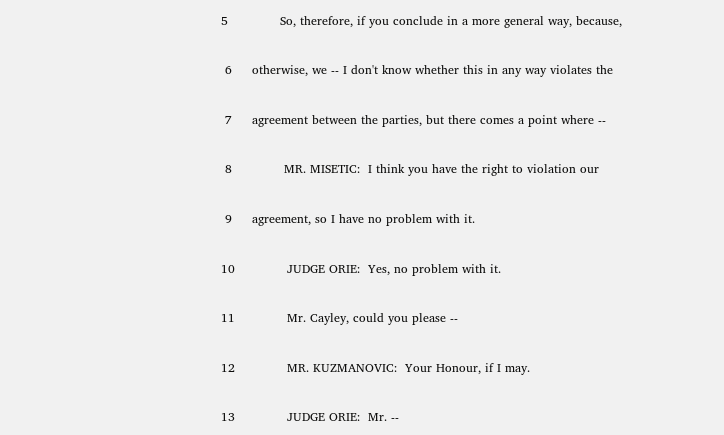5             So, therefore, if you conclude in a more general way, because,

 6     otherwise, we -- I don't know whether this in any way violates the

 7     agreement between the parties, but there comes a point where --

 8             MR. MISETIC:  I think you have the right to violation our

 9     agreement, so I have no problem with it.

10             JUDGE ORIE:  Yes, no problem with it.

11             Mr. Cayley, could you please --

12             MR. KUZMANOVIC:  Your Honour, if I may.

13             JUDGE ORIE:  Mr. --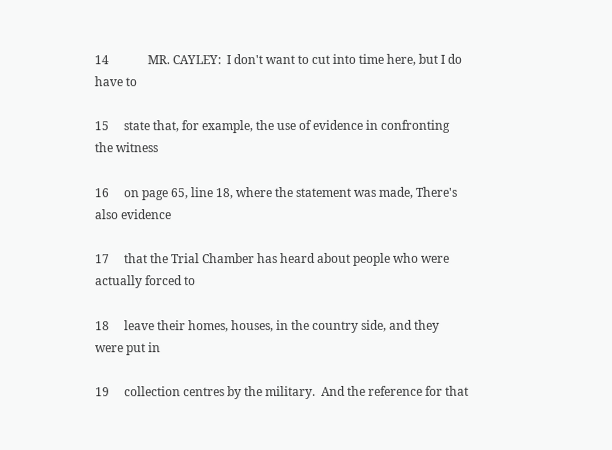14             MR. CAYLEY:  I don't want to cut into time here, but I do have to

15     state that, for example, the use of evidence in confronting the witness

16     on page 65, line 18, where the statement was made, There's also evidence

17     that the Trial Chamber has heard about people who were actually forced to

18     leave their homes, houses, in the country side, and they were put in

19     collection centres by the military.  And the reference for that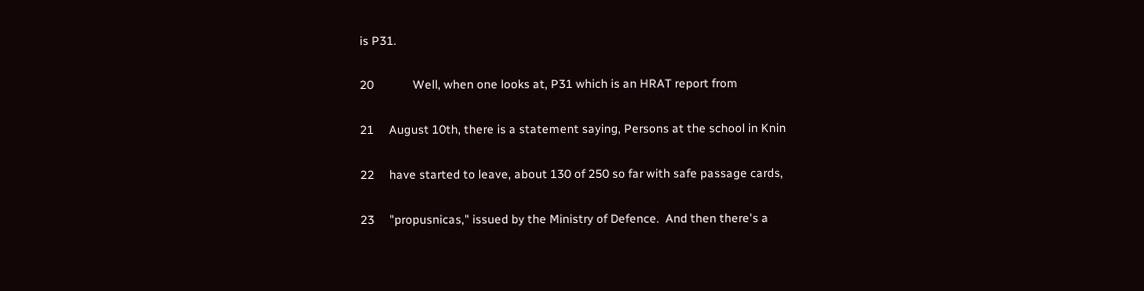is P31.

20             Well, when one looks at, P31 which is an HRAT report from

21     August 10th, there is a statement saying, Persons at the school in Knin

22     have started to leave, about 130 of 250 so far with safe passage cards,

23     "propusnicas," issued by the Ministry of Defence.  And then there's a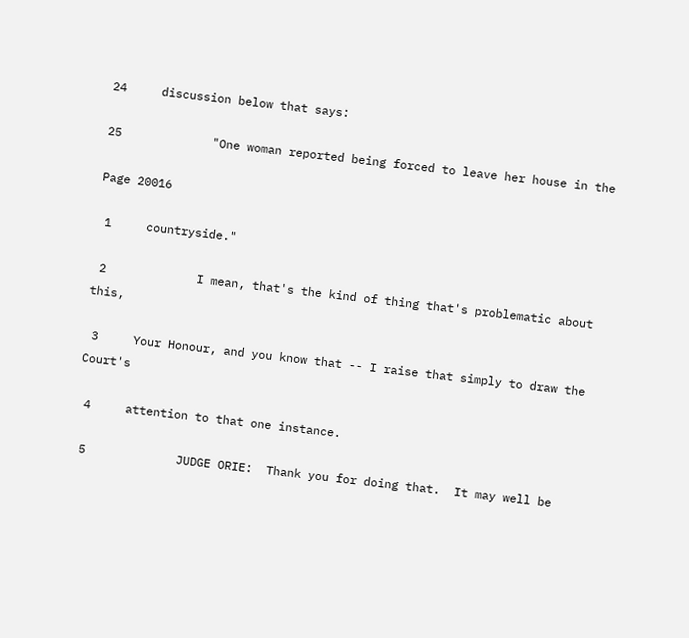24     discussion below that says:

25             "One woman reported being forced to leave her house in the

Page 20016

 1     countryside."

 2             I mean, that's the kind of thing that's problematic about this,

 3     Your Honour, and you know that -- I raise that simply to draw the Court's

 4     attention to that one instance.

 5             JUDGE ORIE:  Thank you for doing that.  It may well be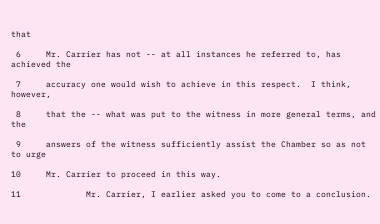that

 6     Mr. Carrier has not -- at all instances he referred to, has achieved the

 7     accuracy one would wish to achieve in this respect.  I think, however,

 8     that the -- what was put to the witness in more general terms, and the

 9     answers of the witness sufficiently assist the Chamber so as not to urge

10     Mr. Carrier to proceed in this way.

11             Mr. Carrier, I earlier asked you to come to a conclusion.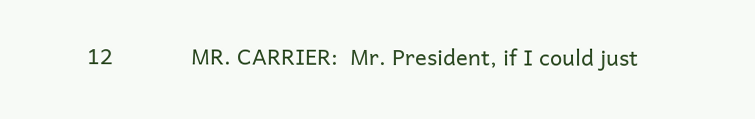12             MR. CARRIER:  Mr. President, if I could just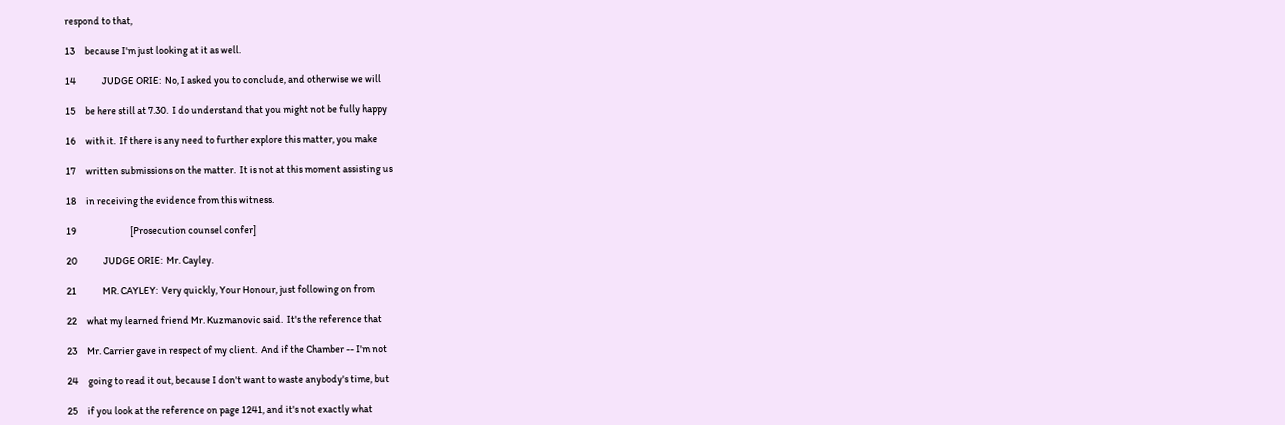respond to that,

13     because I'm just looking at it as well.

14             JUDGE ORIE:  No, I asked you to conclude, and otherwise we will

15     be here still at 7.30.  I do understand that you might not be fully happy

16     with it.  If there is any need to further explore this matter, you make

17     written submissions on the matter.  It is not at this moment assisting us

18     in receiving the evidence from this witness.

19                           [Prosecution counsel confer]

20             JUDGE ORIE:  Mr. Cayley.

21             MR. CAYLEY:  Very quickly, Your Honour, just following on from

22     what my learned friend Mr. Kuzmanovic said.  It's the reference that

23     Mr. Carrier gave in respect of my client.  And if the Chamber -- I'm not

24     going to read it out, because I don't want to waste anybody's time, but

25     if you look at the reference on page 1241, and it's not exactly what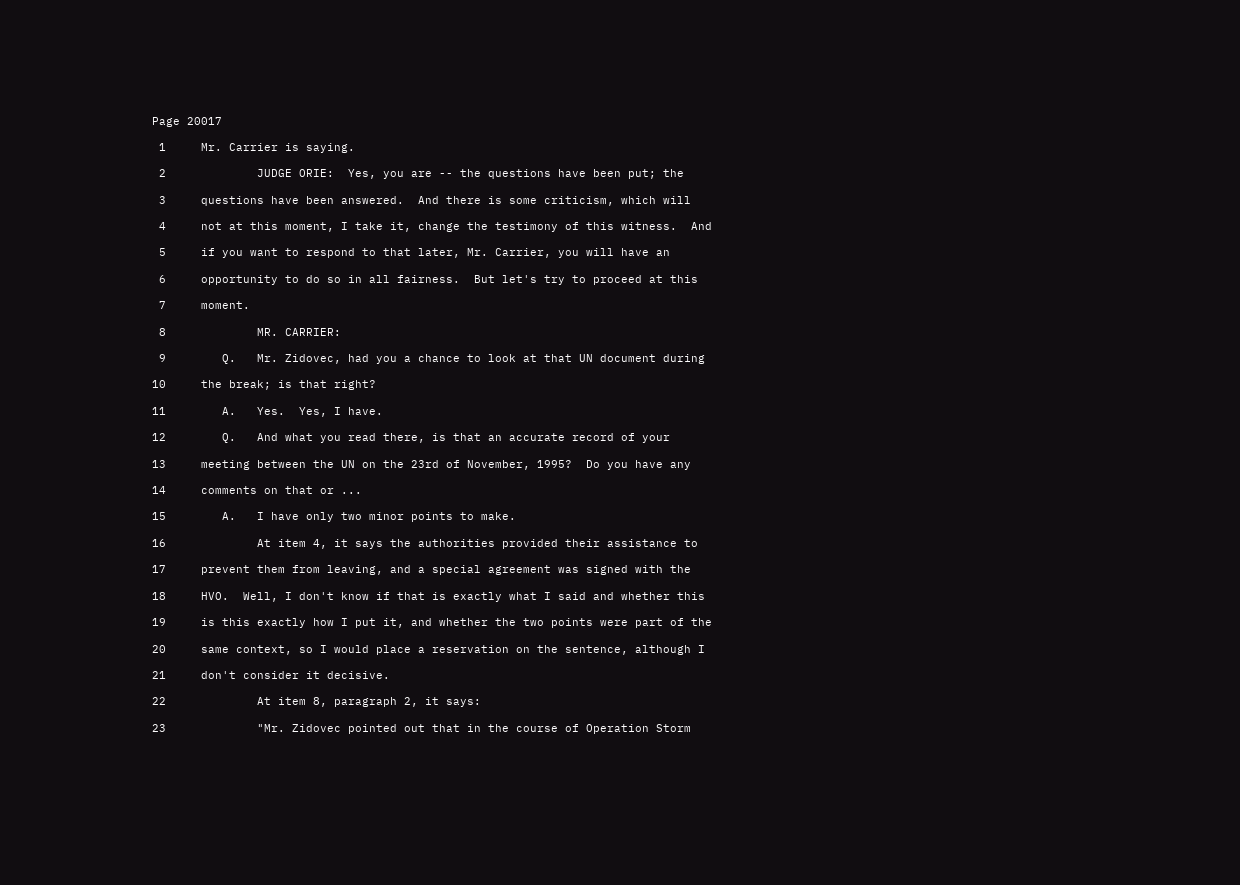Page 20017

 1     Mr. Carrier is saying.

 2             JUDGE ORIE:  Yes, you are -- the questions have been put; the

 3     questions have been answered.  And there is some criticism, which will

 4     not at this moment, I take it, change the testimony of this witness.  And

 5     if you want to respond to that later, Mr. Carrier, you will have an

 6     opportunity to do so in all fairness.  But let's try to proceed at this

 7     moment.

 8             MR. CARRIER:

 9        Q.   Mr. Zidovec, had you a chance to look at that UN document during

10     the break; is that right?

11        A.   Yes.  Yes, I have.

12        Q.   And what you read there, is that an accurate record of your

13     meeting between the UN on the 23rd of November, 1995?  Do you have any

14     comments on that or ...

15        A.   I have only two minor points to make.

16             At item 4, it says the authorities provided their assistance to

17     prevent them from leaving, and a special agreement was signed with the

18     HVO.  Well, I don't know if that is exactly what I said and whether this

19     is this exactly how I put it, and whether the two points were part of the

20     same context, so I would place a reservation on the sentence, although I

21     don't consider it decisive.

22             At item 8, paragraph 2, it says:

23             "Mr. Zidovec pointed out that in the course of Operation Storm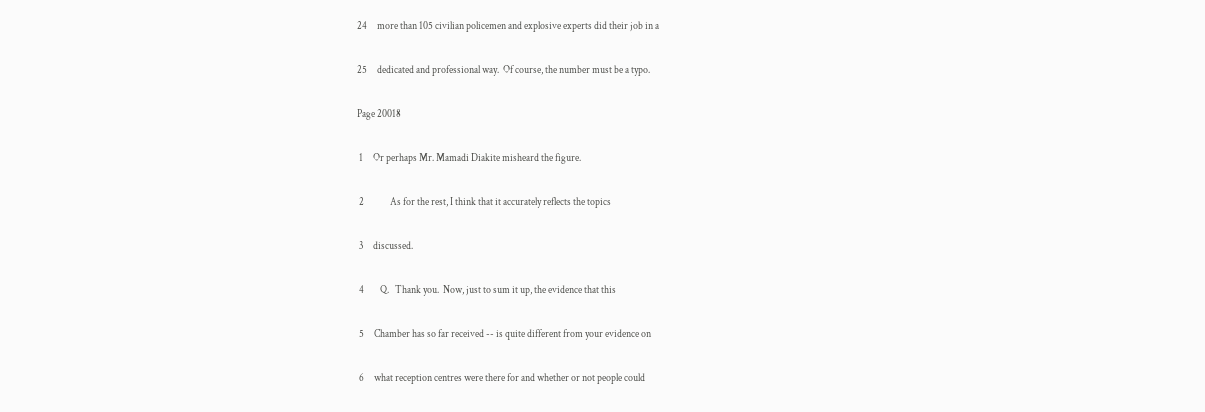24     more than 105 civilian policemen and explosive experts did their job in a

25     dedicated and professional way.  Of course, the number must be a typo.

Page 20018

 1     Or perhaps Mr. Mamadi Diakite misheard the figure.

 2             As for the rest, I think that it accurately reflects the topics

 3     discussed.

 4        Q.   Thank you.  Now, just to sum it up, the evidence that this

 5     Chamber has so far received -- is quite different from your evidence on

 6     what reception centres were there for and whether or not people could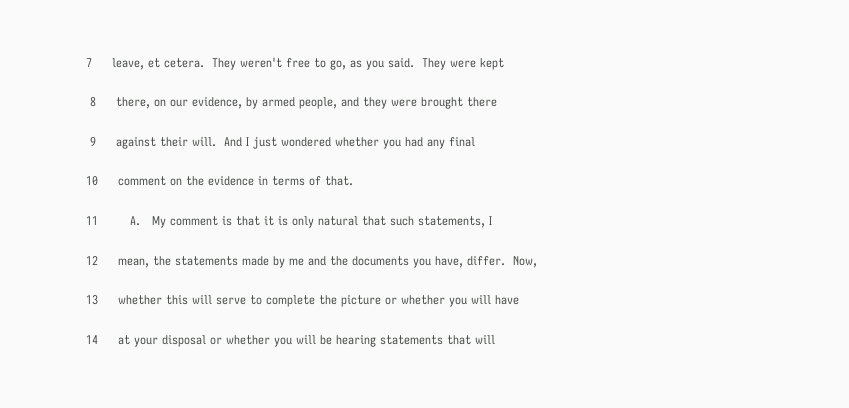7     leave, et cetera.  They weren't free to go, as you said.  They were kept

 8     there, on our evidence, by armed people, and they were brought there

 9     against their will.  And I just wondered whether you had any final

10     comment on the evidence in terms of that.

11        A.   My comment is that it is only natural that such statements, I

12     mean, the statements made by me and the documents you have, differ.  Now,

13     whether this will serve to complete the picture or whether you will have

14     at your disposal or whether you will be hearing statements that will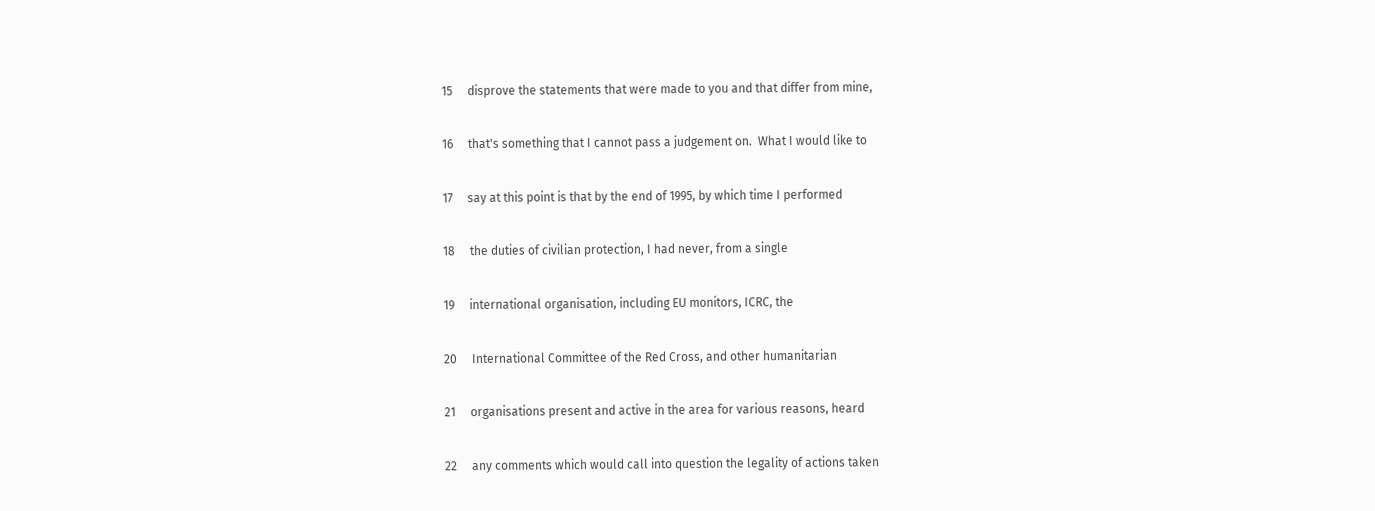15     disprove the statements that were made to you and that differ from mine,

16     that's something that I cannot pass a judgement on.  What I would like to

17     say at this point is that by the end of 1995, by which time I performed

18     the duties of civilian protection, I had never, from a single

19     international organisation, including EU monitors, ICRC, the

20     International Committee of the Red Cross, and other humanitarian

21     organisations present and active in the area for various reasons, heard

22     any comments which would call into question the legality of actions taken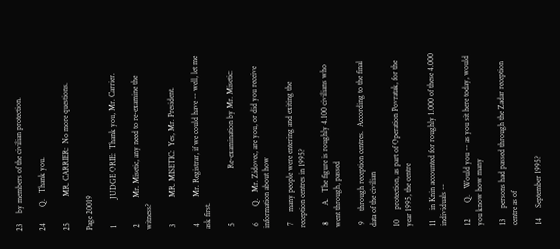23     by members of the civilian protection.

24        Q.   Thank you.

25             MR. CARRIER:  No more questions.

Page 20019

 1             JUDGE ORIE:  Thank you, Mr. Carrier.

 2             Mr. Misetic, any need to re-examine the witness?

 3             MR. MISETIC:  Yes, Mr. President.

 4             Mr. Registrar, if we could have -- well, let me ask first.

 5                           Re-examination by Mr. Misetic:

 6        Q.   Mr. Zidovec, are you, or did you receive information about how

 7     many people were entering and exiting the reception centres in 1995?

 8        A.   The figure is roughly 4.100 civilians who went through, passed

 9     through reception centres.  According to the final data of the civilian

10     protection, as part of Operation Povratak, for the year 1995, the centre

11     in Knin accounted for roughly 1.000 of these 4.000 individuals --

12        Q.   Would you -- as you sit here today, would you know how many

13     persons had passed through the Zadar reception centre as of

14     September 1995?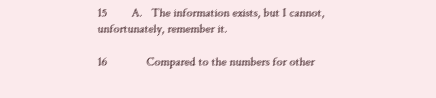15        A.   The information exists, but I cannot, unfortunately, remember it.

16             Compared to the numbers for other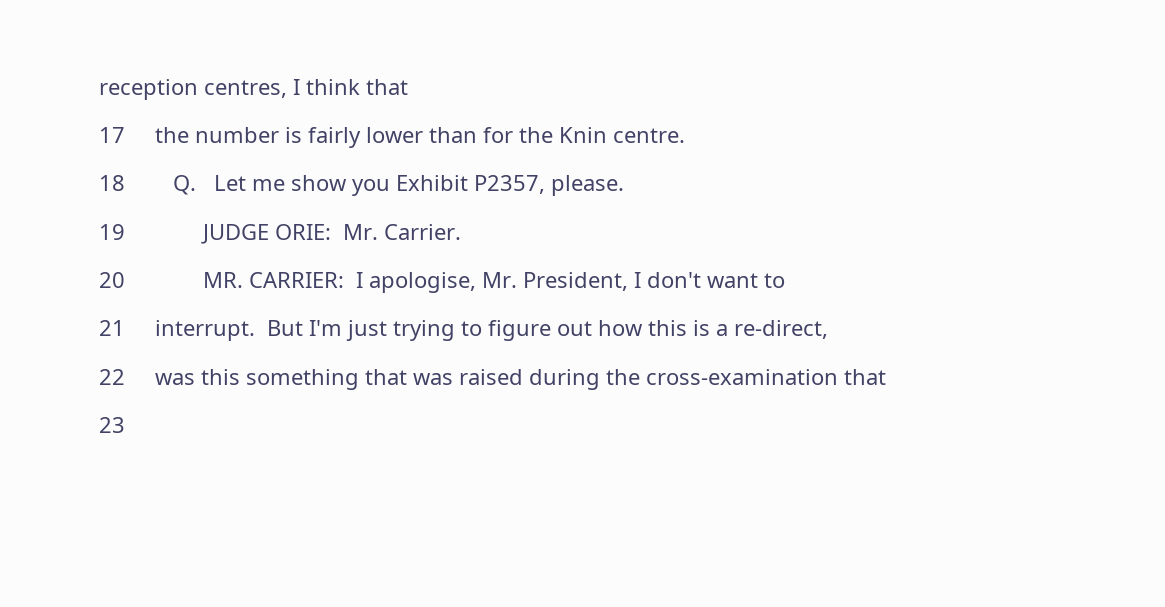reception centres, I think that

17     the number is fairly lower than for the Knin centre.

18        Q.   Let me show you Exhibit P2357, please.

19             JUDGE ORIE:  Mr. Carrier.

20             MR. CARRIER:  I apologise, Mr. President, I don't want to

21     interrupt.  But I'm just trying to figure out how this is a re-direct,

22     was this something that was raised during the cross-examination that

23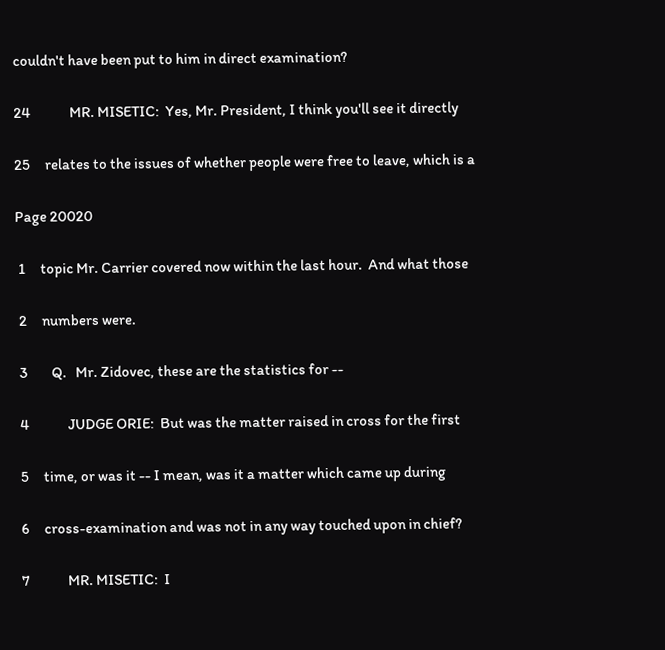couldn't have been put to him in direct examination?

24             MR. MISETIC:  Yes, Mr. President, I think you'll see it directly

25     relates to the issues of whether people were free to leave, which is a

Page 20020

 1     topic Mr. Carrier covered now within the last hour.  And what those

 2     numbers were.

 3        Q.   Mr. Zidovec, these are the statistics for --

 4             JUDGE ORIE:  But was the matter raised in cross for the first

 5     time, or was it -- I mean, was it a matter which came up during

 6     cross-examination and was not in any way touched upon in chief?

 7             MR. MISETIC:  I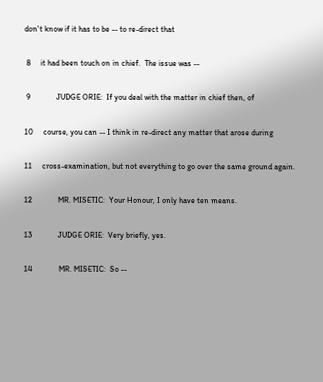don't know if it has to be -- to re-direct that

 8     it had been touch on in chief.  The issue was --

 9             JUDGE ORIE:  If you deal with the matter in chief then, of

10     course, you can -- I think in re-direct any matter that arose during

11     cross-examination, but not everything to go over the same ground again.

12             MR. MISETIC:  Your Honour, I only have ten means.

13             JUDGE ORIE:  Very briefly, yes.

14             MR. MISETIC:  So --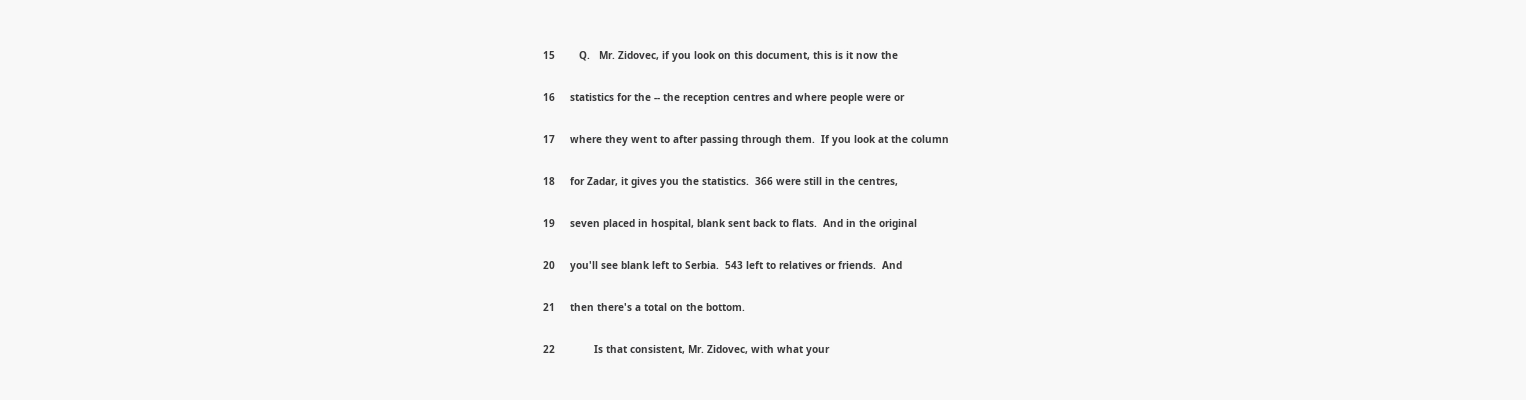15        Q.   Mr. Zidovec, if you look on this document, this is it now the

16     statistics for the -- the reception centres and where people were or

17     where they went to after passing through them.  If you look at the column

18     for Zadar, it gives you the statistics.  366 were still in the centres,

19     seven placed in hospital, blank sent back to flats.  And in the original

20     you'll see blank left to Serbia.  543 left to relatives or friends.  And

21     then there's a total on the bottom.

22             Is that consistent, Mr. Zidovec, with what your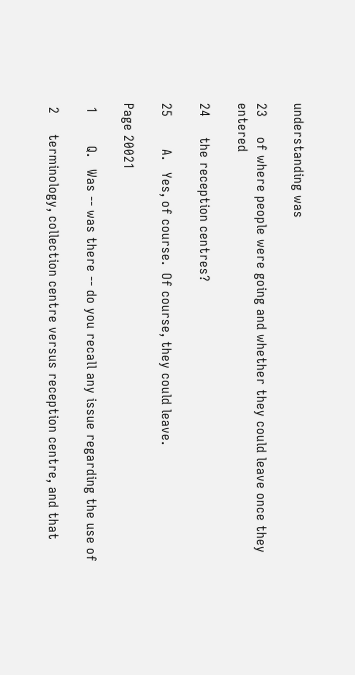understanding was

23     of where people were going and whether they could leave once they entered

24     the reception centres?

25        A.   Yes, of course.  Of course, they could leave.

Page 20021

 1        Q.   Was -- was there -- do you recall any issue regarding the use of

 2     terminology, collection centre versus reception centre, and that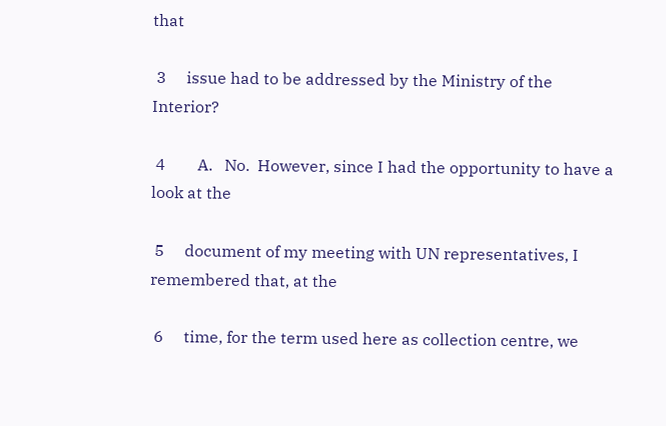that

 3     issue had to be addressed by the Ministry of the Interior?

 4        A.   No.  However, since I had the opportunity to have a look at the

 5     document of my meeting with UN representatives, I remembered that, at the

 6     time, for the term used here as collection centre, we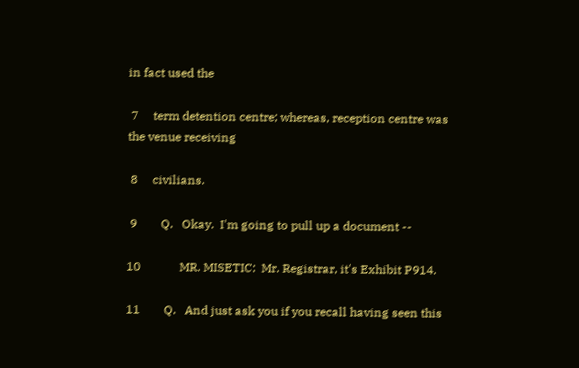in fact used the

 7     term detention centre; whereas, reception centre was the venue receiving

 8     civilians.

 9        Q.   Okay.  I'm going to pull up a document --

10             MR. MISETIC:  Mr. Registrar, it's Exhibit P914.

11        Q.   And just ask you if you recall having seen this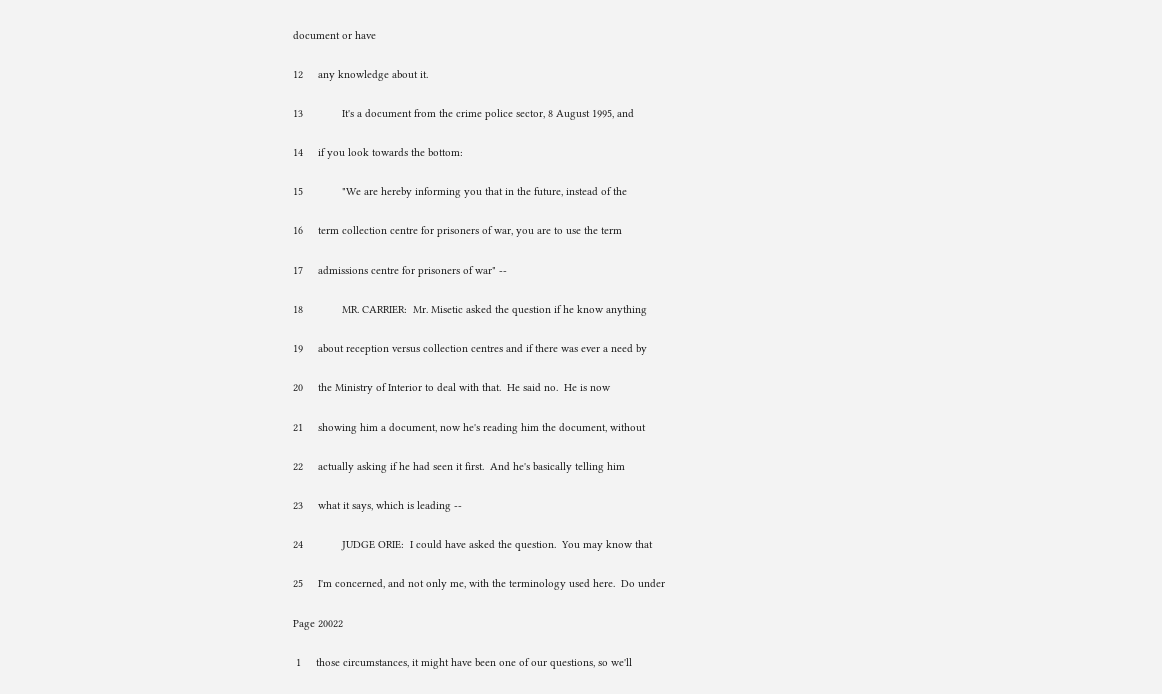document or have

12     any knowledge about it.

13             It's a document from the crime police sector, 8 August 1995, and

14     if you look towards the bottom:

15             "We are hereby informing you that in the future, instead of the

16     term collection centre for prisoners of war, you are to use the term

17     admissions centre for prisoners of war" --

18             MR. CARRIER:  Mr. Misetic asked the question if he know anything

19     about reception versus collection centres and if there was ever a need by

20     the Ministry of Interior to deal with that.  He said no.  He is now

21     showing him a document, now he's reading him the document, without

22     actually asking if he had seen it first.  And he's basically telling him

23     what it says, which is leading --

24             JUDGE ORIE:  I could have asked the question.  You may know that

25     I'm concerned, and not only me, with the terminology used here.  Do under

Page 20022

 1     those circumstances, it might have been one of our questions, so we'll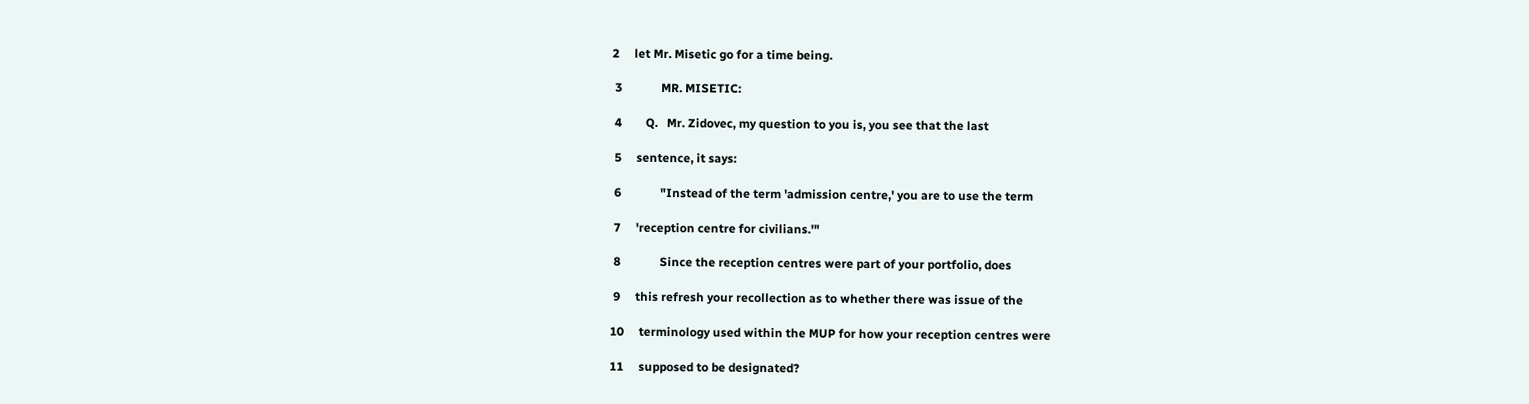2     let Mr. Misetic go for a time being.

 3             MR. MISETIC:

 4        Q.   Mr. Zidovec, my question to you is, you see that the last

 5     sentence, it says:

 6             "Instead of the term 'admission centre,' you are to use the term

 7     'reception centre for civilians.'"

 8             Since the reception centres were part of your portfolio, does

 9     this refresh your recollection as to whether there was issue of the

10     terminology used within the MUP for how your reception centres were

11     supposed to be designated?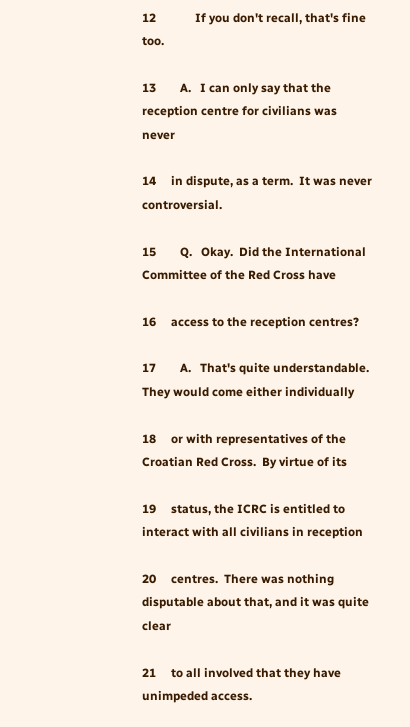12             If you don't recall, that's fine too.

13        A.   I can only say that the reception centre for civilians was never

14     in dispute, as a term.  It was never controversial.

15        Q.   Okay.  Did the International Committee of the Red Cross have

16     access to the reception centres?

17        A.   That's quite understandable.  They would come either individually

18     or with representatives of the Croatian Red Cross.  By virtue of its

19     status, the ICRC is entitled to interact with all civilians in reception

20     centres.  There was nothing disputable about that, and it was quite clear

21     to all involved that they have unimpeded access.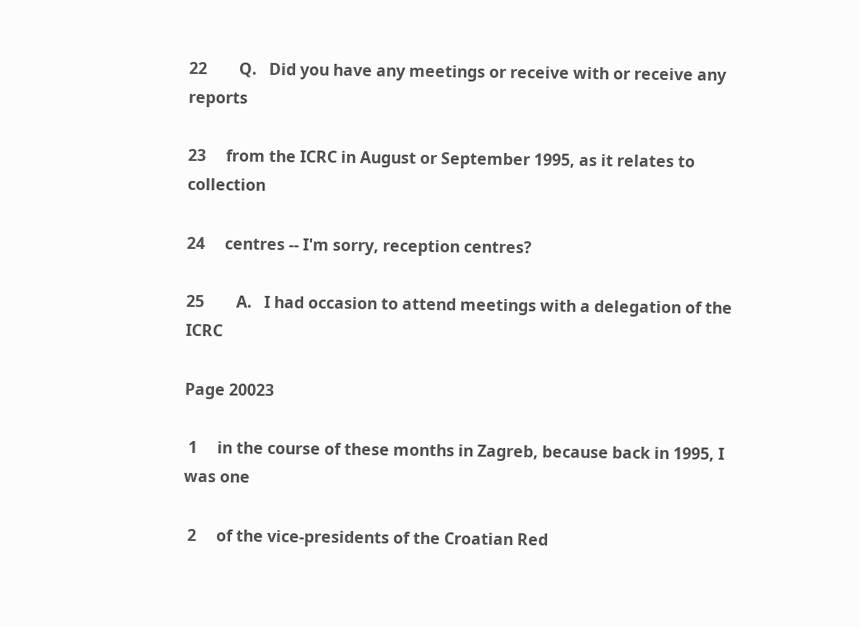22        Q.   Did you have any meetings or receive with or receive any reports

23     from the ICRC in August or September 1995, as it relates to collection

24     centres -- I'm sorry, reception centres?

25        A.   I had occasion to attend meetings with a delegation of the ICRC

Page 20023

 1     in the course of these months in Zagreb, because back in 1995, I was one

 2     of the vice-presidents of the Croatian Red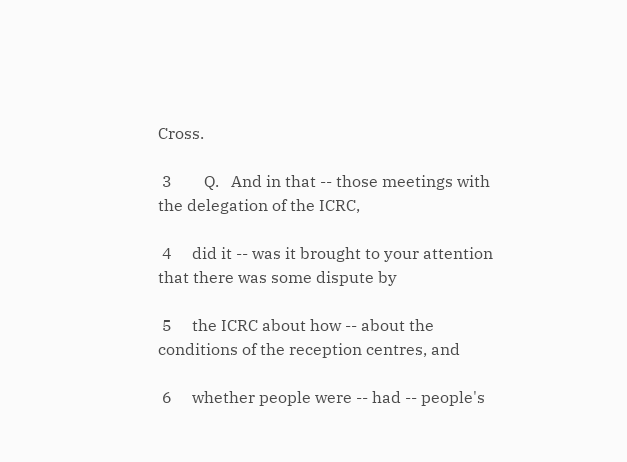Cross.

 3        Q.   And in that -- those meetings with the delegation of the ICRC,

 4     did it -- was it brought to your attention that there was some dispute by

 5     the ICRC about how -- about the conditions of the reception centres, and

 6     whether people were -- had -- people's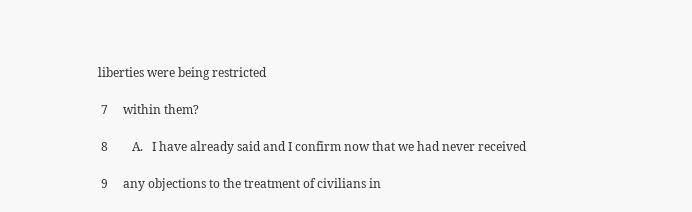liberties were being restricted

 7     within them?

 8        A.   I have already said and I confirm now that we had never received

 9     any objections to the treatment of civilians in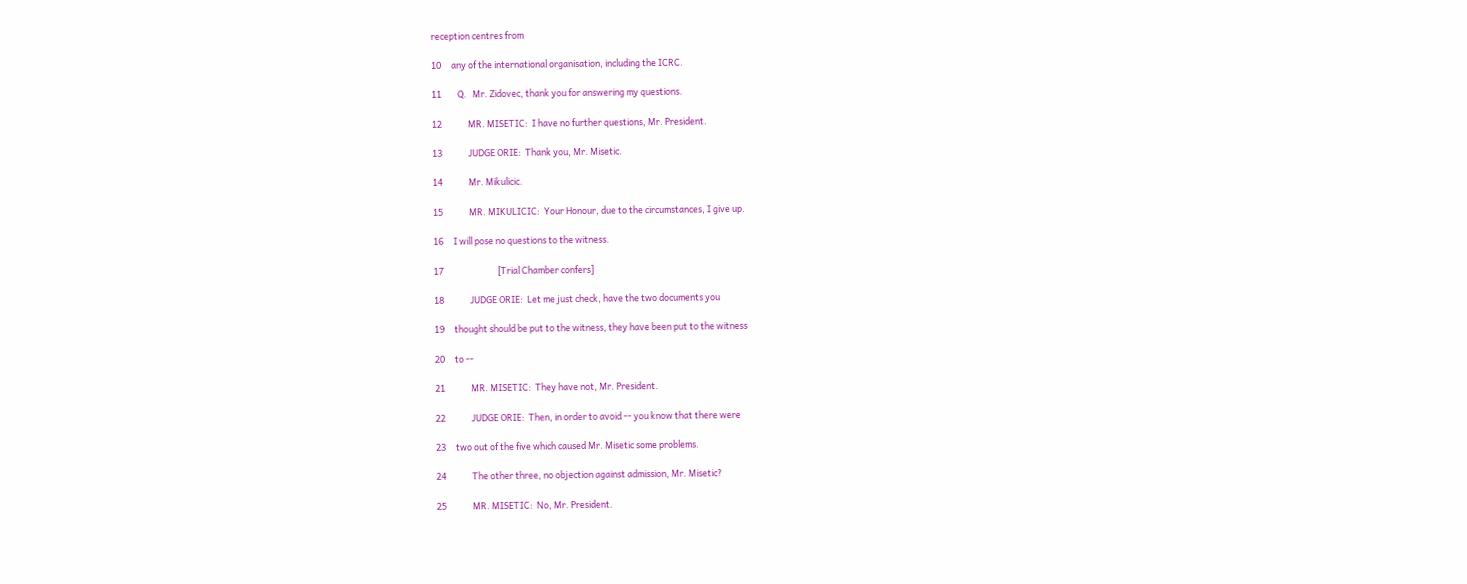reception centres from

10     any of the international organisation, including the ICRC.

11        Q.   Mr. Zidovec, thank you for answering my questions.

12             MR. MISETIC:  I have no further questions, Mr. President.

13             JUDGE ORIE:  Thank you, Mr. Misetic.

14             Mr. Mikulicic.

15             MR. MIKULICIC:  Your Honour, due to the circumstances, I give up.

16     I will pose no questions to the witness.

17                           [Trial Chamber confers]

18             JUDGE ORIE:  Let me just check, have the two documents you

19     thought should be put to the witness, they have been put to the witness

20     to --

21             MR. MISETIC:  They have not, Mr. President.

22             JUDGE ORIE:  Then, in order to avoid -- you know that there were

23     two out of the five which caused Mr. Misetic some problems.

24             The other three, no objection against admission, Mr. Misetic?

25             MR. MISETIC:  No, Mr. President.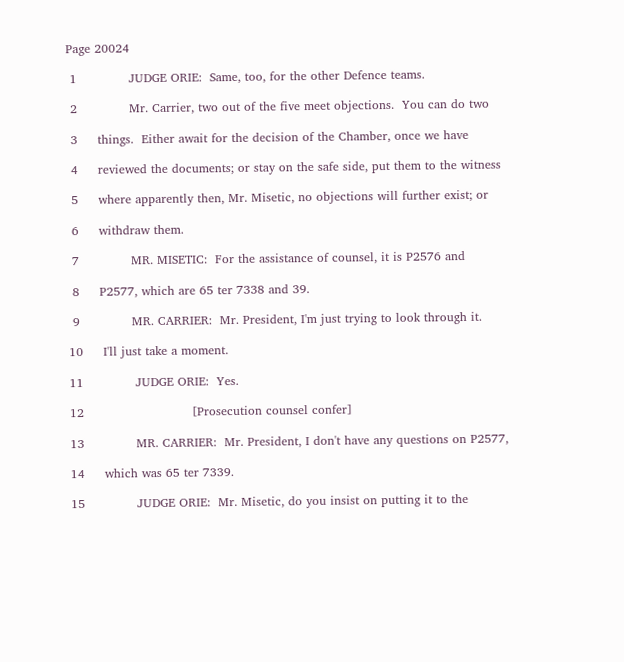Page 20024

 1             JUDGE ORIE:  Same, too, for the other Defence teams.

 2             Mr. Carrier, two out of the five meet objections.  You can do two

 3     things.  Either await for the decision of the Chamber, once we have

 4     reviewed the documents; or stay on the safe side, put them to the witness

 5     where apparently then, Mr. Misetic, no objections will further exist; or

 6     withdraw them.

 7             MR. MISETIC:  For the assistance of counsel, it is P2576 and

 8     P2577, which are 65 ter 7338 and 39.

 9             MR. CARRIER:  Mr. President, I'm just trying to look through it.

10     I'll just take a moment.

11             JUDGE ORIE:  Yes.

12                           [Prosecution counsel confer]

13             MR. CARRIER:  Mr. President, I don't have any questions on P2577,

14     which was 65 ter 7339.

15             JUDGE ORIE:  Mr. Misetic, do you insist on putting it to the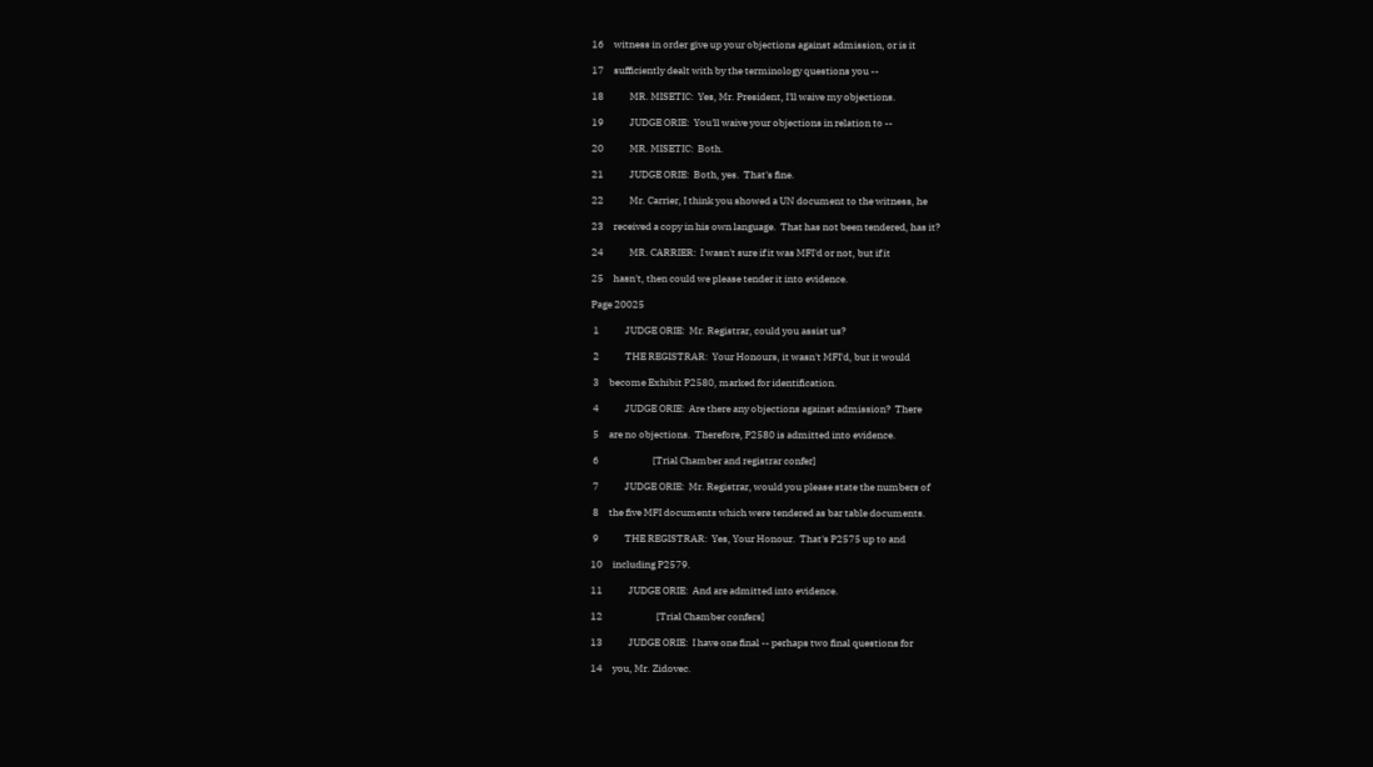16     witness in order give up your objections against admission, or is it

17     sufficiently dealt with by the terminology questions you --

18             MR. MISETIC:  Yes, Mr. President, I'll waive my objections.

19             JUDGE ORIE:  You'll waive your objections in relation to --

20             MR. MISETIC:  Both.

21             JUDGE ORIE:  Both, yes.  That's fine.

22             Mr. Carrier, I think you showed a UN document to the witness, he

23     received a copy in his own language.  That has not been tendered, has it?

24             MR. CARRIER:  I wasn't sure if it was MFI'd or not, but if it

25     hasn't, then could we please tender it into evidence.

Page 20025

 1             JUDGE ORIE:  Mr. Registrar, could you assist us?

 2             THE REGISTRAR:  Your Honours, it wasn't MFI'd, but it would

 3     become Exhibit P2580, marked for identification.

 4             JUDGE ORIE:  Are there any objections against admission?  There

 5     are no objections.  Therefore, P2580 is admitted into evidence.

 6                           [Trial Chamber and registrar confer]

 7             JUDGE ORIE:  Mr. Registrar, would you please state the numbers of

 8     the five MFI documents which were tendered as bar table documents.

 9             THE REGISTRAR:  Yes, Your Honour.  That's P2575 up to and

10     including P2579.

11             JUDGE ORIE:  And are admitted into evidence.

12                           [Trial Chamber confers]

13             JUDGE ORIE:  I have one final -- perhaps two final questions for

14     you, Mr. Zidovec.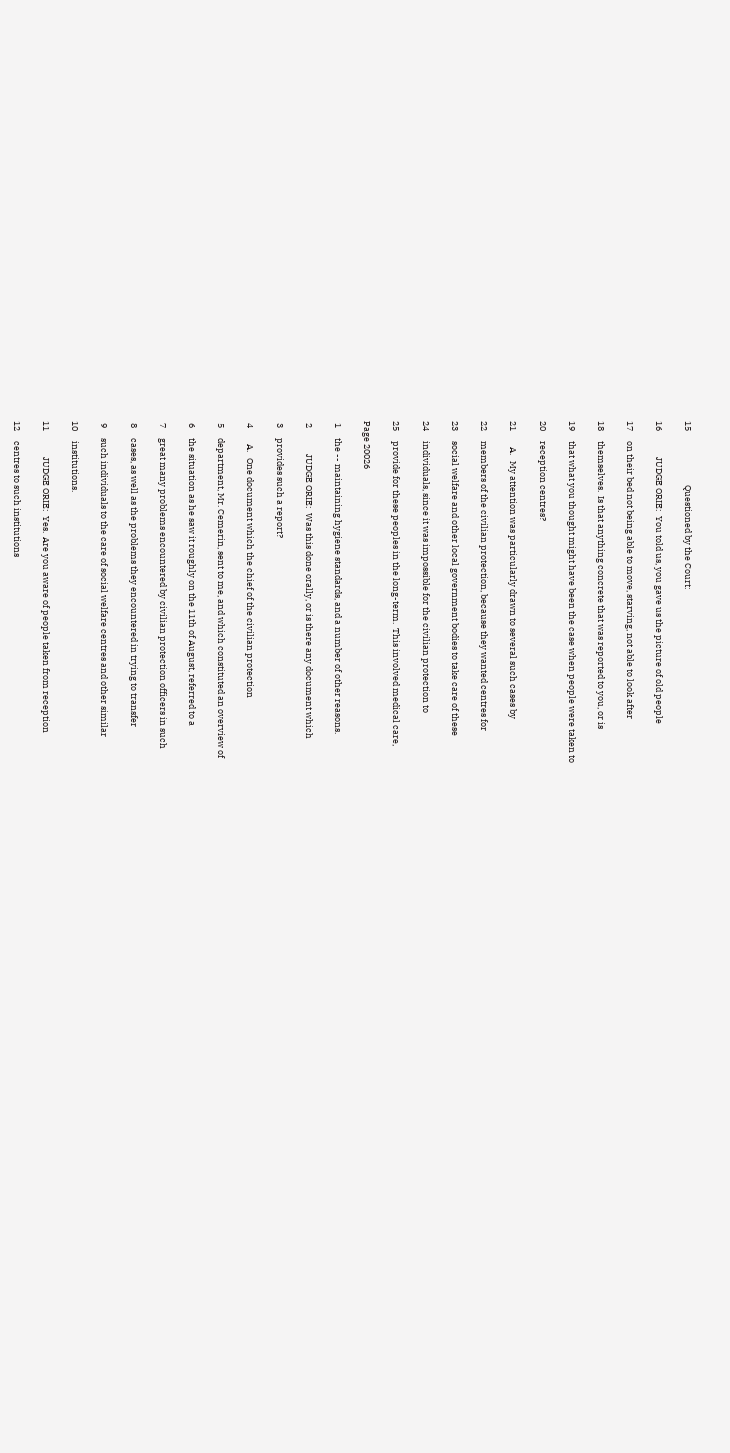15                           Questioned by the Court:

16             JUDGE ORIE:  You told us, you gave us the picture of old people

17     on their bed not being able to move, starving, not able to look after

18     themselves.  Is that anything concrete that was reported to you, or is

19     that what you thought might have been the case when people were taken to

20     reception centres?

21        A.   My attention was particularly drawn to several such cases by

22     members of the civilian protection, because they wanted centres for

23     social welfare and other local government bodies to take care of these

24     individuals, since it was impossible for the civilian protection to

25     provide for these peoples in the long-term.  This involved medical care,

Page 20026

 1     the -- maintaining hygiene standards, and a number of other reasons.

 2             JUDGE ORIE:  Was this done orally, or is there any document which

 3     provides such a report?

 4        A.   One document which the chief of the civilian protection

 5     department, Mr. Cemerin, sent to me, and which constituted an overview of

 6     the situation as he saw it roughly on the 11th of August, referred to a

 7     great many problems encountered by civilian protection officers in such

 8     cases, as well as the problems they encountered in trying to transfer

 9     such individuals to the care of social welfare centres and other similar

10     institutions.

11             JUDGE ORIE:  Yes.  Are you aware of people taken from reception

12     centres to such institutions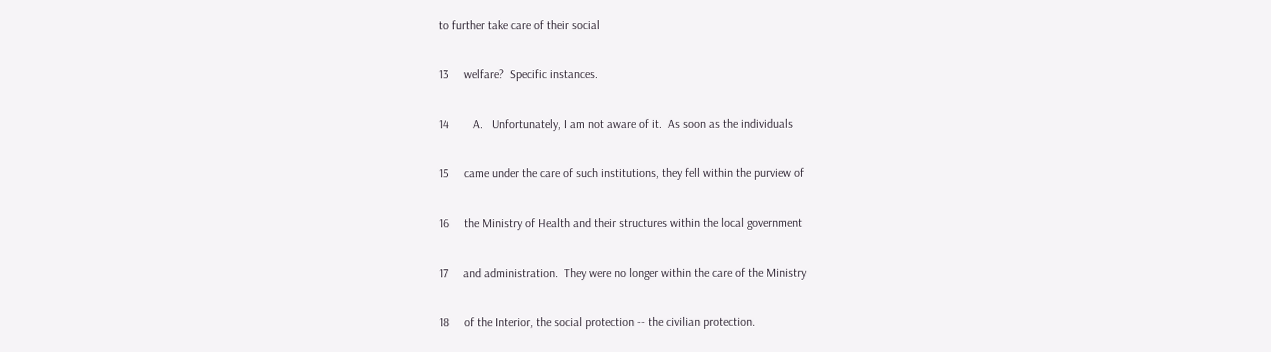to further take care of their social

13     welfare?  Specific instances.

14        A.   Unfortunately, I am not aware of it.  As soon as the individuals

15     came under the care of such institutions, they fell within the purview of

16     the Ministry of Health and their structures within the local government

17     and administration.  They were no longer within the care of the Ministry

18     of the Interior, the social protection -- the civilian protection.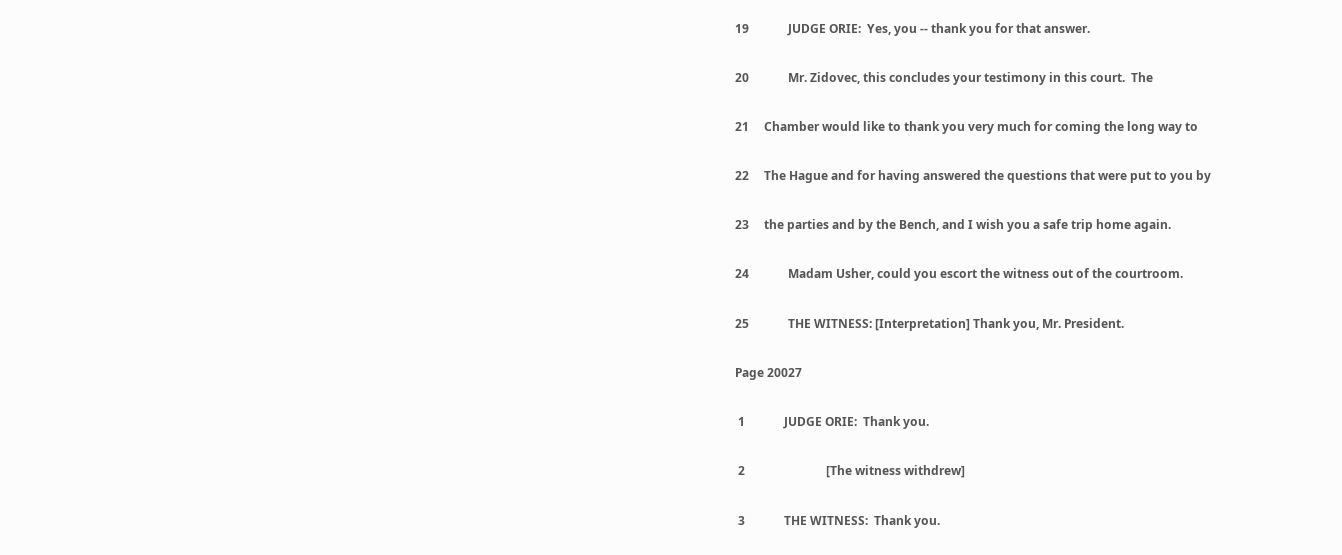19             JUDGE ORIE:  Yes, you -- thank you for that answer.

20             Mr. Zidovec, this concludes your testimony in this court.  The

21     Chamber would like to thank you very much for coming the long way to

22     The Hague and for having answered the questions that were put to you by

23     the parties and by the Bench, and I wish you a safe trip home again.

24             Madam Usher, could you escort the witness out of the courtroom.

25             THE WITNESS: [Interpretation] Thank you, Mr. President.

Page 20027

 1             JUDGE ORIE:  Thank you.

 2                           [The witness withdrew]

 3             THE WITNESS:  Thank you.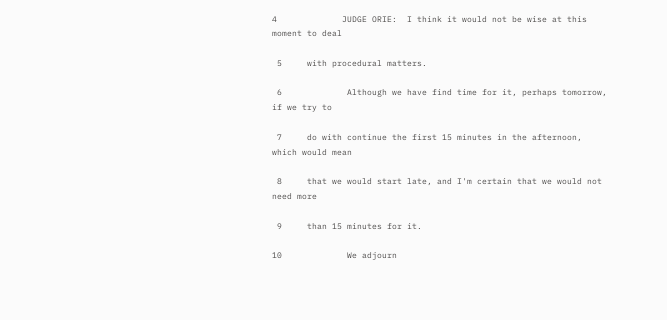4             JUDGE ORIE:  I think it would not be wise at this moment to deal

 5     with procedural matters.

 6             Although we have find time for it, perhaps tomorrow, if we try to

 7     do with continue the first 15 minutes in the afternoon, which would mean

 8     that we would start late, and I'm certain that we would not need more

 9     than 15 minutes for it.

10             We adjourn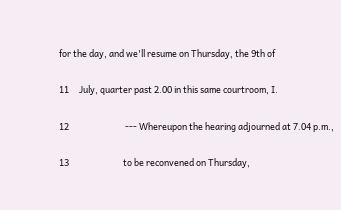for the day, and we'll resume on Thursday, the 9th of

11     July, quarter past 2.00 in this same courtroom, I.

12                            --- Whereupon the hearing adjourned at 7.04 p.m.,

13                           to be reconvened on Thursday,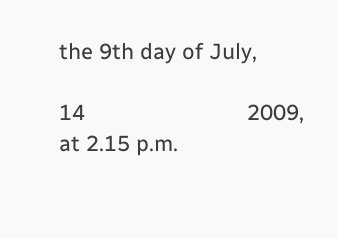the 9th day of July,

14                           2009, at 2.15 p.m.